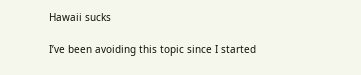Hawaii sucks

I’ve been avoiding this topic since I started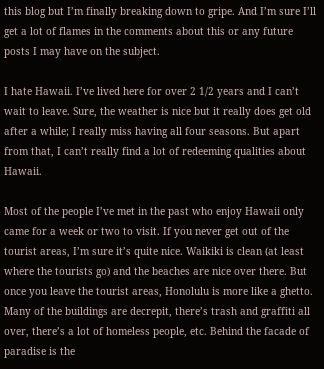this blog but I’m finally breaking down to gripe. And I’m sure I’ll get a lot of flames in the comments about this or any future posts I may have on the subject.

I hate Hawaii. I’ve lived here for over 2 1/2 years and I can’t wait to leave. Sure, the weather is nice but it really does get old after a while; I really miss having all four seasons. But apart from that, I can’t really find a lot of redeeming qualities about Hawaii.

Most of the people I’ve met in the past who enjoy Hawaii only came for a week or two to visit. If you never get out of the tourist areas, I’m sure it’s quite nice. Waikiki is clean (at least where the tourists go) and the beaches are nice over there. But once you leave the tourist areas, Honolulu is more like a ghetto. Many of the buildings are decrepit, there’s trash and graffiti all over, there’s a lot of homeless people, etc. Behind the facade of paradise is the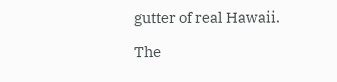gutter of real Hawaii.

The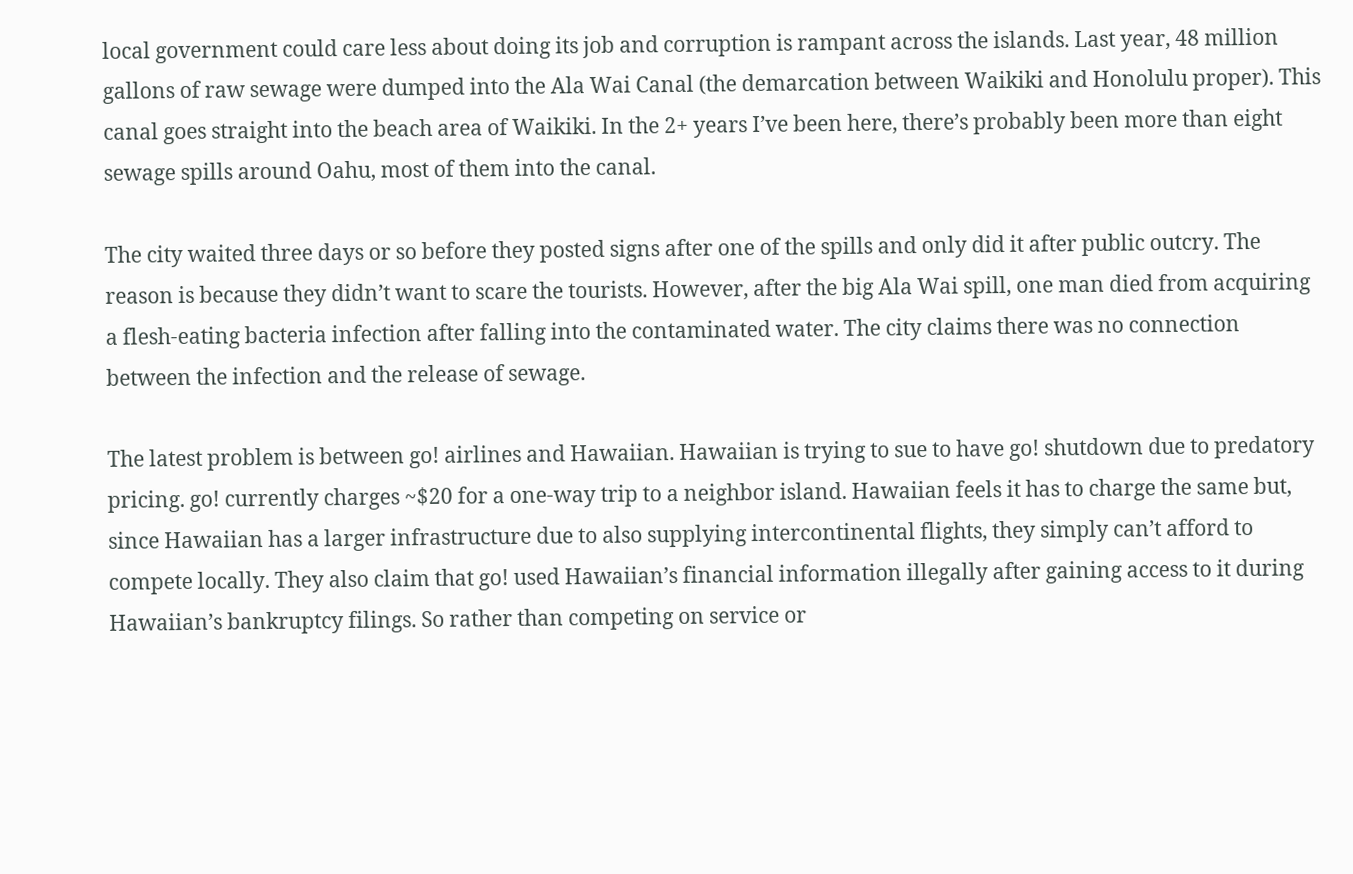local government could care less about doing its job and corruption is rampant across the islands. Last year, 48 million gallons of raw sewage were dumped into the Ala Wai Canal (the demarcation between Waikiki and Honolulu proper). This canal goes straight into the beach area of Waikiki. In the 2+ years I’ve been here, there’s probably been more than eight sewage spills around Oahu, most of them into the canal.

The city waited three days or so before they posted signs after one of the spills and only did it after public outcry. The reason is because they didn’t want to scare the tourists. However, after the big Ala Wai spill, one man died from acquiring a flesh-eating bacteria infection after falling into the contaminated water. The city claims there was no connection between the infection and the release of sewage.

The latest problem is between go! airlines and Hawaiian. Hawaiian is trying to sue to have go! shutdown due to predatory pricing. go! currently charges ~$20 for a one-way trip to a neighbor island. Hawaiian feels it has to charge the same but, since Hawaiian has a larger infrastructure due to also supplying intercontinental flights, they simply can’t afford to compete locally. They also claim that go! used Hawaiian’s financial information illegally after gaining access to it during Hawaiian’s bankruptcy filings. So rather than competing on service or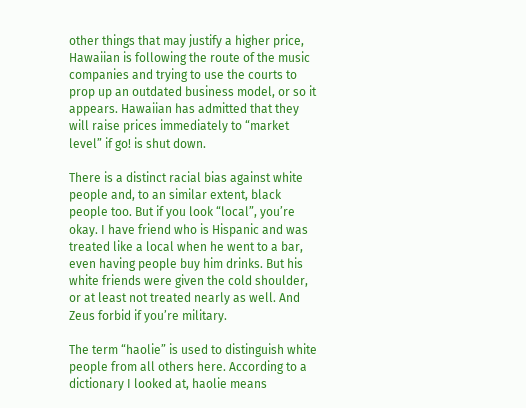other things that may justify a higher price, Hawaiian is following the route of the music companies and trying to use the courts to prop up an outdated business model, or so it appears. Hawaiian has admitted that they will raise prices immediately to “market level” if go! is shut down.

There is a distinct racial bias against white people and, to an similar extent, black people too. But if you look “local”, you’re okay. I have friend who is Hispanic and was treated like a local when he went to a bar, even having people buy him drinks. But his white friends were given the cold shoulder, or at least not treated nearly as well. And Zeus forbid if you’re military.

The term “haolie” is used to distinguish white people from all others here. According to a dictionary I looked at, haolie means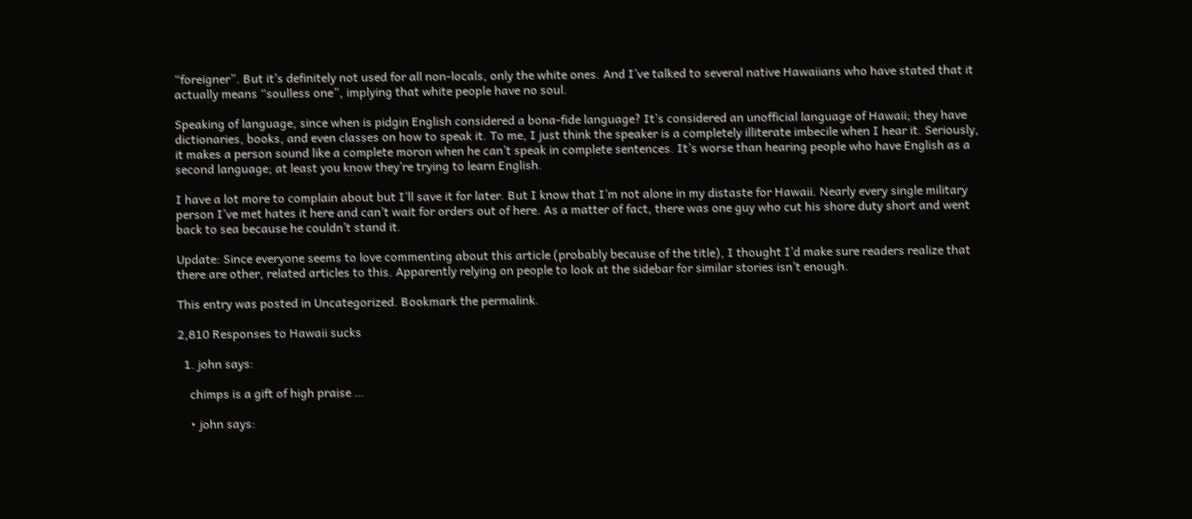“foreigner”. But it’s definitely not used for all non-locals, only the white ones. And I’ve talked to several native Hawaiians who have stated that it actually means “soulless one”, implying that white people have no soul.

Speaking of language, since when is pidgin English considered a bona-fide language? It’s considered an unofficial language of Hawaii; they have dictionaries, books, and even classes on how to speak it. To me, I just think the speaker is a completely illiterate imbecile when I hear it. Seriously, it makes a person sound like a complete moron when he can’t speak in complete sentences. It’s worse than hearing people who have English as a second language; at least you know they’re trying to learn English.

I have a lot more to complain about but I’ll save it for later. But I know that I’m not alone in my distaste for Hawaii. Nearly every single military person I’ve met hates it here and can’t wait for orders out of here. As a matter of fact, there was one guy who cut his shore duty short and went back to sea because he couldn’t stand it.

Update: Since everyone seems to love commenting about this article (probably because of the title), I thought I’d make sure readers realize that there are other, related articles to this. Apparently relying on people to look at the sidebar for similar stories isn’t enough.

This entry was posted in Uncategorized. Bookmark the permalink.

2,810 Responses to Hawaii sucks

  1. john says:

    chimps is a gift of high praise …

    • john says: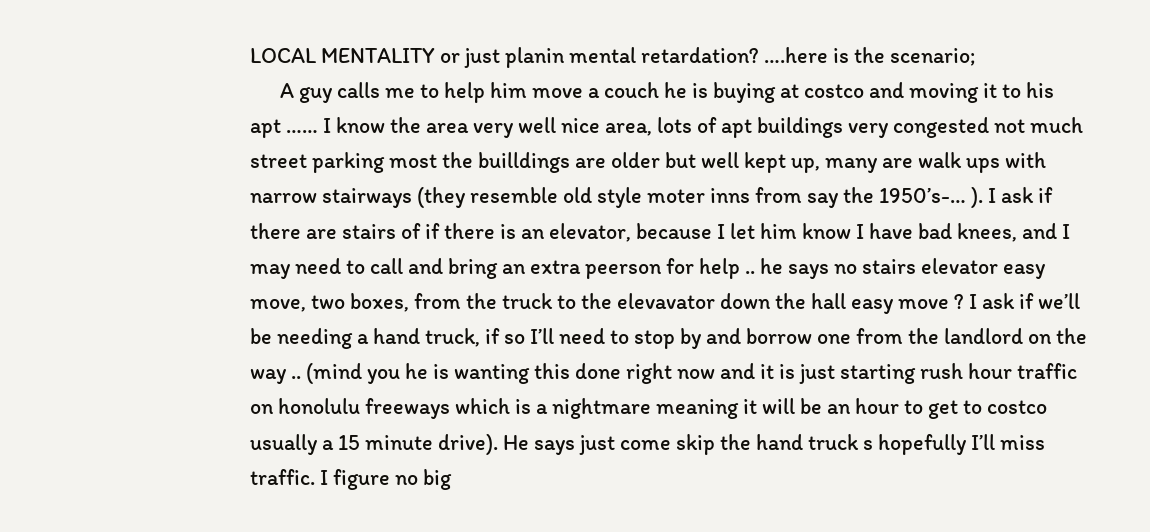LOCAL MENTALITY or just planin mental retardation? ….here is the scenario;
      A guy calls me to help him move a couch he is buying at costco and moving it to his apt …… I know the area very well nice area, lots of apt buildings very congested not much street parking most the builldings are older but well kept up, many are walk ups with narrow stairways (they resemble old style moter inns from say the 1950’s-… ). I ask if there are stairs of if there is an elevator, because I let him know I have bad knees, and I may need to call and bring an extra peerson for help .. he says no stairs elevator easy move, two boxes, from the truck to the elevavator down the hall easy move ? I ask if we’ll be needing a hand truck, if so I’ll need to stop by and borrow one from the landlord on the way .. (mind you he is wanting this done right now and it is just starting rush hour traffic on honolulu freeways which is a nightmare meaning it will be an hour to get to costco usually a 15 minute drive). He says just come skip the hand truck s hopefully I’ll miss traffic. I figure no big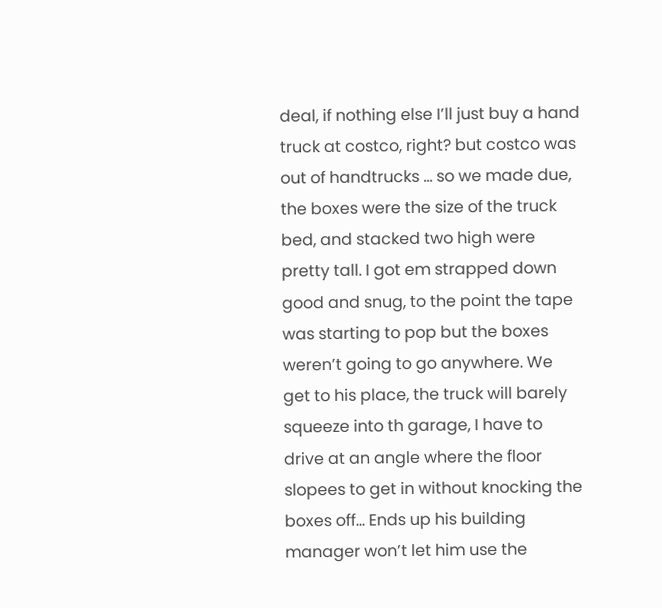deal, if nothing else I’ll just buy a hand truck at costco, right? but costco was out of handtrucks … so we made due, the boxes were the size of the truck bed, and stacked two high were pretty tall. I got em strapped down good and snug, to the point the tape was starting to pop but the boxes weren’t going to go anywhere. We get to his place, the truck will barely squeeze into th garage, I have to drive at an angle where the floor slopees to get in without knocking the boxes off… Ends up his building manager won’t let him use the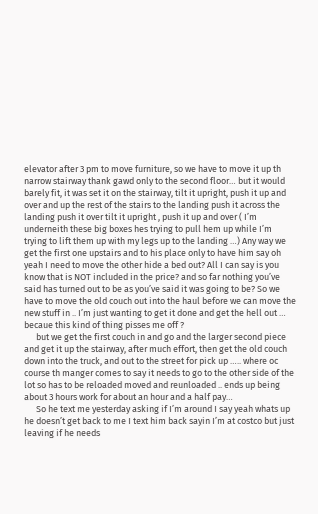elevator after 3 pm to move furniture, so we have to move it up th narrow stairway thank gawd only to the second floor… but it would barely fit, it was set it on the stairway, tilt it upright, push it up and over and up the rest of the stairs to the landing push it across the landing push it over tilt it upright , push it up and over ( I’m underneith these big boxes hes trying to pull hem up while I’m trying to lift them up with my legs up to the landing …) Any way we get the first one upstairs and to his place only to have him say oh yeah I need to move the other hide a bed out? All I can say is you know that is NOT included in the price? and so far nothing you’ve said has turned out to be as you’ve said it was going to be? So we have to move the old couch out into the haul before we can move the new stuff in .. I’m just wanting to get it done and get the hell out … becaue this kind of thing pisses me off ?
      but we get the first couch in and go and the larger second piece and get it up the stairway, after much effort, then get the old couch down into the truck, and out to the street for pick up ….. where oc course th manger comes to say it needs to go to the other side of the lot so has to be reloaded moved and reunloaded .. ends up being about 3 hours work for about an hour and a half pay…
      So he text me yesterday asking if I’m around I say yeah whats up he doesn’t get back to me I text him back sayin I’m at costco but just leaving if he needs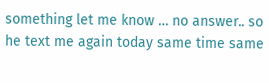something let me know … no answer.. so he text me again today same time same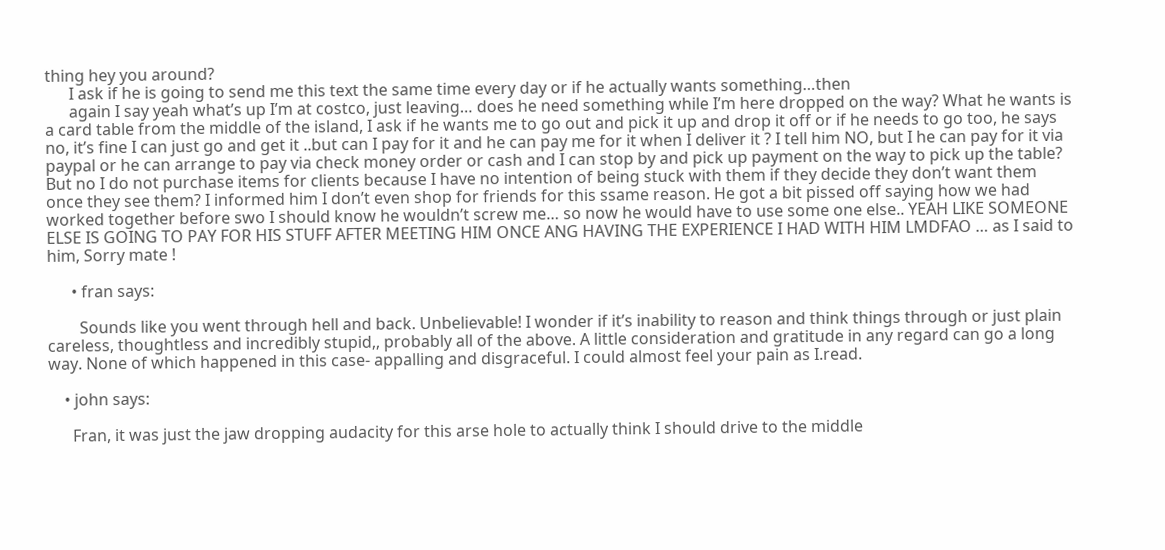thing hey you around?
      I ask if he is going to send me this text the same time every day or if he actually wants something…then
      again I say yeah what’s up I’m at costco, just leaving… does he need something while I’m here dropped on the way? What he wants is a card table from the middle of the island, I ask if he wants me to go out and pick it up and drop it off or if he needs to go too, he says no, it’s fine I can just go and get it ..but can I pay for it and he can pay me for it when I deliver it ? I tell him NO, but I he can pay for it via paypal or he can arrange to pay via check money order or cash and I can stop by and pick up payment on the way to pick up the table? But no I do not purchase items for clients because I have no intention of being stuck with them if they decide they don’t want them once they see them? I informed him I don’t even shop for friends for this ssame reason. He got a bit pissed off saying how we had worked together before swo I should know he wouldn’t screw me… so now he would have to use some one else.. YEAH LIKE SOMEONE ELSE IS GOING TO PAY FOR HIS STUFF AFTER MEETING HIM ONCE ANG HAVING THE EXPERIENCE I HAD WITH HIM LMDFAO … as I said to him, Sorry mate !

      • fran says:

        Sounds like you went through hell and back. Unbelievable! I wonder if it’s inability to reason and think things through or just plain careless, thoughtless and incredibly stupid,, probably all of the above. A little consideration and gratitude in any regard can go a long way. None of which happened in this case- appalling and disgraceful. I could almost feel your pain as I.read.

    • john says:

      Fran, it was just the jaw dropping audacity for this arse hole to actually think I should drive to the middle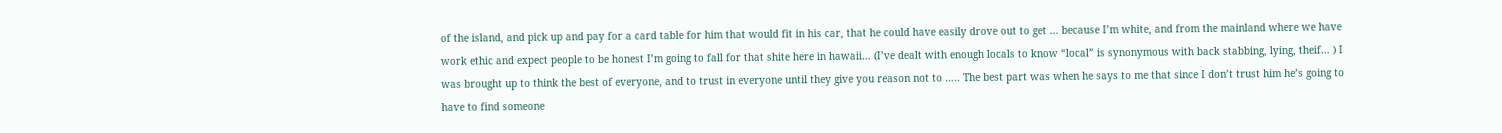of the island, and pick up and pay for a card table for him that would fit in his car, that he could have easily drove out to get … because I’m white, and from the mainland where we have work ethic and expect people to be honest I’m going to fall for that shite here in hawaii… (I’ve dealt with enough locals to know “local” is synonymous with back stabbing, lying, theif… ) I was brought up to think the best of everyone, and to trust in everyone until they give you reason not to ….. The best part was when he says to me that since I don’t trust him he’s going to have to find someone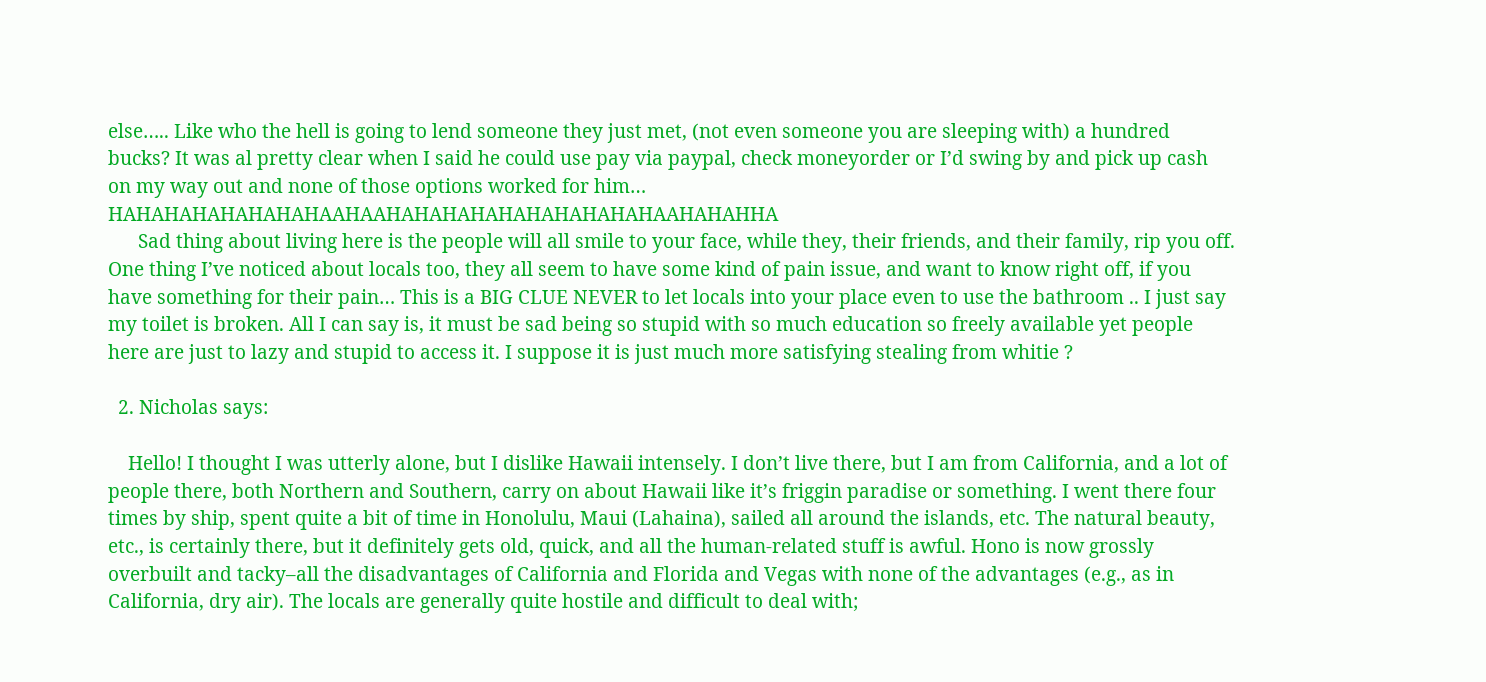else….. Like who the hell is going to lend someone they just met, (not even someone you are sleeping with) a hundred bucks? It was al pretty clear when I said he could use pay via paypal, check moneyorder or I’d swing by and pick up cash on my way out and none of those options worked for him… HAHAHAHAHAHAHAHAAHAAHAHAHAHAHAHAHAHAHAHAAHAHAHHA
      Sad thing about living here is the people will all smile to your face, while they, their friends, and their family, rip you off. One thing I’ve noticed about locals too, they all seem to have some kind of pain issue, and want to know right off, if you have something for their pain… This is a BIG CLUE NEVER to let locals into your place even to use the bathroom .. I just say my toilet is broken. All I can say is, it must be sad being so stupid with so much education so freely available yet people here are just to lazy and stupid to access it. I suppose it is just much more satisfying stealing from whitie ?

  2. Nicholas says:

    Hello! I thought I was utterly alone, but I dislike Hawaii intensely. I don’t live there, but I am from California, and a lot of people there, both Northern and Southern, carry on about Hawaii like it’s friggin paradise or something. I went there four times by ship, spent quite a bit of time in Honolulu, Maui (Lahaina), sailed all around the islands, etc. The natural beauty, etc., is certainly there, but it definitely gets old, quick, and all the human-related stuff is awful. Hono is now grossly overbuilt and tacky–all the disadvantages of California and Florida and Vegas with none of the advantages (e.g., as in California, dry air). The locals are generally quite hostile and difficult to deal with;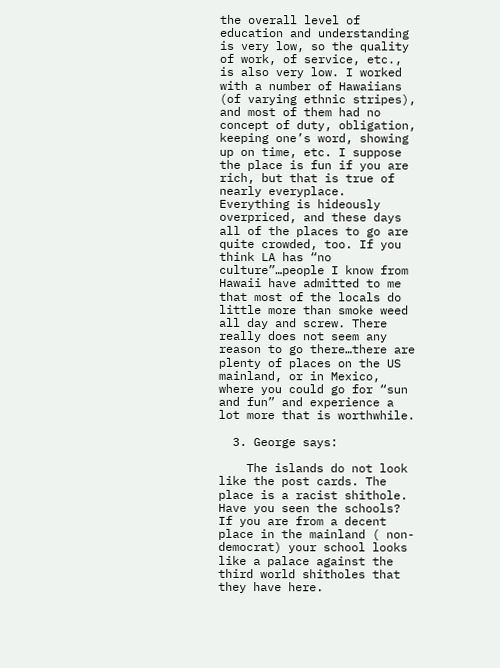the overall level of education and understanding is very low, so the quality of work, of service, etc., is also very low. I worked with a number of Hawaiians (of varying ethnic stripes), and most of them had no concept of duty, obligation, keeping one’s word, showing up on time, etc. I suppose the place is fun if you are rich, but that is true of nearly everyplace. Everything is hideously overpriced, and these days all of the places to go are quite crowded, too. If you think LA has “no culture”…people I know from Hawaii have admitted to me that most of the locals do little more than smoke weed all day and screw. There really does not seem any reason to go there…there are plenty of places on the US mainland, or in Mexico, where you could go for “sun and fun” and experience a lot more that is worthwhile.

  3. George says:

    The islands do not look like the post cards. The place is a racist shithole. Have you seen the schools? If you are from a decent place in the mainland ( non-democrat) your school looks like a palace against the third world shitholes that they have here.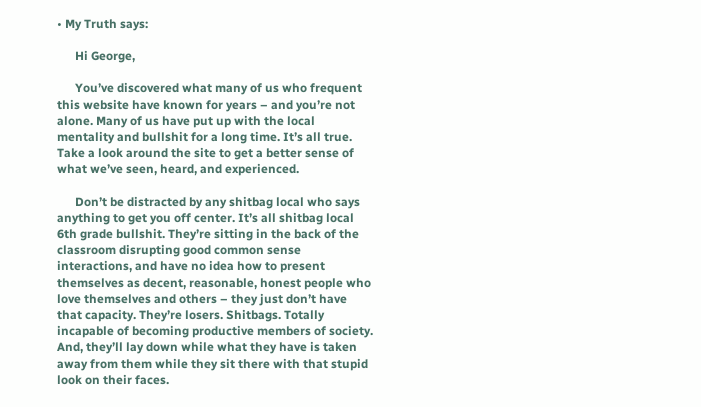• My Truth says:

      Hi George,

      You’ve discovered what many of us who frequent this website have known for years – and you’re not alone. Many of us have put up with the local mentality and bullshit for a long time. It’s all true. Take a look around the site to get a better sense of what we’ve seen, heard, and experienced.

      Don’t be distracted by any shitbag local who says anything to get you off center. It’s all shitbag local 6th grade bullshit. They’re sitting in the back of the classroom disrupting good common sense interactions, and have no idea how to present themselves as decent, reasonable, honest people who love themselves and others – they just don’t have that capacity. They’re losers. Shitbags. Totally incapable of becoming productive members of society. And, they’ll lay down while what they have is taken away from them while they sit there with that stupid look on their faces.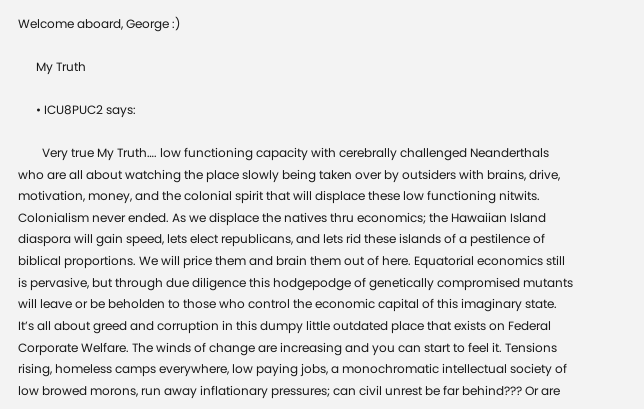Welcome aboard, George :)

      My Truth

      • ICU8PUC2 says:

        Very true My Truth…. low functioning capacity with cerebrally challenged Neanderthals who are all about watching the place slowly being taken over by outsiders with brains, drive, motivation, money, and the colonial spirit that will displace these low functioning nitwits. Colonialism never ended. As we displace the natives thru economics; the Hawaiian Island diaspora will gain speed, lets elect republicans, and lets rid these islands of a pestilence of biblical proportions. We will price them and brain them out of here. Equatorial economics still is pervasive, but through due diligence this hodgepodge of genetically compromised mutants will leave or be beholden to those who control the economic capital of this imaginary state. It’s all about greed and corruption in this dumpy little outdated place that exists on Federal Corporate Welfare. The winds of change are increasing and you can start to feel it. Tensions rising, homeless camps everywhere, low paying jobs, a monochromatic intellectual society of low browed morons, run away inflationary pressures; can civil unrest be far behind??? Or are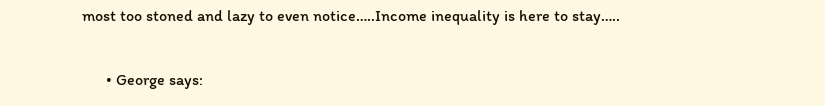most too stoned and lazy to even notice…..Income inequality is here to stay…..

      • George says: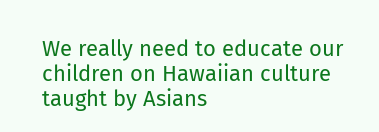We really need to educate our children on Hawaiian culture taught by Asians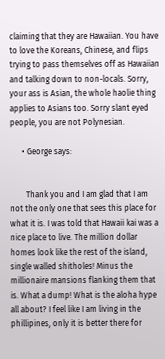claiming that they are Hawaiian. You have to love the Koreans, Chinese, and flips trying to pass themselves off as Hawaiian and talking down to non-locals. Sorry, your ass is Asian, the whole haolie thing applies to Asians too. Sorry slant eyed people, you are not Polynesian.

      • George says:


        Thank you and I am glad that I am not the only one that sees this place for what it is. I was told that Hawaii kai was a nice place to live. The million dollar homes look like the rest of the island, single walled shitholes! Minus the millionaire mansions flanking them that is. What a dump! What is the aloha hype all about? I feel like I am living in the phillipines, only it is better there for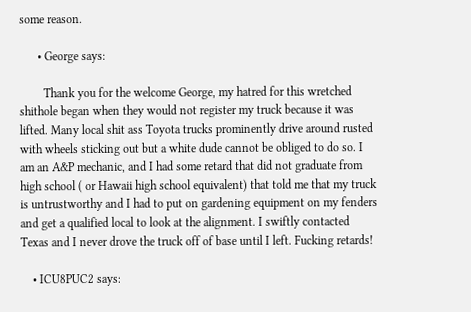some reason.

      • George says:

        Thank you for the welcome George, my hatred for this wretched shithole began when they would not register my truck because it was lifted. Many local shit ass Toyota trucks prominently drive around rusted with wheels sticking out but a white dude cannot be obliged to do so. I am an A&P mechanic, and I had some retard that did not graduate from high school ( or Hawaii high school equivalent) that told me that my truck is untrustworthy and I had to put on gardening equipment on my fenders and get a qualified local to look at the alignment. I swiftly contacted Texas and I never drove the truck off of base until I left. Fucking retards!

    • ICU8PUC2 says: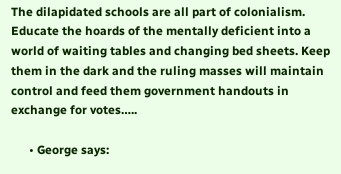The dilapidated schools are all part of colonialism. Educate the hoards of the mentally deficient into a world of waiting tables and changing bed sheets. Keep them in the dark and the ruling masses will maintain control and feed them government handouts in exchange for votes…..

      • George says: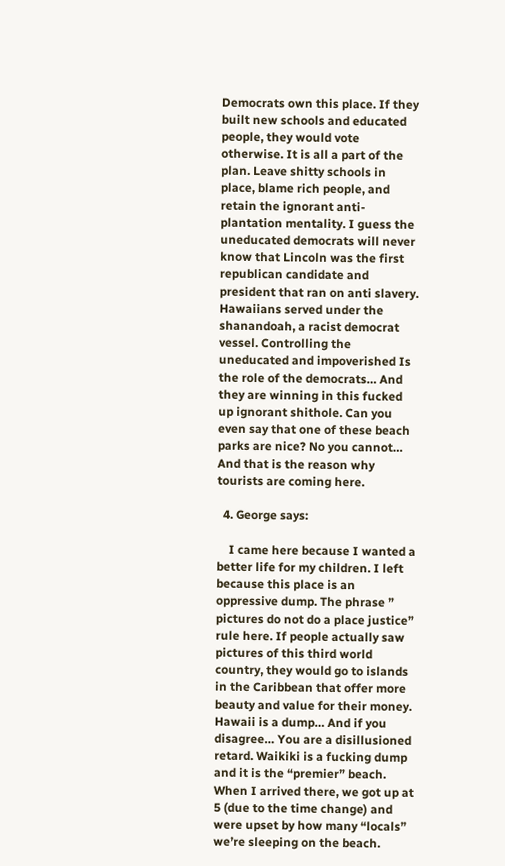Democrats own this place. If they built new schools and educated people, they would vote otherwise. It is all a part of the plan. Leave shitty schools in place, blame rich people, and retain the ignorant anti-plantation mentality. I guess the uneducated democrats will never know that Lincoln was the first republican candidate and president that ran on anti slavery. Hawaiians served under the shanandoah, a racist democrat vessel. Controlling the uneducated and impoverished Is the role of the democrats… And they are winning in this fucked up ignorant shithole. Can you even say that one of these beach parks are nice? No you cannot… And that is the reason why tourists are coming here.

  4. George says:

    I came here because I wanted a better life for my children. I left because this place is an oppressive dump. The phrase ” pictures do not do a place justice” rule here. If people actually saw pictures of this third world country, they would go to islands in the Caribbean that offer more beauty and value for their money. Hawaii is a dump… And if you disagree… You are a disillusioned retard. Waikiki is a fucking dump and it is the “premier” beach. When I arrived there, we got up at 5 (due to the time change) and were upset by how many “locals” we’re sleeping on the beach.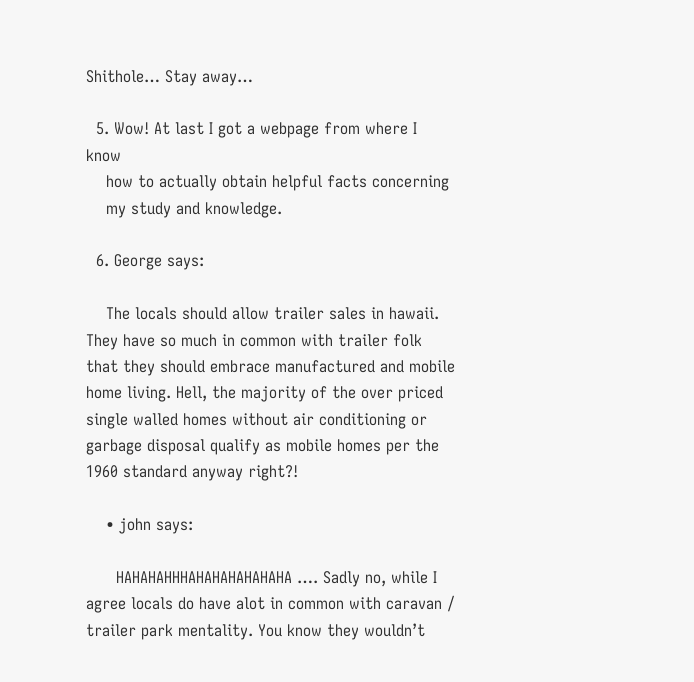Shithole… Stay away…

  5. Wow! At last I got a webpage from where I know
    how to actually obtain helpful facts concerning
    my study and knowledge.

  6. George says:

    The locals should allow trailer sales in hawaii. They have so much in common with trailer folk that they should embrace manufactured and mobile home living. Hell, the majority of the over priced single walled homes without air conditioning or garbage disposal qualify as mobile homes per the 1960 standard anyway right?!

    • john says:

      HAHAHAHHHAHAHAHAHAHAHA …. Sadly no, while I agree locals do have alot in common with caravan / trailer park mentality. You know they wouldn’t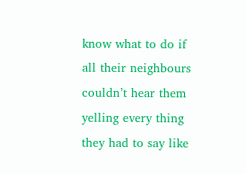know what to do if all their neighbours couldn’t hear them yelling every thing they had to say like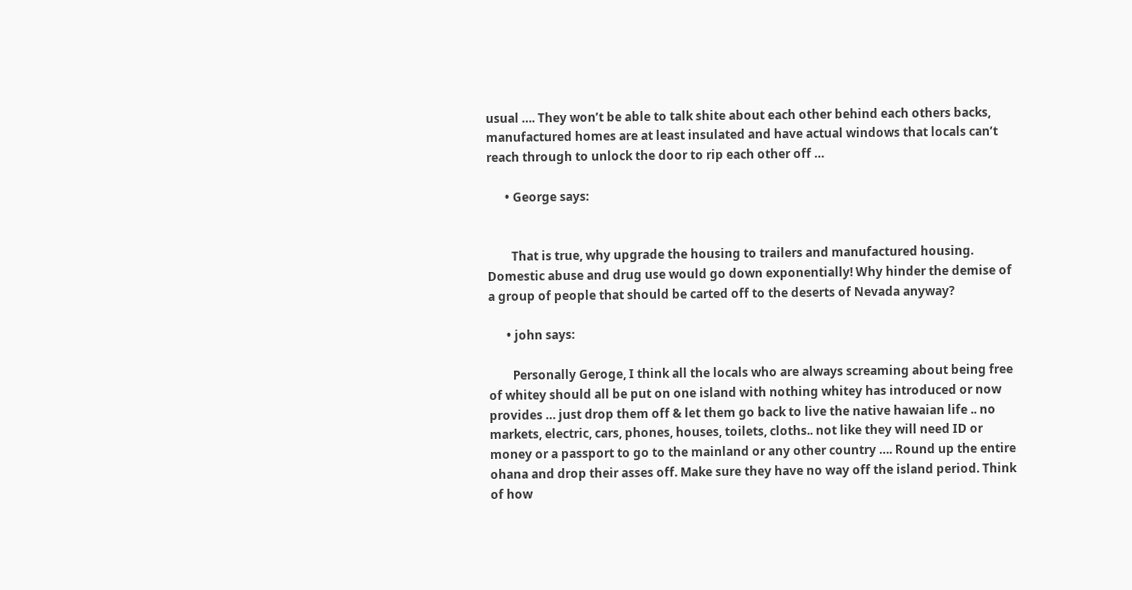usual …. They won’t be able to talk shite about each other behind each others backs, manufactured homes are at least insulated and have actual windows that locals can’t reach through to unlock the door to rip each other off …

      • George says:


        That is true, why upgrade the housing to trailers and manufactured housing. Domestic abuse and drug use would go down exponentially! Why hinder the demise of a group of people that should be carted off to the deserts of Nevada anyway?

      • john says:

        Personally Geroge, I think all the locals who are always screaming about being free of whitey should all be put on one island with nothing whitey has introduced or now provides … just drop them off & let them go back to live the native hawaian life .. no markets, electric, cars, phones, houses, toilets, cloths.. not like they will need ID or money or a passport to go to the mainland or any other country …. Round up the entire ohana and drop their asses off. Make sure they have no way off the island period. Think of how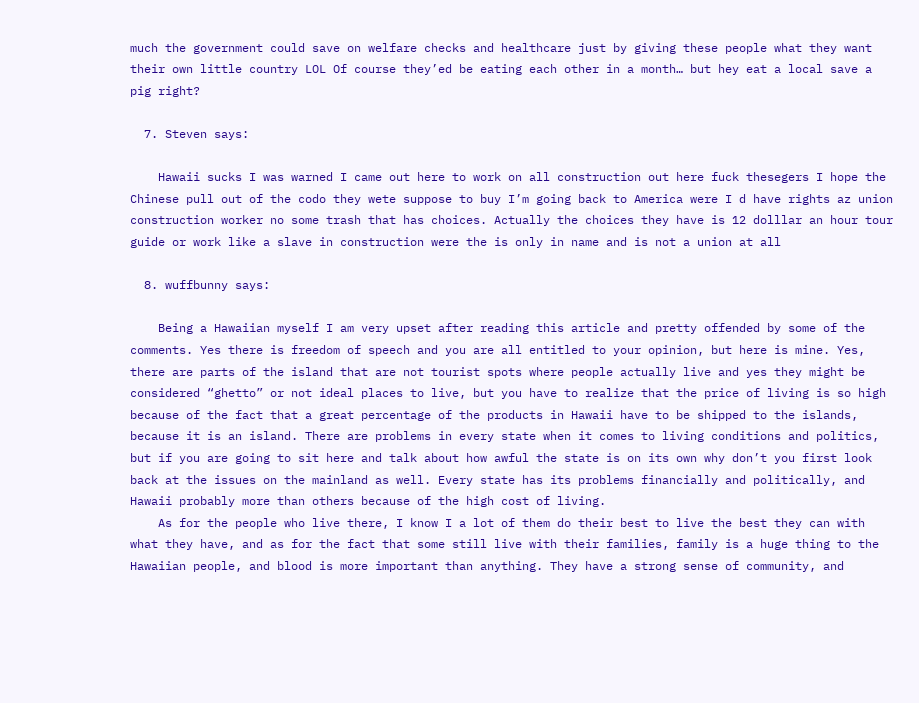much the government could save on welfare checks and healthcare just by giving these people what they want their own little country LOL Of course they’ed be eating each other in a month… but hey eat a local save a pig right?

  7. Steven says:

    Hawaii sucks I was warned I came out here to work on all construction out here fuck thesegers I hope the Chinese pull out of the codo they wete suppose to buy I’m going back to America were I d have rights az union construction worker no some trash that has choices. Actually the choices they have is 12 dolllar an hour tour guide or work like a slave in construction were the is only in name and is not a union at all

  8. wuffbunny says:

    Being a Hawaiian myself I am very upset after reading this article and pretty offended by some of the comments. Yes there is freedom of speech and you are all entitled to your opinion, but here is mine. Yes, there are parts of the island that are not tourist spots where people actually live and yes they might be considered “ghetto” or not ideal places to live, but you have to realize that the price of living is so high because of the fact that a great percentage of the products in Hawaii have to be shipped to the islands, because it is an island. There are problems in every state when it comes to living conditions and politics, but if you are going to sit here and talk about how awful the state is on its own why don’t you first look back at the issues on the mainland as well. Every state has its problems financially and politically, and Hawaii probably more than others because of the high cost of living.
    As for the people who live there, I know I a lot of them do their best to live the best they can with what they have, and as for the fact that some still live with their families, family is a huge thing to the Hawaiian people, and blood is more important than anything. They have a strong sense of community, and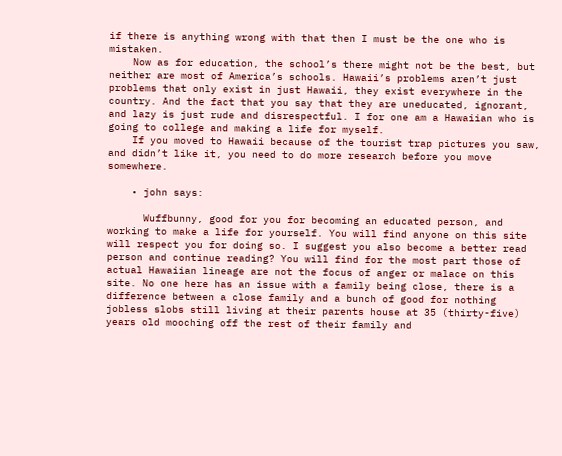if there is anything wrong with that then I must be the one who is mistaken.
    Now as for education, the school’s there might not be the best, but neither are most of America’s schools. Hawaii’s problems aren’t just problems that only exist in just Hawaii, they exist everywhere in the country. And the fact that you say that they are uneducated, ignorant, and lazy is just rude and disrespectful. I for one am a Hawaiian who is going to college and making a life for myself.
    If you moved to Hawaii because of the tourist trap pictures you saw, and didn’t like it, you need to do more research before you move somewhere.

    • john says:

      Wuffbunny, good for you for becoming an educated person, and working to make a life for yourself. You will find anyone on this site will respect you for doing so. I suggest you also become a better read person and continue reading? You will find for the most part those of actual Hawaiian lineage are not the focus of anger or malace on this site. No one here has an issue with a family being close, there is a difference between a close family and a bunch of good for nothing jobless slobs still living at their parents house at 35 (thirty-five) years old mooching off the rest of their family and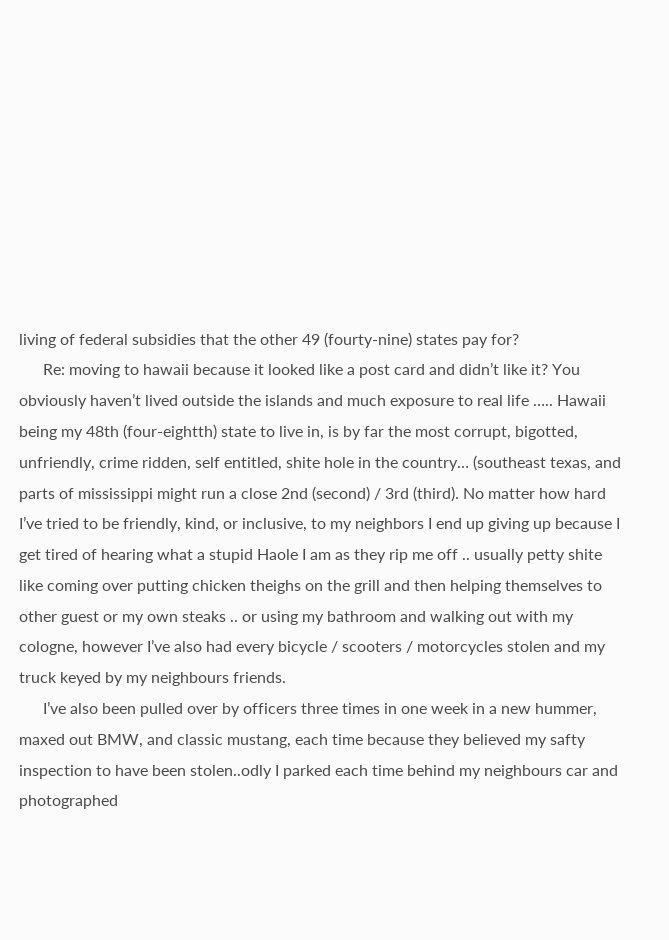living of federal subsidies that the other 49 (fourty-nine) states pay for?
      Re: moving to hawaii because it looked like a post card and didn’t like it? You obviously haven’t lived outside the islands and much exposure to real life ….. Hawaii being my 48th (four-eightth) state to live in, is by far the most corrupt, bigotted, unfriendly, crime ridden, self entitled, shite hole in the country… (southeast texas, and parts of mississippi might run a close 2nd (second) / 3rd (third). No matter how hard I’ve tried to be friendly, kind, or inclusive, to my neighbors I end up giving up because I get tired of hearing what a stupid Haole I am as they rip me off .. usually petty shite like coming over putting chicken theighs on the grill and then helping themselves to other guest or my own steaks .. or using my bathroom and walking out with my cologne, however I’ve also had every bicycle / scooters / motorcycles stolen and my truck keyed by my neighbours friends.
      I’ve also been pulled over by officers three times in one week in a new hummer, maxed out BMW, and classic mustang, each time because they believed my safty inspection to have been stolen..odly I parked each time behind my neighbours car and photographed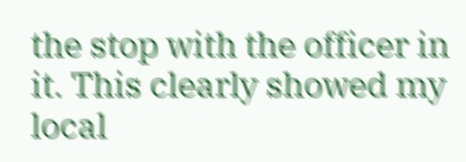the stop with the officer in it. This clearly showed my local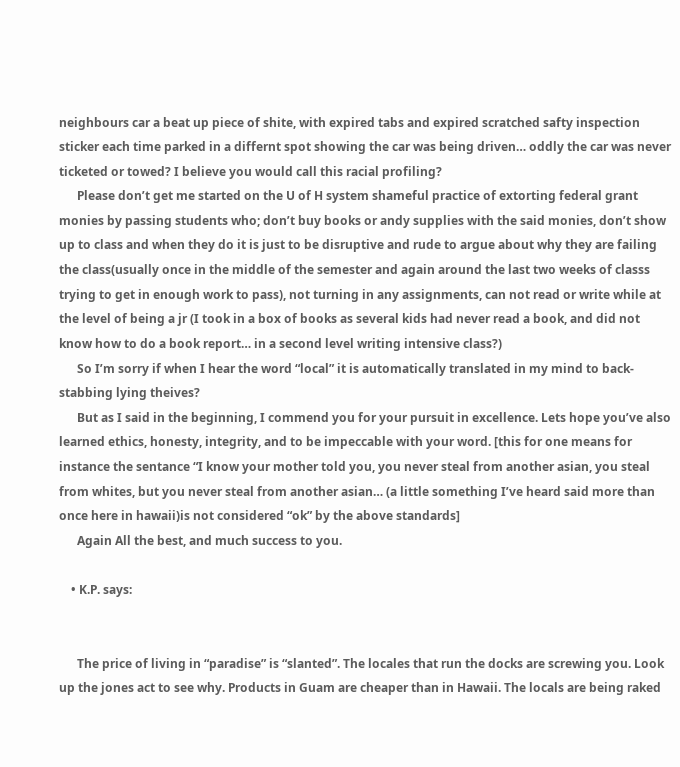neighbours car a beat up piece of shite, with expired tabs and expired scratched safty inspection sticker each time parked in a differnt spot showing the car was being driven… oddly the car was never ticketed or towed? I believe you would call this racial profiling?
      Please don’t get me started on the U of H system shameful practice of extorting federal grant monies by passing students who; don’t buy books or andy supplies with the said monies, don’t show up to class and when they do it is just to be disruptive and rude to argue about why they are failing the class(usually once in the middle of the semester and again around the last two weeks of classs trying to get in enough work to pass), not turning in any assignments, can not read or write while at the level of being a jr (I took in a box of books as several kids had never read a book, and did not know how to do a book report… in a second level writing intensive class?)
      So I’m sorry if when I hear the word “local” it is automatically translated in my mind to back-stabbing lying theives?
      But as I said in the beginning, I commend you for your pursuit in excellence. Lets hope you’ve also learned ethics, honesty, integrity, and to be impeccable with your word. [this for one means for instance the sentance “I know your mother told you, you never steal from another asian, you steal from whites, but you never steal from another asian… (a little something I’ve heard said more than once here in hawaii)is not considered “ok” by the above standards]
      Again All the best, and much success to you.

    • K.P. says:


      The price of living in “paradise” is “slanted”. The locales that run the docks are screwing you. Look up the jones act to see why. Products in Guam are cheaper than in Hawaii. The locals are being raked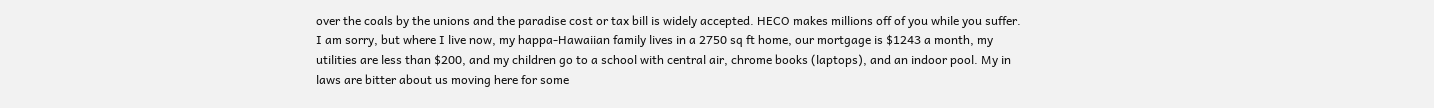over the coals by the unions and the paradise cost or tax bill is widely accepted. HECO makes millions off of you while you suffer. I am sorry, but where I live now, my happa-Hawaiian family lives in a 2750 sq ft home, our mortgage is $1243 a month, my utilities are less than $200, and my children go to a school with central air, chrome books (laptops), and an indoor pool. My in laws are bitter about us moving here for some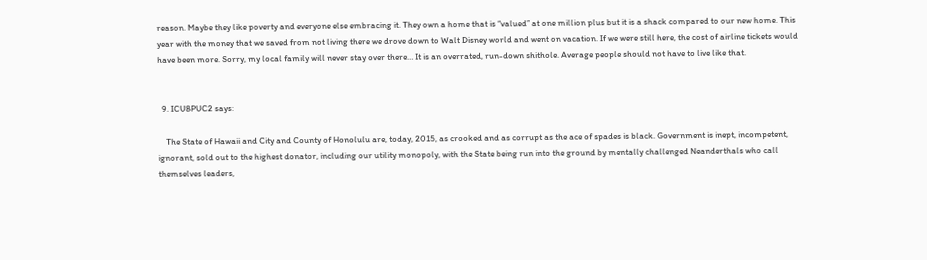reason. Maybe they like poverty and everyone else embracing it. They own a home that is “valued” at one million plus but it is a shack compared to our new home. This year with the money that we saved from not living there we drove down to Walt Disney world and went on vacation. If we were still here, the cost of airline tickets would have been more. Sorry, my local family will never stay over there… It is an overrated, run-down shithole. Average people should not have to live like that.


  9. ICU8PUC2 says:

    The State of Hawaii and City and County of Honolulu are, today, 2015, as crooked and as corrupt as the ace of spades is black. Government is inept, incompetent, ignorant, sold out to the highest donator, including our utility monopoly, with the State being run into the ground by mentally challenged Neanderthals who call themselves leaders,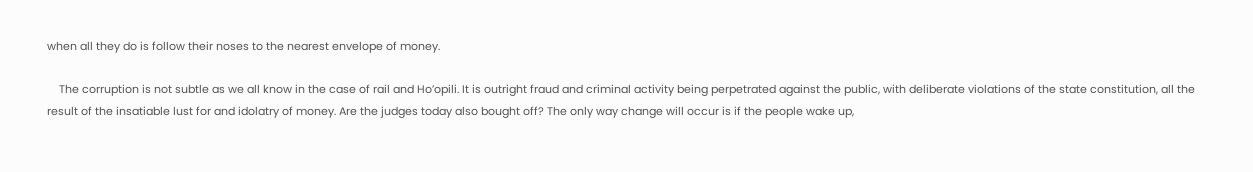when all they do is follow their noses to the nearest envelope of money.

    The corruption is not subtle as we all know in the case of rail and Ho’opili. It is outright fraud and criminal activity being perpetrated against the public, with deliberate violations of the state constitution, all the result of the insatiable lust for and idolatry of money. Are the judges today also bought off? The only way change will occur is if the people wake up,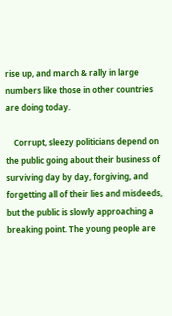rise up, and march & rally in large numbers like those in other countries are doing today.

    Corrupt, sleezy politicians depend on the public going about their business of surviving day by day, forgiving, and forgetting all of their lies and misdeeds, but the public is slowly approaching a breaking point. The young people are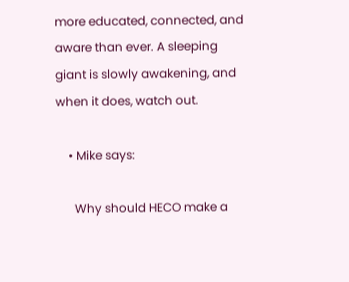more educated, connected, and aware than ever. A sleeping giant is slowly awakening, and when it does, watch out.

    • Mike says:

      Why should HECO make a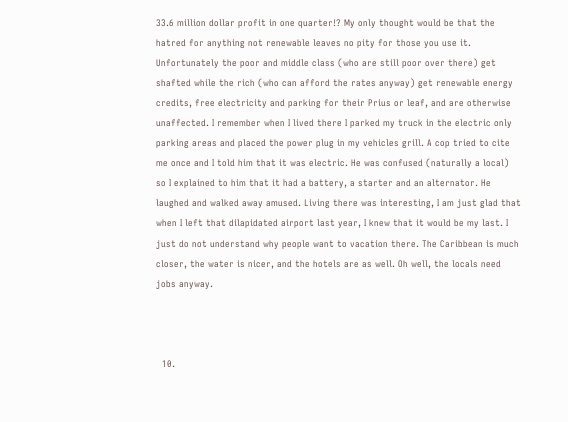33.6 million dollar profit in one quarter!? My only thought would be that the hatred for anything not renewable leaves no pity for those you use it. Unfortunately the poor and middle class (who are still poor over there) get shafted while the rich (who can afford the rates anyway) get renewable energy credits, free electricity and parking for their Prius or leaf, and are otherwise unaffected. I remember when I lived there I parked my truck in the electric only parking areas and placed the power plug in my vehicles grill. A cop tried to cite me once and I told him that it was electric. He was confused (naturally a local) so I explained to him that it had a battery, a starter and an alternator. He laughed and walked away amused. Living there was interesting, I am just glad that when I left that dilapidated airport last year, I knew that it would be my last. I just do not understand why people want to vacation there. The Caribbean is much closer, the water is nicer, and the hotels are as well. Oh well, the locals need jobs anyway.



  10.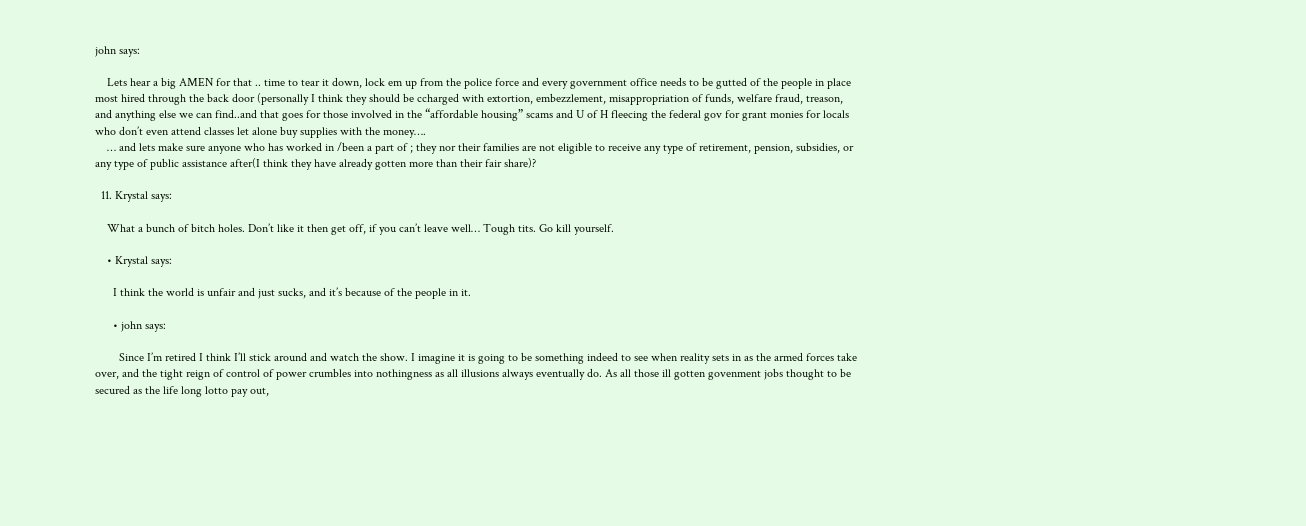john says:

    Lets hear a big AMEN for that .. time to tear it down, lock em up from the police force and every government office needs to be gutted of the people in place most hired through the back door (personally I think they should be ccharged with extortion, embezzlement, misappropriation of funds, welfare fraud, treason, and anything else we can find..and that goes for those involved in the “affordable housing” scams and U of H fleecing the federal gov for grant monies for locals who don’t even attend classes let alone buy supplies with the money….
    … and lets make sure anyone who has worked in /been a part of ; they nor their families are not eligible to receive any type of retirement, pension, subsidies, or any type of public assistance after(I think they have already gotten more than their fair share)?

  11. Krystal says:

    What a bunch of bitch holes. Don’t like it then get off, if you can’t leave well… Tough tits. Go kill yourself.

    • Krystal says:

      I think the world is unfair and just sucks, and it’s because of the people in it.

      • john says:

        Since I’m retired I think I’ll stick around and watch the show. I imagine it is going to be something indeed to see when reality sets in as the armed forces take over, and the tight reign of control of power crumbles into nothingness as all illusions always eventually do. As all those ill gotten govenment jobs thought to be secured as the life long lotto pay out,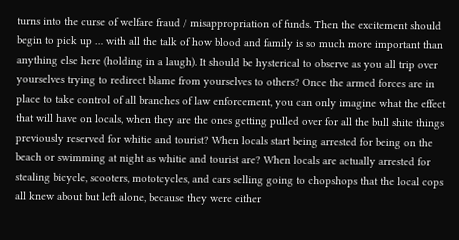turns into the curse of welfare fraud / misappropriation of funds. Then the excitement should begin to pick up … with all the talk of how blood and family is so much more important than anything else here (holding in a laugh). It should be hysterical to observe as you all trip over yourselves trying to redirect blame from yourselves to others? Once the armed forces are in place to take control of all branches of law enforcement, you can only imagine what the effect that will have on locals, when they are the ones getting pulled over for all the bull shite things previously reserved for whitie and tourist? When locals start being arrested for being on the beach or swimming at night as whitie and tourist are? When locals are actually arrested for stealing bicycle, scooters, mototcycles, and cars selling going to chopshops that the local cops all knew about but left alone, because they were either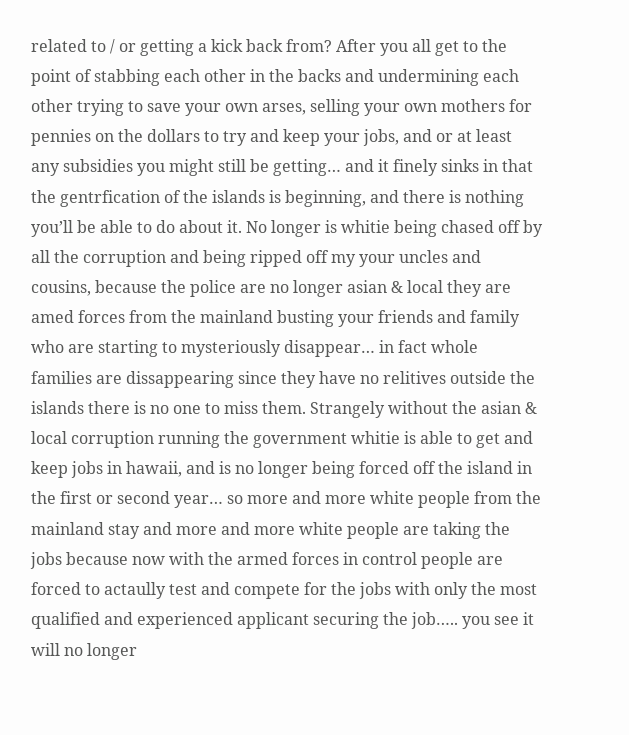related to / or getting a kick back from? After you all get to the point of stabbing each other in the backs and undermining each other trying to save your own arses, selling your own mothers for pennies on the dollars to try and keep your jobs, and or at least any subsidies you might still be getting… and it finely sinks in that the gentrfication of the islands is beginning, and there is nothing you’ll be able to do about it. No longer is whitie being chased off by all the corruption and being ripped off my your uncles and cousins, because the police are no longer asian & local they are amed forces from the mainland busting your friends and family who are starting to mysteriously disappear… in fact whole families are dissappearing since they have no relitives outside the islands there is no one to miss them. Strangely without the asian & local corruption running the government whitie is able to get and keep jobs in hawaii, and is no longer being forced off the island in the first or second year… so more and more white people from the mainland stay and more and more white people are taking the jobs because now with the armed forces in control people are forced to actaully test and compete for the jobs with only the most qualified and experienced applicant securing the job….. you see it will no longer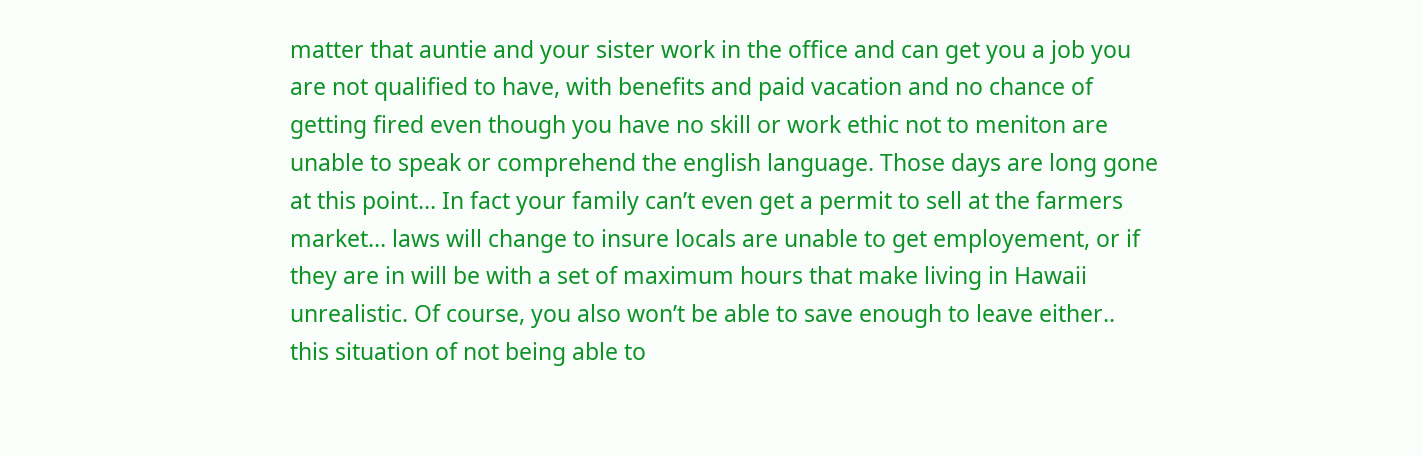matter that auntie and your sister work in the office and can get you a job you are not qualified to have, with benefits and paid vacation and no chance of getting fired even though you have no skill or work ethic not to meniton are unable to speak or comprehend the english language. Those days are long gone at this point… In fact your family can’t even get a permit to sell at the farmers market… laws will change to insure locals are unable to get employement, or if they are in will be with a set of maximum hours that make living in Hawaii unrealistic. Of course, you also won’t be able to save enough to leave either.. this situation of not being able to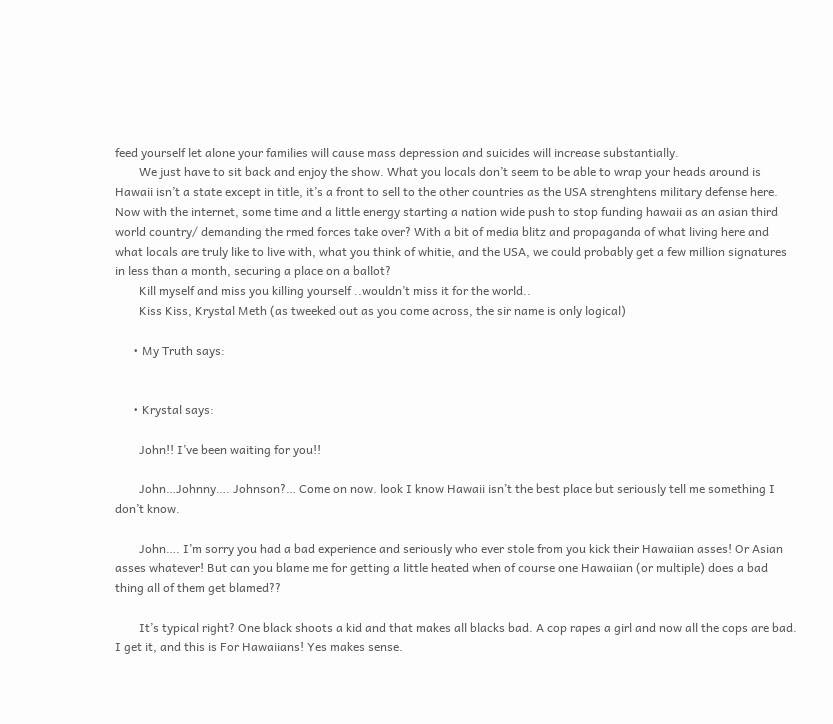feed yourself let alone your families will cause mass depression and suicides will increase substantially.
        We just have to sit back and enjoy the show. What you locals don’t seem to be able to wrap your heads around is Hawaii isn’t a state except in title, it’s a front to sell to the other countries as the USA strenghtens military defense here. Now with the internet, some time and a little energy starting a nation wide push to stop funding hawaii as an asian third world country/ demanding the rmed forces take over? With a bit of media blitz and propaganda of what living here and what locals are truly like to live with, what you think of whitie, and the USA, we could probably get a few million signatures in less than a month, securing a place on a ballot?
        Kill myself and miss you killing yourself ..wouldn’t miss it for the world..
        Kiss Kiss, Krystal Meth (as tweeked out as you come across, the sir name is only logical)

      • My Truth says:


      • Krystal says:

        John!! I’ve been waiting for you!!

        John…Johnny…. Johnson?… Come on now. look I know Hawaii isn’t the best place but seriously tell me something I don’t know.

        John…. I’m sorry you had a bad experience and seriously who ever stole from you kick their Hawaiian asses! Or Asian asses whatever! But can you blame me for getting a little heated when of course one Hawaiian (or multiple) does a bad thing all of them get blamed??

        It’s typical right? One black shoots a kid and that makes all blacks bad. A cop rapes a girl and now all the cops are bad. I get it, and this is For Hawaiians! Yes makes sense.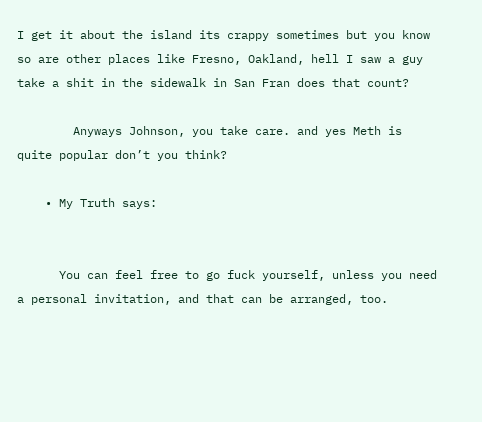I get it about the island its crappy sometimes but you know so are other places like Fresno, Oakland, hell I saw a guy take a shit in the sidewalk in San Fran does that count?

        Anyways Johnson, you take care. and yes Meth is quite popular don’t you think?

    • My Truth says:


      You can feel free to go fuck yourself, unless you need a personal invitation, and that can be arranged, too.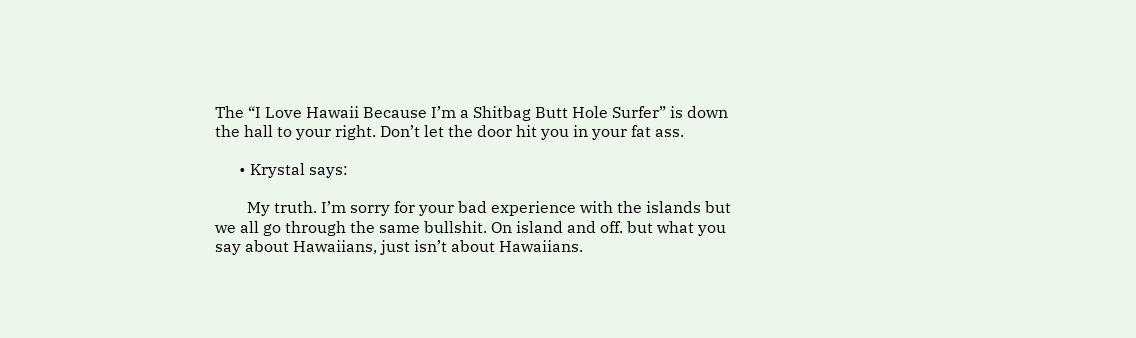The “I Love Hawaii Because I’m a Shitbag Butt Hole Surfer” is down the hall to your right. Don’t let the door hit you in your fat ass.

      • Krystal says:

        My truth. I’m sorry for your bad experience with the islands but we all go through the same bullshit. On island and off. but what you say about Hawaiians, just isn’t about Hawaiians.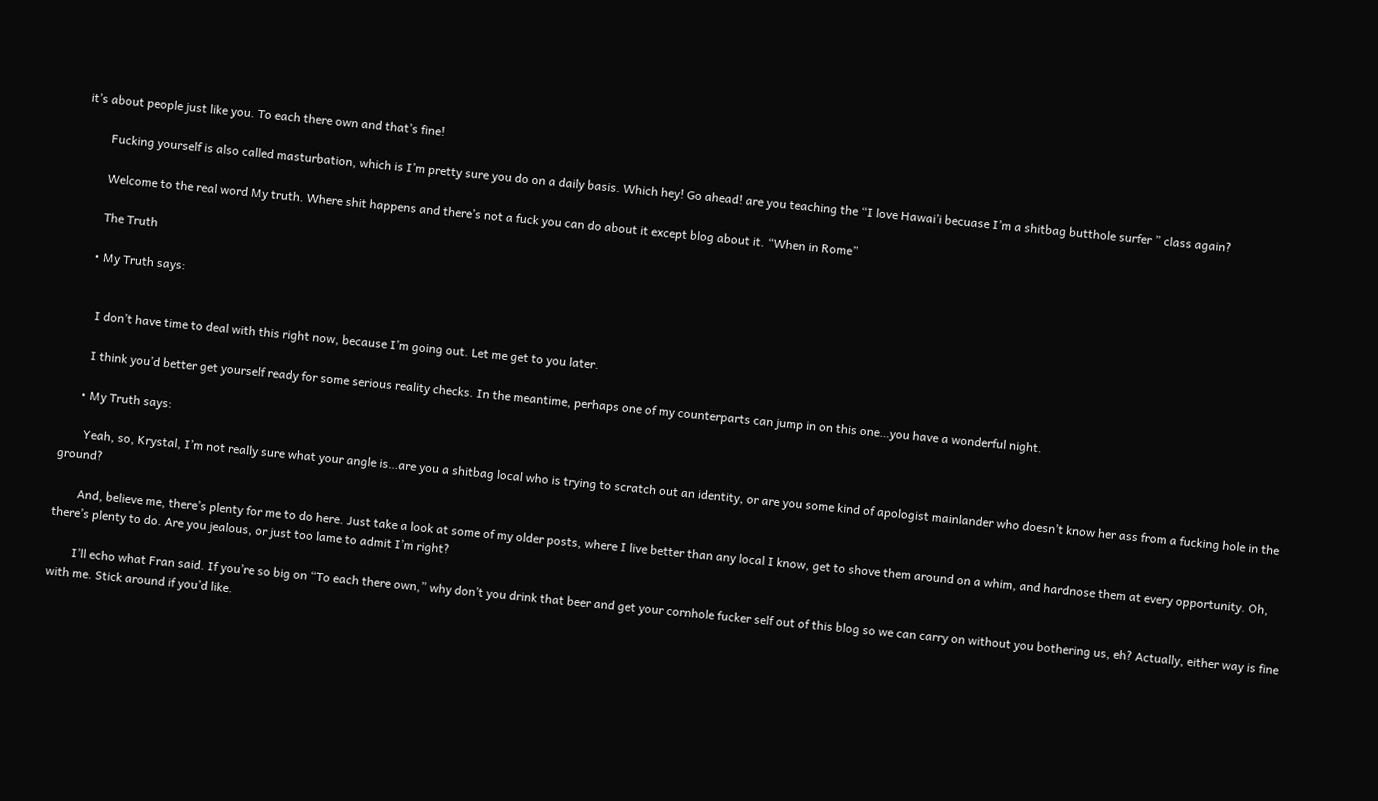it’s about people just like you. To each there own and that’s fine!

        Fucking yourself is also called masturbation, which is I’m pretty sure you do on a daily basis. Which hey! Go ahead! are you teaching the “I love Hawai’i becuase I’m a shitbag butthole surfer ” class again?

        Welcome to the real word My truth. Where shit happens and there’s not a fuck you can do about it except blog about it. “When in Rome”

        The Truth

      • My Truth says:


        I don’t have time to deal with this right now, because I’m going out. Let me get to you later.

        I think you’d better get yourself ready for some serious reality checks. In the meantime, perhaps one of my counterparts can jump in on this one…you have a wonderful night.

      • My Truth says:

        Yeah, so, Krystal, I’m not really sure what your angle is…are you a shitbag local who is trying to scratch out an identity, or are you some kind of apologist mainlander who doesn’t know her ass from a fucking hole in the ground?

        And, believe me, there’s plenty for me to do here. Just take a look at some of my older posts, where I live better than any local I know, get to shove them around on a whim, and hardnose them at every opportunity. Oh, there’s plenty to do. Are you jealous, or just too lame to admit I’m right?

        I’ll echo what Fran said. If you’re so big on “To each there own,” why don’t you drink that beer and get your cornhole fucker self out of this blog so we can carry on without you bothering us, eh? Actually, either way is fine with me. Stick around if you’d like.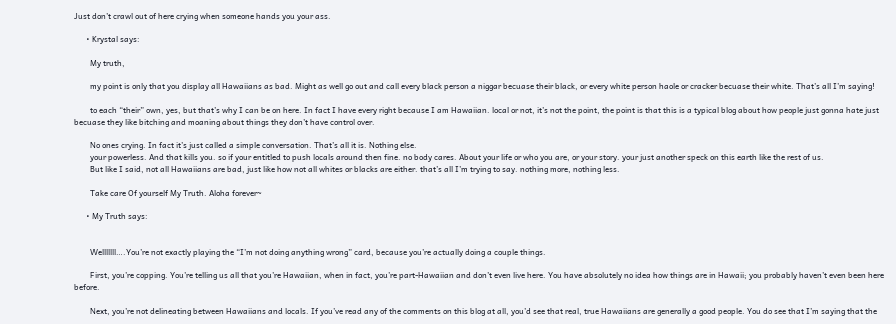Just don’t crawl out of here crying when someone hands you your ass.

      • Krystal says:

        My truth,

        my point is only that you display all Hawaiians as bad. Might as well go out and call every black person a niggar becuase their black, or every white person haole or cracker becuase their white. That’s all I’m saying!

        to each “their” own, yes, but that’s why I can be on here. In fact I have every right because I am Hawaiian. local or not, it’s not the point, the point is that this is a typical blog about how people just gonna hate just becuase they like bitching and moaning about things they don’t have control over.

        No ones crying. In fact it’s just called a simple conversation. That’s all it is. Nothing else.
        your powerless. And that kills you. so if your entitled to push locals around then fine. no body cares. About your life or who you are, or your story. your just another speck on this earth like the rest of us.
        But like I said, not all Hawaiians are bad, just like how not all whites or blacks are either. that’s all I’m trying to say. nothing more, nothing less.

        Take care Of yourself My Truth. Aloha forever~

      • My Truth says:


        Welllllll….You’re not exactly playing the “I’m not doing anything wrong” card, because you’re actually doing a couple things.

        First, you’re copping. You’re telling us all that you’re Hawaiian, when in fact, you’re part-Hawaiian and don’t even live here. You have absolutely no idea how things are in Hawaii; you probably haven’t even been here before.

        Next, you’re not delineating between Hawaiians and locals. If you’ve read any of the comments on this blog at all, you’d see that real, true Hawaiians are generally a good people. You do see that I’m saying that the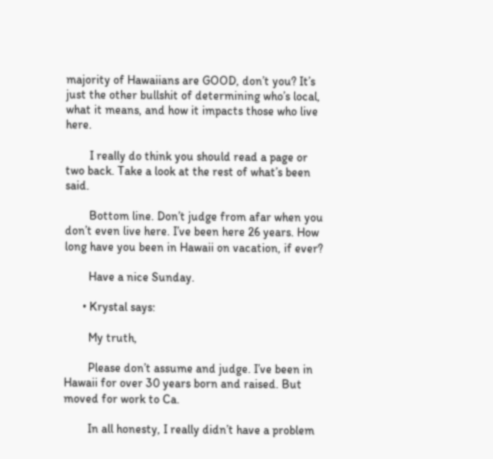majority of Hawaiians are GOOD, don’t you? It’s just the other bullshit of determining who’s local, what it means, and how it impacts those who live here.

        I really do think you should read a page or two back. Take a look at the rest of what’s been said.

        Bottom line. Don’t judge from afar when you don’t even live here. I’ve been here 26 years. How long have you been in Hawaii on vacation, if ever?

        Have a nice Sunday.

      • Krystal says:

        My truth,

        Please don’t assume and judge. I’ve been in Hawaii for over 30 years born and raised. But moved for work to Ca.

        In all honesty, I really didn’t have a problem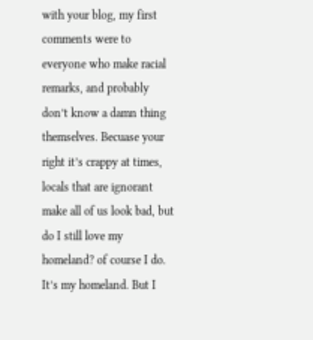with your blog, my first comments were to everyone who make racial remarks, and probably don’t know a damn thing themselves. Becuase your right it’s crappy at times, locals that are ignorant make all of us look bad, but do I still love my homeland? of course I do. It’s my homeland. But I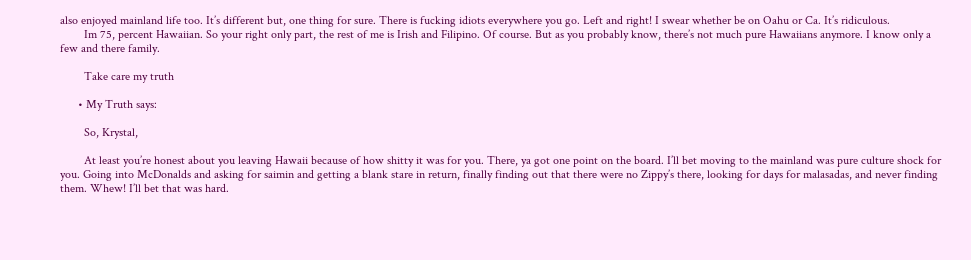also enjoyed mainland life too. It’s different but, one thing for sure. There is fucking idiots everywhere you go. Left and right! I swear whether be on Oahu or Ca. It’s ridiculous.
        Im 75, percent Hawaiian. So your right only part, the rest of me is Irish and Filipino. Of course. But as you probably know, there’s not much pure Hawaiians anymore. I know only a few and there family.

        Take care my truth

      • My Truth says:

        So, Krystal,

        At least you’re honest about you leaving Hawaii because of how shitty it was for you. There, ya got one point on the board. I’ll bet moving to the mainland was pure culture shock for you. Going into McDonalds and asking for saimin and getting a blank stare in return, finally finding out that there were no Zippy’s there, looking for days for malasadas, and never finding them. Whew! I’ll bet that was hard.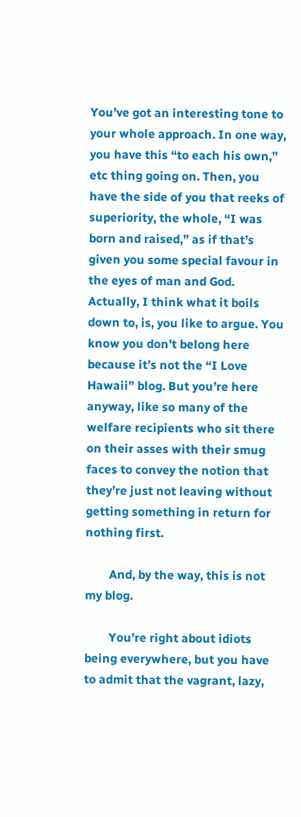You’ve got an interesting tone to your whole approach. In one way, you have this “to each his own,” etc thing going on. Then, you have the side of you that reeks of superiority, the whole, “I was born and raised,” as if that’s given you some special favour in the eyes of man and God. Actually, I think what it boils down to, is, you like to argue. You know you don’t belong here because it’s not the “I Love Hawaii” blog. But you’re here anyway, like so many of the welfare recipients who sit there on their asses with their smug faces to convey the notion that they’re just not leaving without getting something in return for nothing first.

        And, by the way, this is not my blog.

        You’re right about idiots being everywhere, but you have to admit that the vagrant, lazy,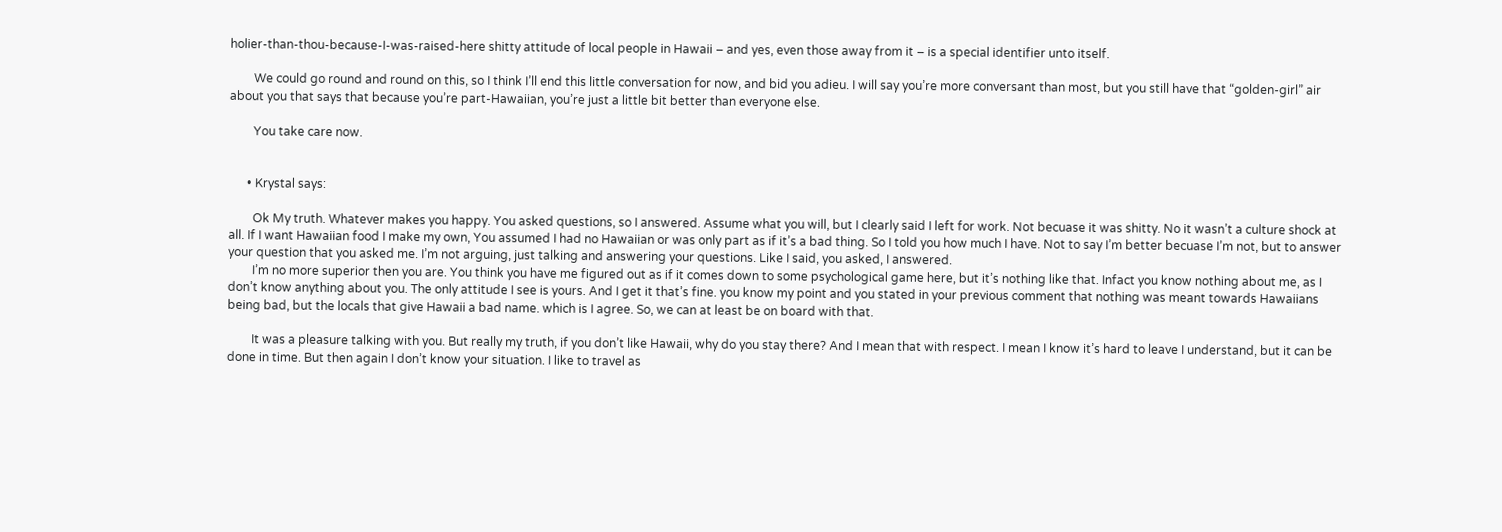holier-than-thou-because-I-was-raised-here shitty attitude of local people in Hawaii – and yes, even those away from it – is a special identifier unto itself.

        We could go round and round on this, so I think I’ll end this little conversation for now, and bid you adieu. I will say you’re more conversant than most, but you still have that “golden-girl” air about you that says that because you’re part-Hawaiian, you’re just a little bit better than everyone else.

        You take care now.


      • Krystal says:

        Ok My truth. Whatever makes you happy. You asked questions, so I answered. Assume what you will, but I clearly said I left for work. Not becuase it was shitty. No it wasn’t a culture shock at all. If I want Hawaiian food I make my own, You assumed I had no Hawaiian or was only part as if it’s a bad thing. So I told you how much I have. Not to say I’m better becuase I’m not, but to answer your question that you asked me. I’m not arguing, just talking and answering your questions. Like I said, you asked, I answered.
        I’m no more superior then you are. You think you have me figured out as if it comes down to some psychological game here, but it’s nothing like that. Infact you know nothing about me, as I don’t know anything about you. The only attitude I see is yours. And I get it that’s fine. you know my point and you stated in your previous comment that nothing was meant towards Hawaiians being bad, but the locals that give Hawaii a bad name. which is I agree. So, we can at least be on board with that.

        It was a pleasure talking with you. But really my truth, if you don’t like Hawaii, why do you stay there? And I mean that with respect. I mean I know it’s hard to leave I understand, but it can be done in time. But then again I don’t know your situation. I like to travel as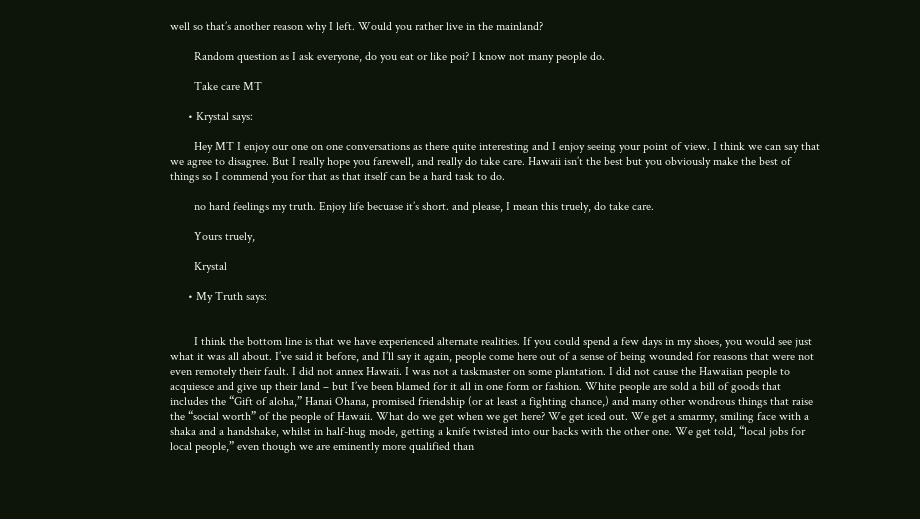well so that’s another reason why I left. Would you rather live in the mainland?

        Random question as I ask everyone, do you eat or like poi? I know not many people do.

        Take care MT

      • Krystal says:

        Hey MT I enjoy our one on one conversations as there quite interesting and I enjoy seeing your point of view. I think we can say that we agree to disagree. But I really hope you farewell, and really do take care. Hawaii isn’t the best but you obviously make the best of things so I commend you for that as that itself can be a hard task to do.

        no hard feelings my truth. Enjoy life becuase it’s short. and please, I mean this truely, do take care.

        Yours truely,

        Krystal

      • My Truth says:


        I think the bottom line is that we have experienced alternate realities. If you could spend a few days in my shoes, you would see just what it was all about. I’ve said it before, and I’ll say it again, people come here out of a sense of being wounded for reasons that were not even remotely their fault. I did not annex Hawaii. I was not a taskmaster on some plantation. I did not cause the Hawaiian people to acquiesce and give up their land – but I’ve been blamed for it all in one form or fashion. White people are sold a bill of goods that includes the “Gift of aloha,” Hanai Ohana, promised friendship (or at least a fighting chance,) and many other wondrous things that raise the “social worth” of the people of Hawaii. What do we get when we get here? We get iced out. We get a smarmy, smiling face with a shaka and a handshake, whilst in half-hug mode, getting a knife twisted into our backs with the other one. We get told, “local jobs for local people,” even though we are eminently more qualified than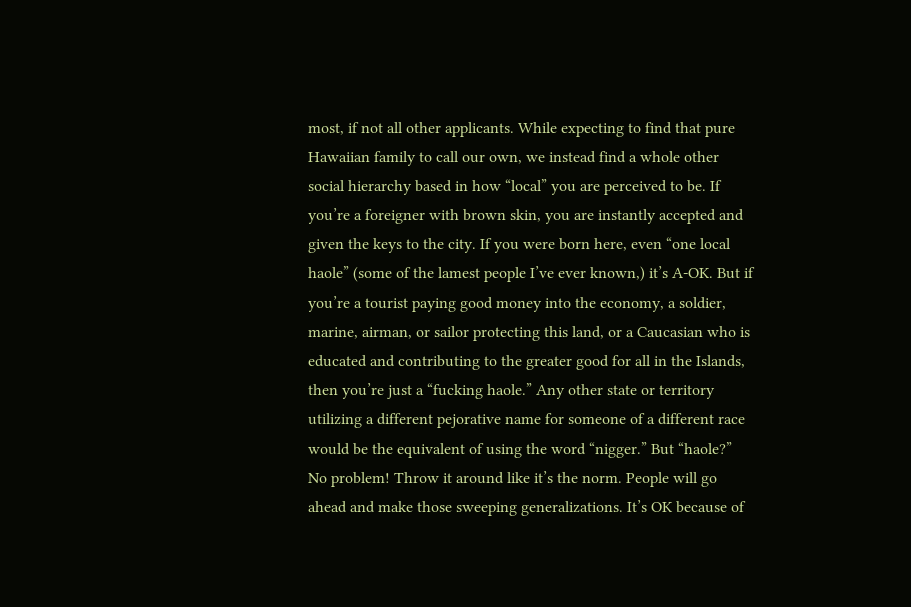most, if not all other applicants. While expecting to find that pure Hawaiian family to call our own, we instead find a whole other social hierarchy based in how “local” you are perceived to be. If you’re a foreigner with brown skin, you are instantly accepted and given the keys to the city. If you were born here, even “one local haole” (some of the lamest people I’ve ever known,) it’s A-OK. But if you’re a tourist paying good money into the economy, a soldier, marine, airman, or sailor protecting this land, or a Caucasian who is educated and contributing to the greater good for all in the Islands, then you’re just a “fucking haole.” Any other state or territory utilizing a different pejorative name for someone of a different race would be the equivalent of using the word “nigger.” But “haole?” No problem! Throw it around like it’s the norm. People will go ahead and make those sweeping generalizations. It’s OK because of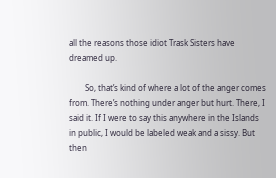all the reasons those idiot Trask Sisters have dreamed up.

        So, that’s kind of where a lot of the anger comes from. There’s nothing under anger but hurt. There, I said it. If I were to say this anywhere in the Islands in public, I would be labeled weak and a sissy. But then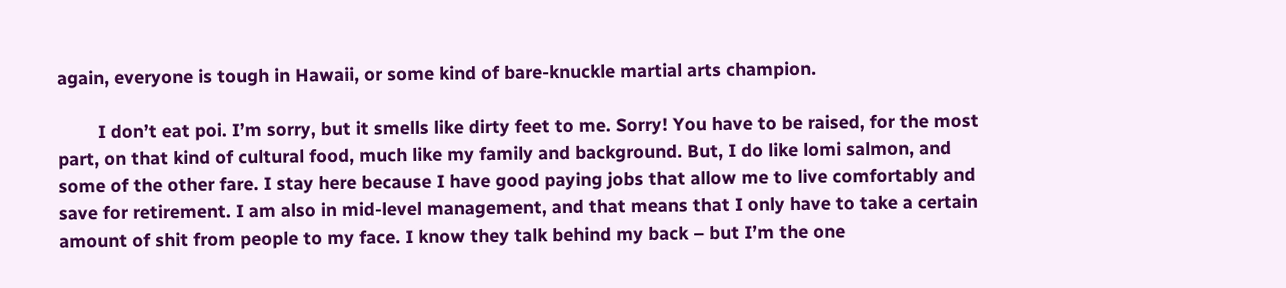again, everyone is tough in Hawaii, or some kind of bare-knuckle martial arts champion.

        I don’t eat poi. I’m sorry, but it smells like dirty feet to me. Sorry! You have to be raised, for the most part, on that kind of cultural food, much like my family and background. But, I do like lomi salmon, and some of the other fare. I stay here because I have good paying jobs that allow me to live comfortably and save for retirement. I am also in mid-level management, and that means that I only have to take a certain amount of shit from people to my face. I know they talk behind my back – but I’m the one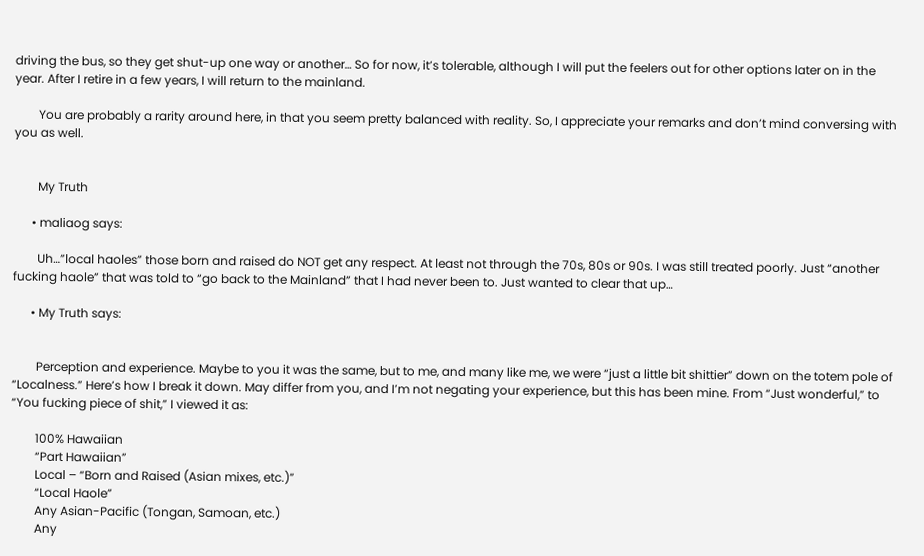driving the bus, so they get shut-up one way or another… So for now, it’s tolerable, although I will put the feelers out for other options later on in the year. After I retire in a few years, I will return to the mainland.

        You are probably a rarity around here, in that you seem pretty balanced with reality. So, I appreciate your remarks and don’t mind conversing with you as well.


        My Truth

      • maliaog says:

        Uh…”local haoles” those born and raised do NOT get any respect. At least not through the 70s, 80s or 90s. I was still treated poorly. Just “another fucking haole” that was told to “go back to the Mainland” that I had never been to. Just wanted to clear that up…

      • My Truth says:


        Perception and experience. Maybe to you it was the same, but to me, and many like me, we were “just a little bit shittier” down on the totem pole of “Localness.” Here’s how I break it down. May differ from you, and I’m not negating your experience, but this has been mine. From “Just wonderful,” to “You fucking piece of shit,” I viewed it as:

        100% Hawaiian
        “Part Hawaiian”
        Local – “Born and Raised (Asian mixes, etc.)”
        “Local Haole”
        Any Asian-Pacific (Tongan, Samoan, etc.)
        Any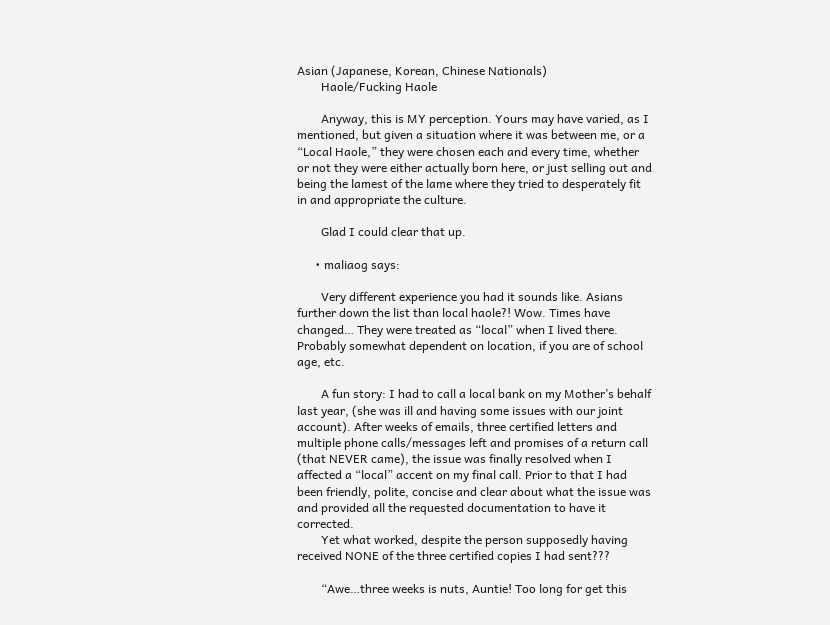Asian (Japanese, Korean, Chinese Nationals)
        Haole/Fucking Haole

        Anyway, this is MY perception. Yours may have varied, as I mentioned, but given a situation where it was between me, or a “Local Haole,” they were chosen each and every time, whether or not they were either actually born here, or just selling out and being the lamest of the lame where they tried to desperately fit in and appropriate the culture.

        Glad I could clear that up.

      • maliaog says:

        Very different experience you had it sounds like. Asians further down the list than local haole?! Wow. Times have changed… They were treated as “local” when I lived there. Probably somewhat dependent on location, if you are of school age, etc.

        A fun story: I had to call a local bank on my Mother’s behalf last year, (she was ill and having some issues with our joint account). After weeks of emails, three certified letters and multiple phone calls/messages left and promises of a return call (that NEVER came), the issue was finally resolved when I affected a “local” accent on my final call. Prior to that I had been friendly, polite, concise and clear about what the issue was and provided all the requested documentation to have it corrected.
        Yet what worked, despite the person supposedly having received NONE of the three certified copies I had sent???

        “Awe…three weeks is nuts, Auntie! Too long for get this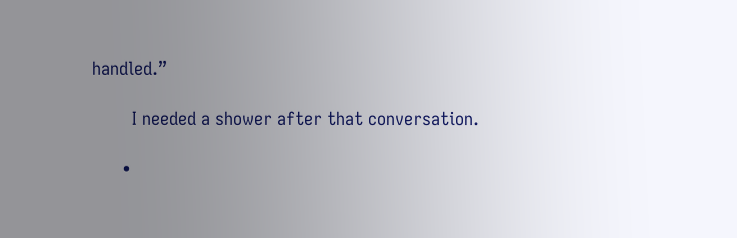handled.”

        I needed a shower after that conversation.

      •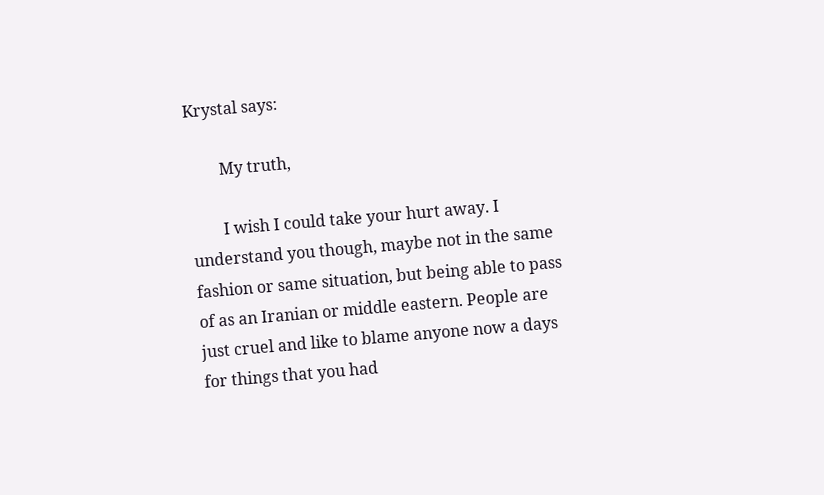Krystal says:

        My truth,

        I wish I could take your hurt away. I understand you though, maybe not in the same fashion or same situation, but being able to pass of as an Iranian or middle eastern. People are just cruel and like to blame anyone now a days for things that you had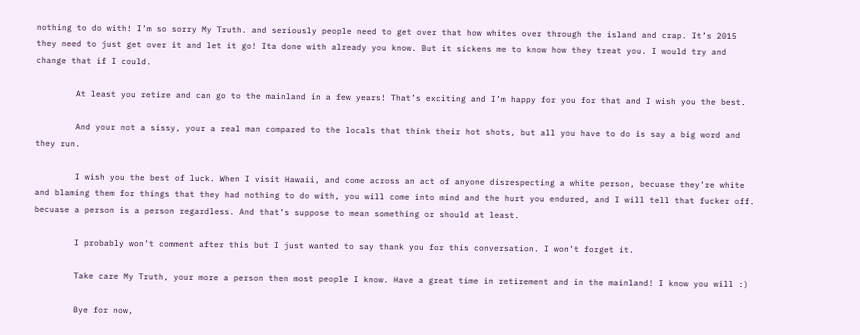nothing to do with! I’m so sorry My Truth. and seriously people need to get over that how whites over through the island and crap. It’s 2015 they need to just get over it and let it go! Ita done with already you know. But it sickens me to know how they treat you. I would try and change that if I could.

        At least you retire and can go to the mainland in a few years! That’s exciting and I’m happy for you for that and I wish you the best.

        And your not a sissy, your a real man compared to the locals that think their hot shots, but all you have to do is say a big word and they run.

        I wish you the best of luck. When I visit Hawaii, and come across an act of anyone disrespecting a white person, becuase they’re white and blaming them for things that they had nothing to do with, you will come into mind and the hurt you endured, and I will tell that fucker off. becuase a person is a person regardless. And that’s suppose to mean something or should at least.

        I probably won’t comment after this but I just wanted to say thank you for this conversation. I won’t forget it.

        Take care My Truth, your more a person then most people I know. Have a great time in retirement and in the mainland! I know you will :)

        Bye for now,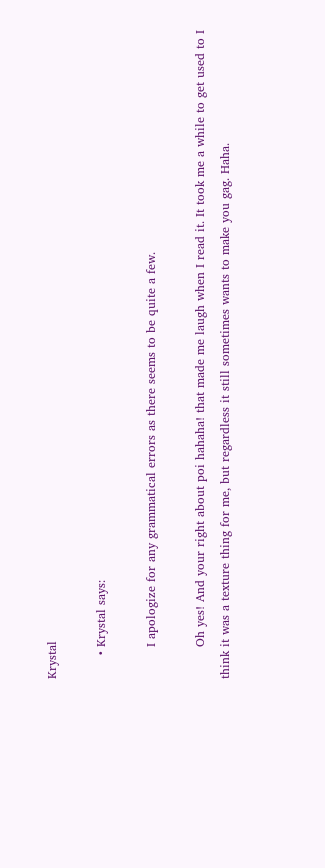Krystal

      • Krystal says:

        I apologize for any grammatical errors as there seems to be quite a few.

        Oh yes! And your right about poi hahaha! that made me laugh when I read it. It took me a while to get used to I think it was a texture thing for me, but regardless it still sometimes wants to make you gag. Haha.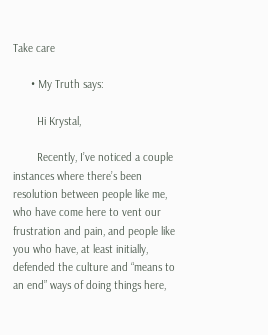Take care

      • My Truth says:

        Hi Krystal,

        Recently, I’ve noticed a couple instances where there’s been resolution between people like me, who have come here to vent our frustration and pain, and people like you who have, at least initially, defended the culture and “means to an end” ways of doing things here,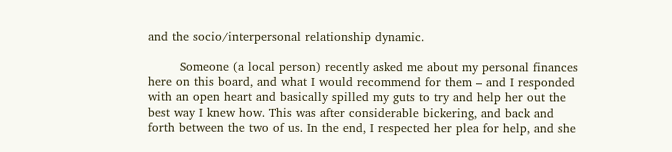and the socio/interpersonal relationship dynamic.

        Someone (a local person) recently asked me about my personal finances here on this board, and what I would recommend for them – and I responded with an open heart and basically spilled my guts to try and help her out the best way I knew how. This was after considerable bickering, and back and forth between the two of us. In the end, I respected her plea for help, and she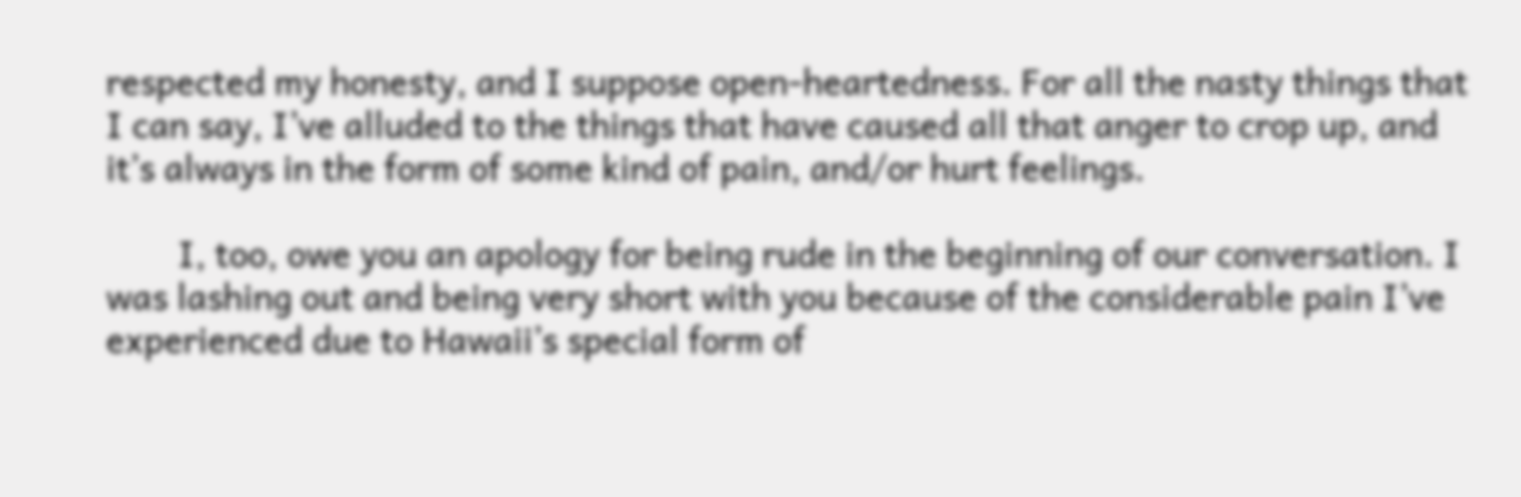respected my honesty, and I suppose open-heartedness. For all the nasty things that I can say, I’ve alluded to the things that have caused all that anger to crop up, and it’s always in the form of some kind of pain, and/or hurt feelings.

        I, too, owe you an apology for being rude in the beginning of our conversation. I was lashing out and being very short with you because of the considerable pain I’ve experienced due to Hawaii’s special form of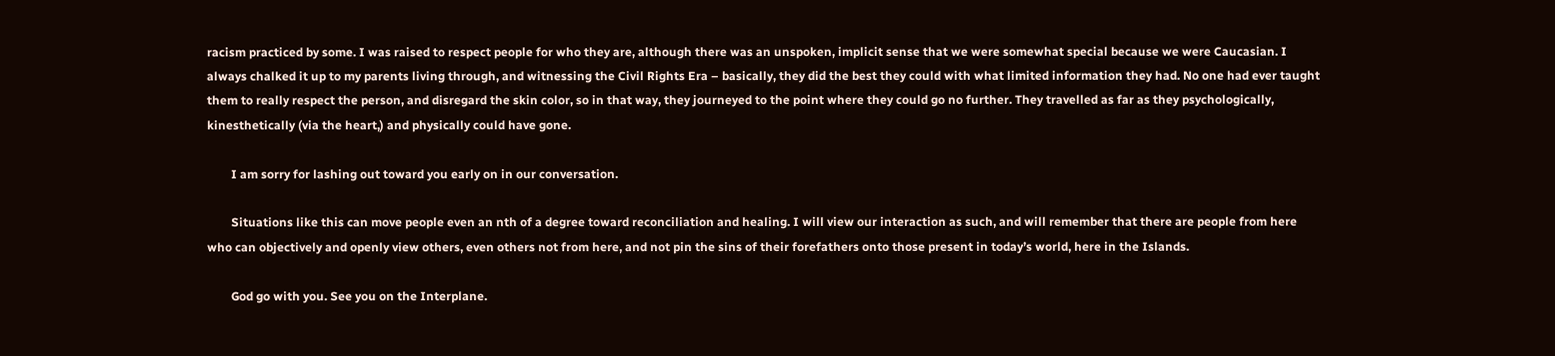racism practiced by some. I was raised to respect people for who they are, although there was an unspoken, implicit sense that we were somewhat special because we were Caucasian. I always chalked it up to my parents living through, and witnessing the Civil Rights Era – basically, they did the best they could with what limited information they had. No one had ever taught them to really respect the person, and disregard the skin color, so in that way, they journeyed to the point where they could go no further. They travelled as far as they psychologically, kinesthetically (via the heart,) and physically could have gone.

        I am sorry for lashing out toward you early on in our conversation.

        Situations like this can move people even an nth of a degree toward reconciliation and healing. I will view our interaction as such, and will remember that there are people from here who can objectively and openly view others, even others not from here, and not pin the sins of their forefathers onto those present in today’s world, here in the Islands.

        God go with you. See you on the Interplane.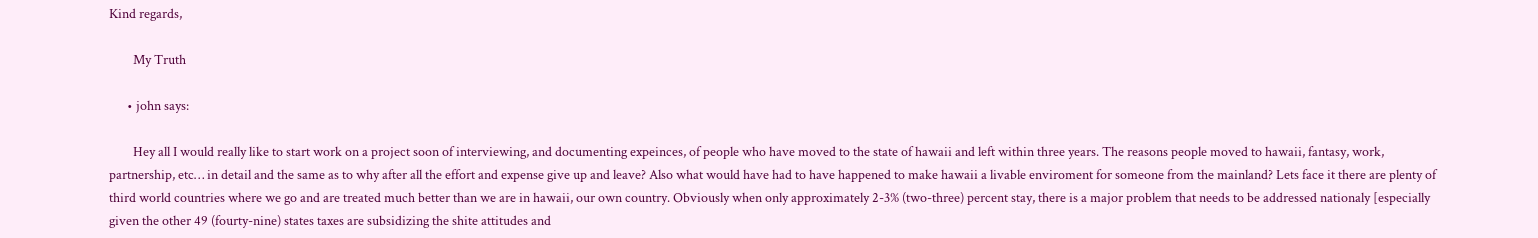Kind regards,

        My Truth

      • john says:

        Hey all I would really like to start work on a project soon of interviewing, and documenting expeinces, of people who have moved to the state of hawaii and left within three years. The reasons people moved to hawaii, fantasy, work, partnership, etc… in detail and the same as to why after all the effort and expense give up and leave? Also what would have had to have happened to make hawaii a livable enviroment for someone from the mainland? Lets face it there are plenty of third world countries where we go and are treated much better than we are in hawaii, our own country. Obviously when only approximately 2-3% (two-three) percent stay, there is a major problem that needs to be addressed nationaly [especially given the other 49 (fourty-nine) states taxes are subsidizing the shite attitudes and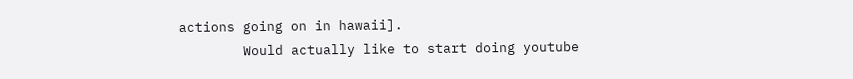actions going on in hawaii].
        Would actually like to start doing youtube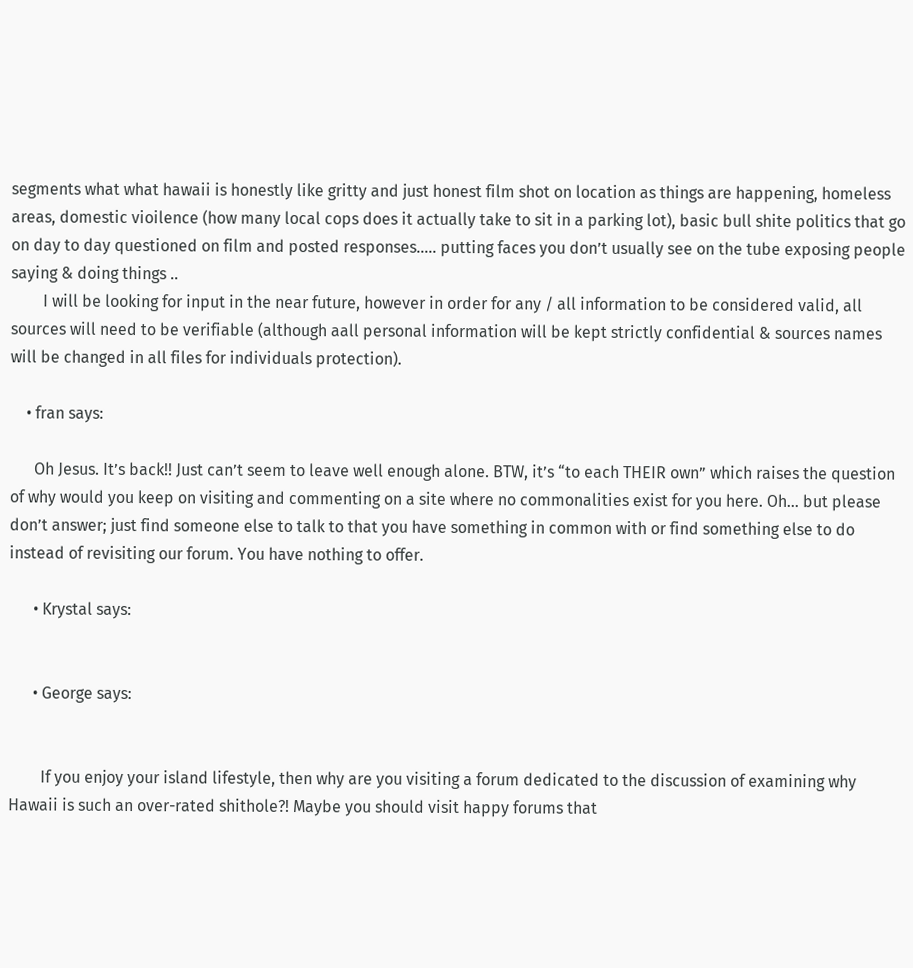segments what what hawaii is honestly like gritty and just honest film shot on location as things are happening, homeless areas, domestic vioilence (how many local cops does it actually take to sit in a parking lot), basic bull shite politics that go on day to day questioned on film and posted responses….. putting faces you don’t usually see on the tube exposing people saying & doing things ..
        I will be looking for input in the near future, however in order for any / all information to be considered valid, all sources will need to be verifiable (although aall personal information will be kept strictly confidential & sources names will be changed in all files for individuals protection).

    • fran says:

      Oh Jesus. It’s back!! Just can’t seem to leave well enough alone. BTW, it’s “to each THEIR own” which raises the question of why would you keep on visiting and commenting on a site where no commonalities exist for you here. Oh… but please don’t answer; just find someone else to talk to that you have something in common with or find something else to do instead of revisiting our forum. You have nothing to offer.

      • Krystal says:


      • George says:


        If you enjoy your island lifestyle, then why are you visiting a forum dedicated to the discussion of examining why Hawaii is such an over-rated shithole?! Maybe you should visit happy forums that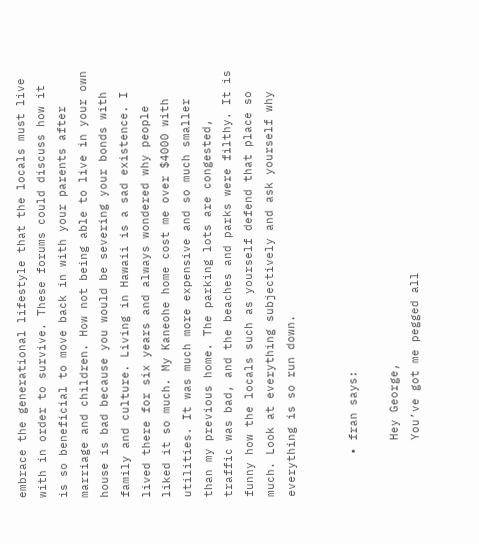embrace the generational lifestyle that the locals must live with in order to survive. These forums could discuss how it is so beneficial to move back in with your parents after marriage and children. How not being able to live in your own house is bad because you would be severing your bonds with family and culture. Living in Hawaii is a sad existence. I lived there for six years and always wondered why people liked it so much. My Kaneohe home cost me over $4000 with utilities. It was much more expensive and so much smaller than my previous home. The parking lots are congested, traffic was bad, and the beaches and parks were filthy. It is funny how the locals such as yourself defend that place so much. Look at everything subjectively and ask yourself why everything is so run down.


      • fran says:

        Hey George,
        You’ve got me pegged all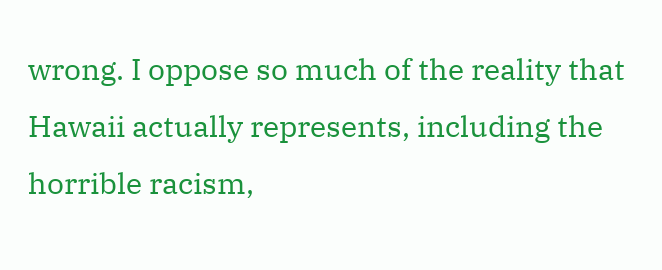wrong. I oppose so much of the reality that Hawaii actually represents, including the horrible racism,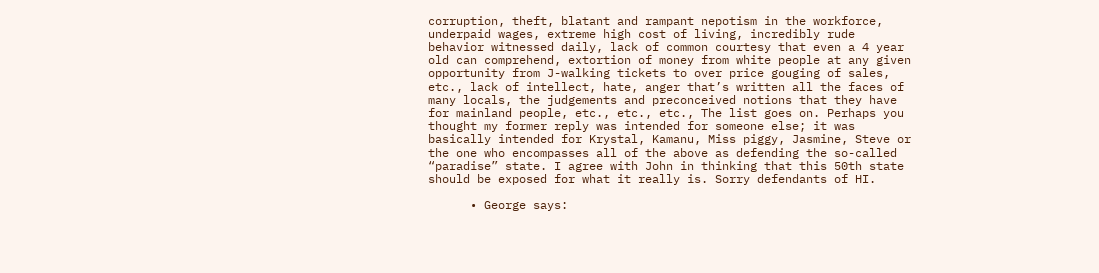corruption, theft, blatant and rampant nepotism in the workforce, underpaid wages, extreme high cost of living, incredibly rude behavior witnessed daily, lack of common courtesy that even a 4 year old can comprehend, extortion of money from white people at any given opportunity from J-walking tickets to over price gouging of sales, etc., lack of intellect, hate, anger that’s written all the faces of many locals, the judgements and preconceived notions that they have for mainland people, etc., etc., etc., The list goes on. Perhaps you thought my former reply was intended for someone else; it was basically intended for Krystal, Kamanu, Miss piggy, Jasmine, Steve or the one who encompasses all of the above as defending the so-called “paradise” state. I agree with John in thinking that this 50th state should be exposed for what it really is. Sorry defendants of HI.

      • George says: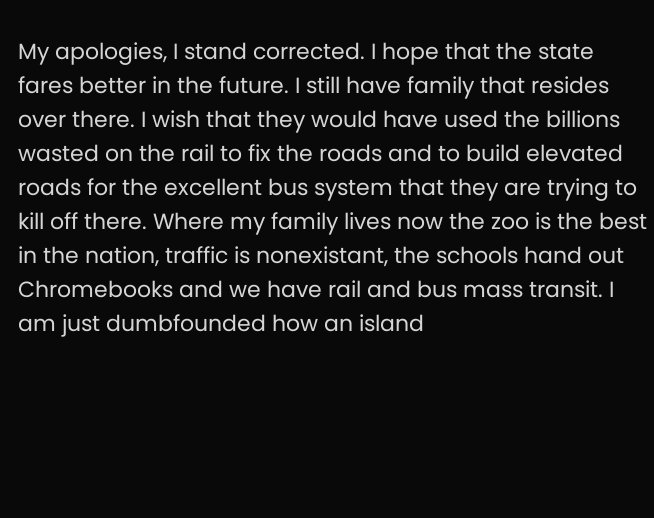My apologies, I stand corrected. I hope that the state fares better in the future. I still have family that resides over there. I wish that they would have used the billions wasted on the rail to fix the roads and to build elevated roads for the excellent bus system that they are trying to kill off there. Where my family lives now the zoo is the best in the nation, traffic is nonexistant, the schools hand out Chromebooks and we have rail and bus mass transit. I am just dumbfounded how an island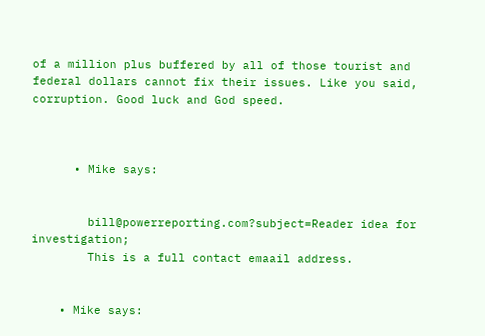of a million plus buffered by all of those tourist and federal dollars cannot fix their issues. Like you said, corruption. Good luck and God speed.



      • Mike says:


        bill@powerreporting.com?subject=Reader idea for investigation;
        This is a full contact emaail address.


    • Mike says: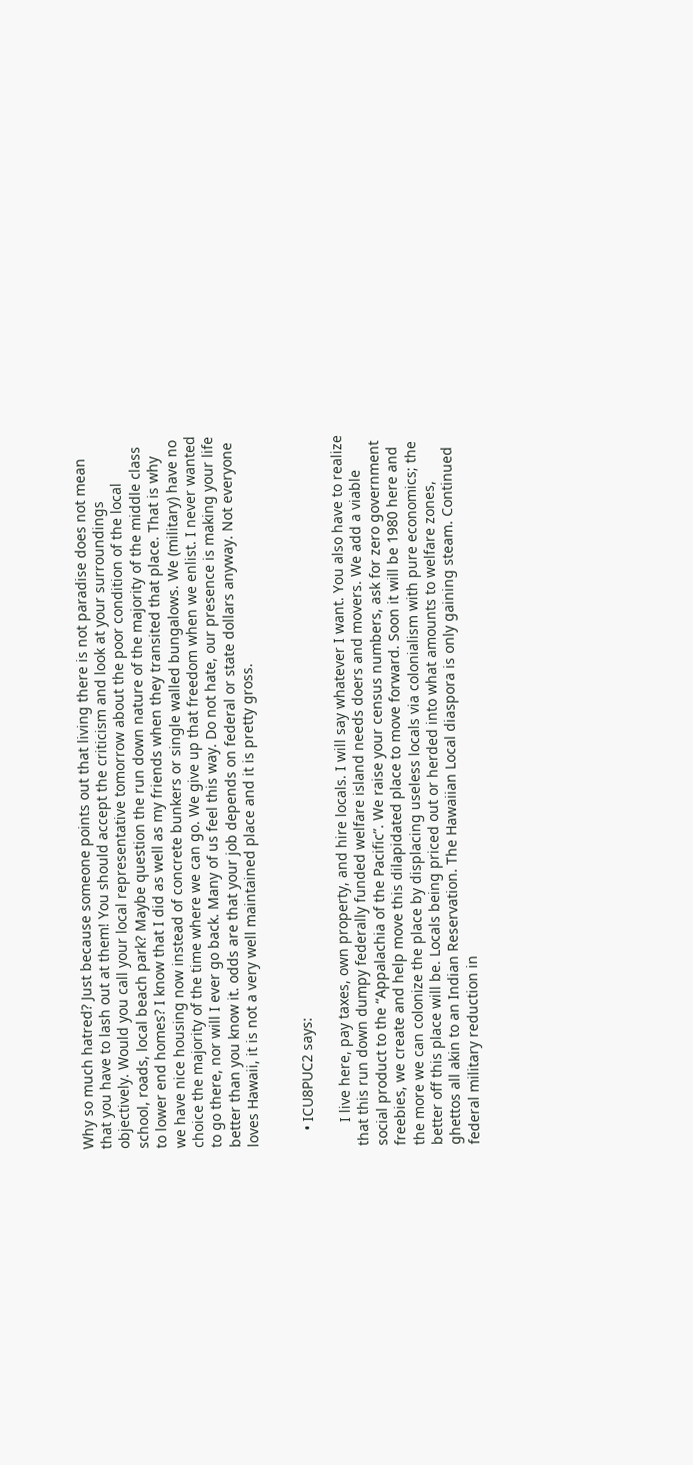Why so much hatred? Just because someone points out that living there is not paradise does not mean that you have to lash out at them! You should accept the criticism and look at your surroundings objectively. Would you call your local representative tomorrow about the poor condition of the local school, roads, local beach park? Maybe question the run down nature of the majority of the middle class to lower end homes? I know that I did as well as my friends when they transited that place. That is why we have nice housing now instead of concrete bunkers or single walled bungalows. We (military) have no choice the majority of the time where we can go. We give up that freedom when we enlist. I never wanted to go there, nor will I ever go back. Many of us feel this way. Do not hate, our presence is making your life better than you know it. odds are that your job depends on federal or state dollars anyway. Not everyone loves Hawaii, it is not a very well maintained place and it is pretty gross.


    • ICU8PUC2 says:

      I live here, pay taxes, own property, and hire locals. I will say whatever I want. You also have to realize that this run down dumpy federally funded welfare island needs doers and movers. We add a viable social product to the “Appalachia of the Pacific”. We raise your census numbers, ask for zero government freebies, we create and help move this dilapidated place to move forward. Soon it will be 1980 here and the more we can colonize the place by displacing useless locals via colonialism with pure economics; the better off this place will be. Locals being priced out or herded into what amounts to welfare zones, ghettos all akin to an Indian Reservation. The Hawaiian Local diaspora is only gaining steam. Continued federal military reduction in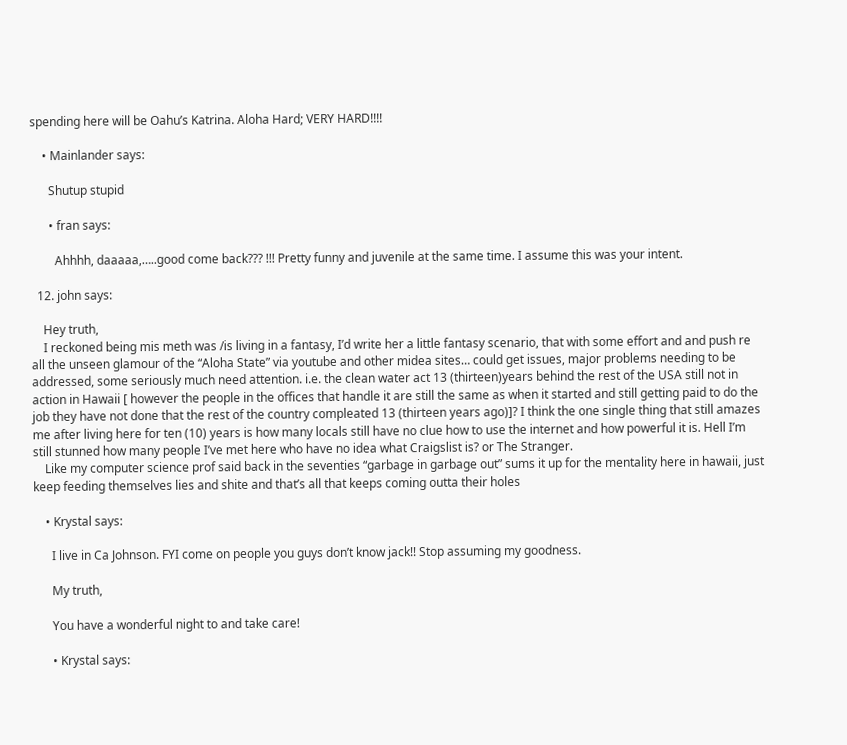spending here will be Oahu’s Katrina. Aloha Hard; VERY HARD!!!!

    • Mainlander says:

      Shutup stupid

      • fran says:

        Ahhhh, daaaaa,…..good come back??? !!! Pretty funny and juvenile at the same time. I assume this was your intent.

  12. john says:

    Hey truth,
    I reckoned being mis meth was /is living in a fantasy, I’d write her a little fantasy scenario, that with some effort and and push re all the unseen glamour of the “Aloha State” via youtube and other midea sites… could get issues, major problems needing to be addressed, some seriously much need attention. i.e. the clean water act 13 (thirteen)years behind the rest of the USA still not in action in Hawaii [ however the people in the offices that handle it are still the same as when it started and still getting paid to do the job they have not done that the rest of the country compleated 13 (thirteen years ago)]? I think the one single thing that still amazes me after living here for ten (10) years is how many locals still have no clue how to use the internet and how powerful it is. Hell I’m still stunned how many people I’ve met here who have no idea what Craigslist is? or The Stranger.
    Like my computer science prof said back in the seventies “garbage in garbage out” sums it up for the mentality here in hawaii, just keep feeding themselves lies and shite and that’s all that keeps coming outta their holes

    • Krystal says:

      I live in Ca Johnson. FYI come on people you guys don’t know jack!! Stop assuming my goodness.

      My truth,

      You have a wonderful night to and take care!

      • Krystal says: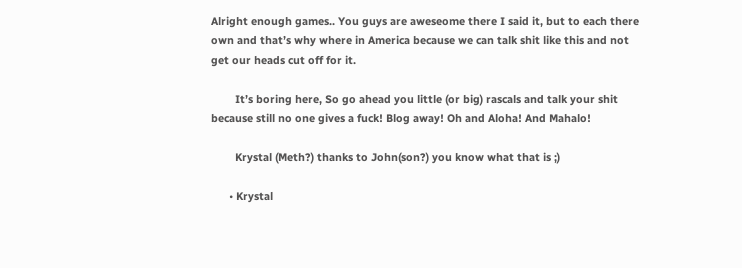Alright enough games.. You guys are aweseome there I said it, but to each there own and that’s why where in America because we can talk shit like this and not get our heads cut off for it.

        It’s boring here, So go ahead you little (or big) rascals and talk your shit because still no one gives a fuck! Blog away! Oh and Aloha! And Mahalo!

        Krystal (Meth?) thanks to John(son?) you know what that is ;)

      • Krystal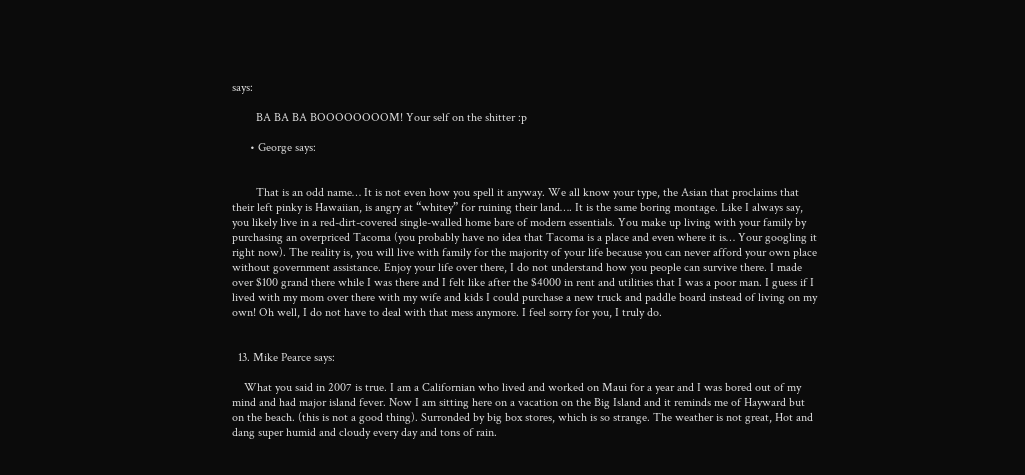says:

        BA BA BA BOOOOOOOOM! Your self on the shitter :p

      • George says:


        That is an odd name… It is not even how you spell it anyway. We all know your type, the Asian that proclaims that their left pinky is Hawaiian, is angry at “whitey” for ruining their land…. It is the same boring montage. Like I always say, you likely live in a red-dirt-covered single-walled home bare of modern essentials. You make up living with your family by purchasing an overpriced Tacoma (you probably have no idea that Tacoma is a place and even where it is… Your googling it right now). The reality is, you will live with family for the majority of your life because you can never afford your own place without government assistance. Enjoy your life over there, I do not understand how you people can survive there. I made over $100 grand there while I was there and I felt like after the $4000 in rent and utilities that I was a poor man. I guess if I lived with my mom over there with my wife and kids I could purchase a new truck and paddle board instead of living on my own! Oh well, I do not have to deal with that mess anymore. I feel sorry for you, I truly do.


  13. Mike Pearce says:

    What you said in 2007 is true. I am a Californian who lived and worked on Maui for a year and I was bored out of my mind and had major island fever. Now I am sitting here on a vacation on the Big Island and it reminds me of Hayward but on the beach. (this is not a good thing). Surronded by big box stores, which is so strange. The weather is not great, Hot and dang super humid and cloudy every day and tons of rain.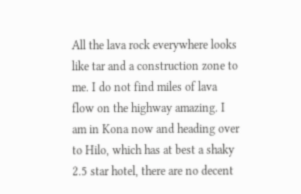All the lava rock everywhere looks like tar and a construction zone to me. I do not find miles of lava flow on the highway amazing. I am in Kona now and heading over to Hilo, which has at best a shaky 2.5 star hotel, there are no decent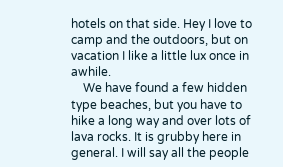hotels on that side. Hey I love to camp and the outdoors, but on vacation I like a little lux once in awhile.
    We have found a few hidden type beaches, but you have to hike a long way and over lots of lava rocks. It is grubby here in general. I will say all the people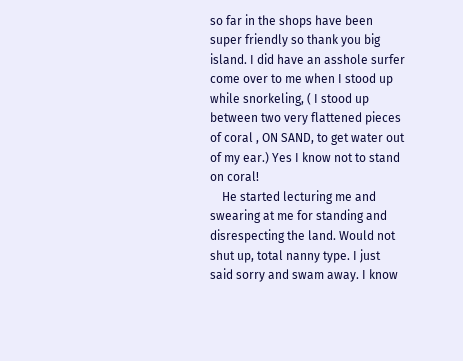so far in the shops have been super friendly so thank you big island. I did have an asshole surfer come over to me when I stood up while snorkeling, ( I stood up between two very flattened pieces of coral , ON SAND, to get water out of my ear.) Yes I know not to stand on coral!
    He started lecturing me and swearing at me for standing and disrespecting the land. Would not shut up, total nanny type. I just said sorry and swam away. I know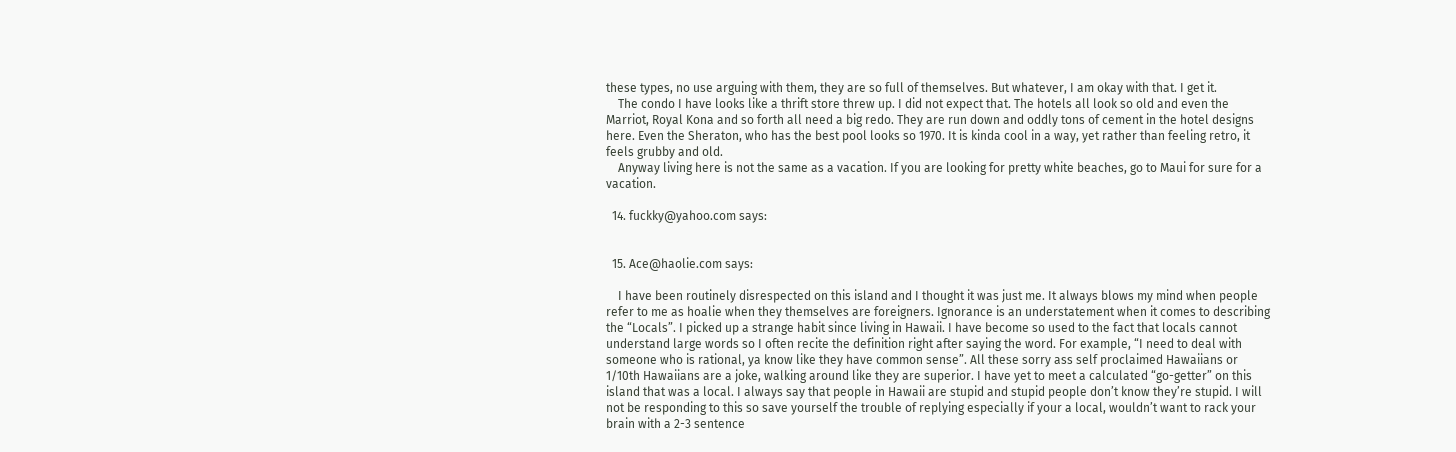these types, no use arguing with them, they are so full of themselves. But whatever, I am okay with that. I get it.
    The condo I have looks like a thrift store threw up. I did not expect that. The hotels all look so old and even the Marriot, Royal Kona and so forth all need a big redo. They are run down and oddly tons of cement in the hotel designs here. Even the Sheraton, who has the best pool looks so 1970. It is kinda cool in a way, yet rather than feeling retro, it feels grubby and old.
    Anyway living here is not the same as a vacation. If you are looking for pretty white beaches, go to Maui for sure for a vacation.

  14. fuckky@yahoo.com says:


  15. Ace@haolie.com says:

    I have been routinely disrespected on this island and I thought it was just me. It always blows my mind when people refer to me as hoalie when they themselves are foreigners. Ignorance is an understatement when it comes to describing the “Locals”. I picked up a strange habit since living in Hawaii. I have become so used to the fact that locals cannot understand large words so I often recite the definition right after saying the word. For example, “I need to deal with someone who is rational, ya know like they have common sense”. All these sorry ass self proclaimed Hawaiians or 1/10th Hawaiians are a joke, walking around like they are superior. I have yet to meet a calculated “go-getter” on this island that was a local. I always say that people in Hawaii are stupid and stupid people don’t know they’re stupid. I will not be responding to this so save yourself the trouble of replying especially if your a local, wouldn’t want to rack your brain with a 2-3 sentence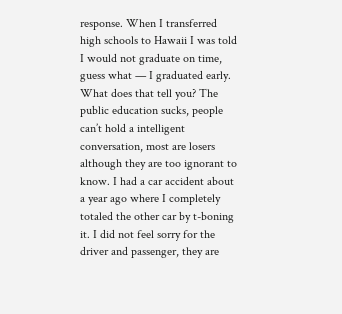response. When I transferred high schools to Hawaii I was told I would not graduate on time, guess what — I graduated early. What does that tell you? The public education sucks, people can’t hold a intelligent conversation, most are losers although they are too ignorant to know. I had a car accident about a year ago where I completely totaled the other car by t-boning it. I did not feel sorry for the driver and passenger, they are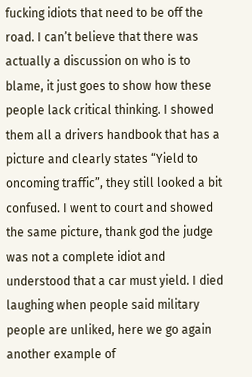fucking idiots that need to be off the road. I can’t believe that there was actually a discussion on who is to blame, it just goes to show how these people lack critical thinking. I showed them all a drivers handbook that has a picture and clearly states “Yield to oncoming traffic”, they still looked a bit confused. I went to court and showed the same picture, thank god the judge was not a complete idiot and understood that a car must yield. I died laughing when people said military people are unliked, here we go again another example of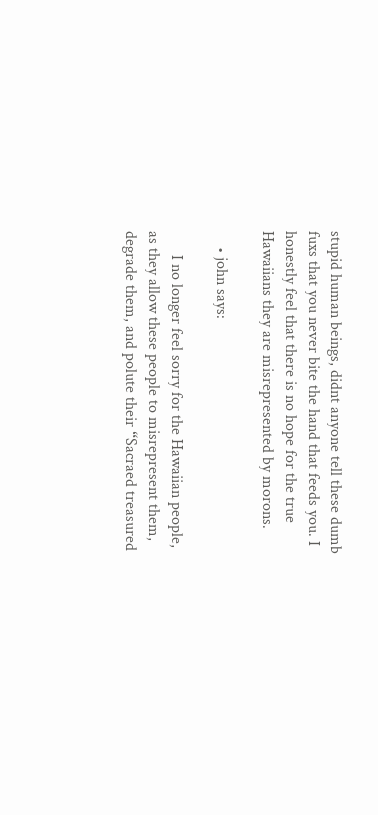stupid human beings, didnt anyone tell these dumb fuxs that you never bite the hand that feeds you. I honestly feel that there is no hope for the true Hawaiians they are misrepresented by morons.

    • john says:

      I no longer feel sorry for the Hawaiian people, as they allow these people to misrepresent them, degrade them, and polute their “Sacraed treasured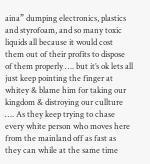aina” dumping electronics, plastics and styrofoam, and so many toxic liquids all because it would cost them out of their profits to dispose of them properly …. but it’s ok lets all just keep pointing the finger at whitey & blame him for taking our kingdom & distroying our cullture …. As they keep trying to chase every white person who moves here from the mainland off as fast as they can while at the same time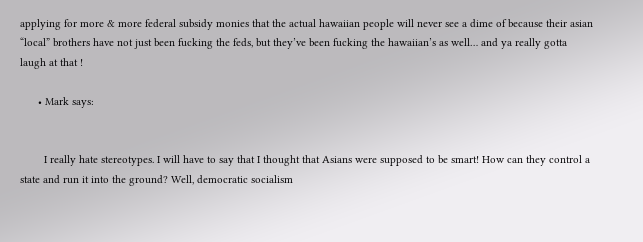applying for more & more federal subsidy monies that the actual hawaiian people will never see a dime of because their asian “local” brothers have not just been fucking the feds, but they’ve been fucking the hawaiian’s as well… and ya really gotta laugh at that !

      • Mark says:


        I really hate stereotypes. I will have to say that I thought that Asians were supposed to be smart! How can they control a state and run it into the ground? Well, democratic socialism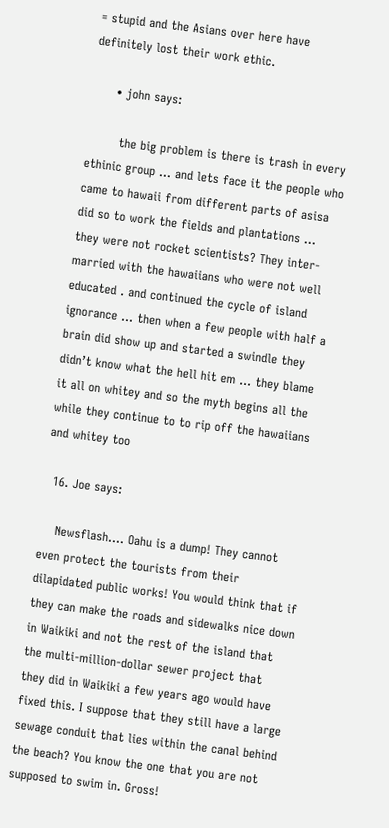= stupid and the Asians over here have definitely lost their work ethic.

      • john says:

        the big problem is there is trash in every ethinic group … and lets face it the people who came to hawaii from different parts of asisa did so to work the fields and plantations … they were not rocket scientists? They inter-married with the hawaiians who were not well educated . and continued the cycle of island ignorance … then when a few people with half a brain did show up and started a swindle they didn’t know what the hell hit em … they blame it all on whitey and so the myth begins all the while they continue to to rip off the hawaiians and whitey too

  16. Joe says:

    Newsflash…. Oahu is a dump! They cannot even protect the tourists from their dilapidated public works! You would think that if they can make the roads and sidewalks nice down in Waikiki and not the rest of the island that the multi-million-dollar sewer project that they did in Waikiki a few years ago would have fixed this. I suppose that they still have a large sewage conduit that lies within the canal behind the beach? You know the one that you are not supposed to swim in. Gross!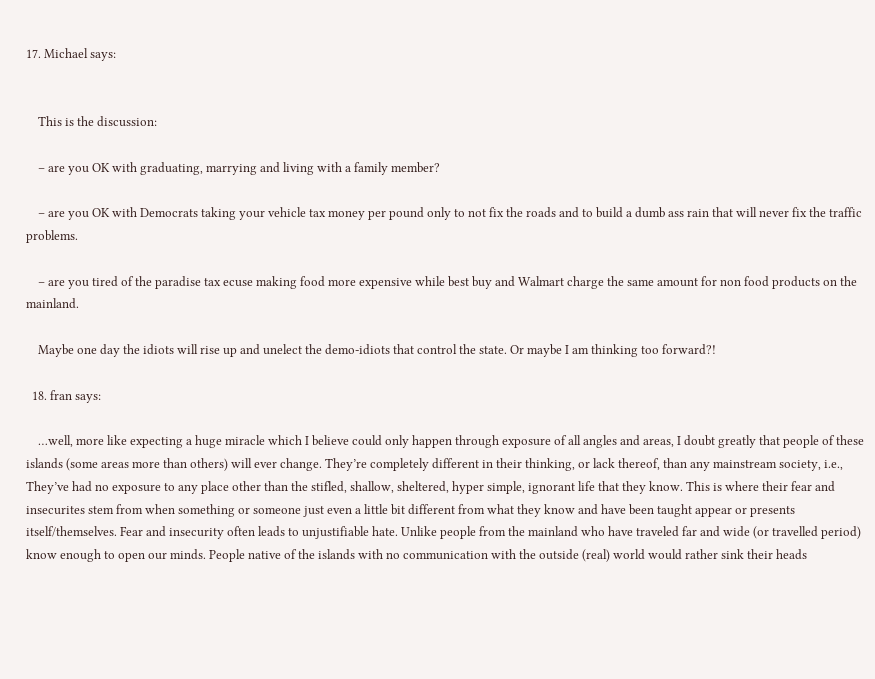17. Michael says:


    This is the discussion:

    – are you OK with graduating, marrying and living with a family member?

    – are you OK with Democrats taking your vehicle tax money per pound only to not fix the roads and to build a dumb ass rain that will never fix the traffic problems.

    – are you tired of the paradise tax ecuse making food more expensive while best buy and Walmart charge the same amount for non food products on the mainland.

    Maybe one day the idiots will rise up and unelect the demo-idiots that control the state. Or maybe I am thinking too forward?!

  18. fran says:

    …well, more like expecting a huge miracle which I believe could only happen through exposure of all angles and areas, I doubt greatly that people of these islands (some areas more than others) will ever change. They’re completely different in their thinking, or lack thereof, than any mainstream society, i.e., They’ve had no exposure to any place other than the stifled, shallow, sheltered, hyper simple, ignorant life that they know. This is where their fear and insecurites stem from when something or someone just even a little bit different from what they know and have been taught appear or presents itself/themselves. Fear and insecurity often leads to unjustifiable hate. Unlike people from the mainland who have traveled far and wide (or travelled period) know enough to open our minds. People native of the islands with no communication with the outside (real) world would rather sink their heads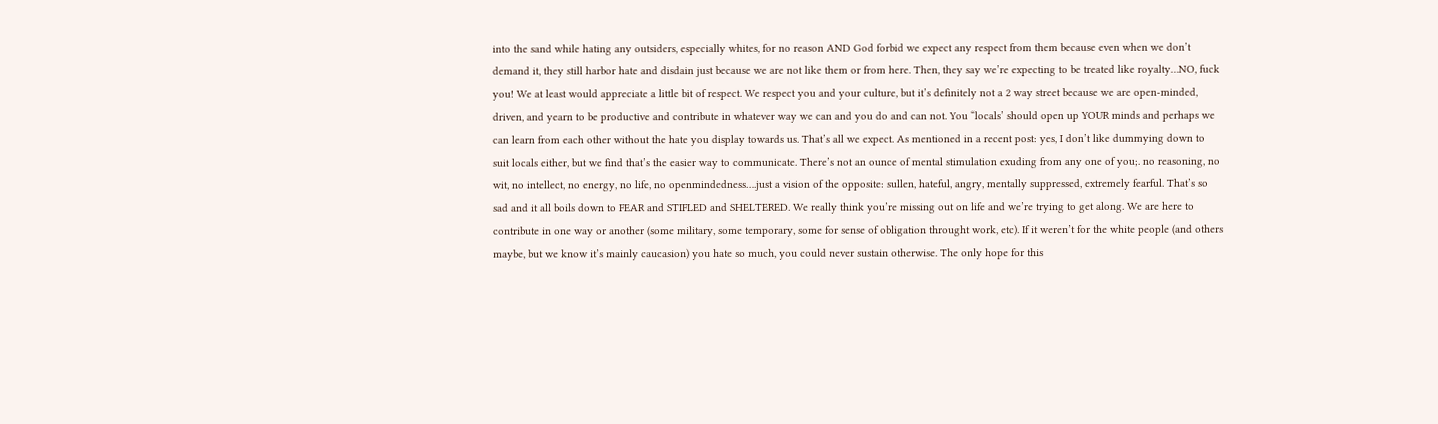into the sand while hating any outsiders, especially whites, for no reason AND God forbid we expect any respect from them because even when we don’t demand it, they still harbor hate and disdain just because we are not like them or from here. Then, they say we’re expecting to be treated like royalty…NO, fuck you! We at least would appreciate a little bit of respect. We respect you and your culture, but it’s definitely not a 2 way street because we are open-minded, driven, and yearn to be productive and contribute in whatever way we can and you do and can not. You “locals’ should open up YOUR minds and perhaps we can learn from each other without the hate you display towards us. That’s all we expect. As mentioned in a recent post: yes, I don’t like dummying down to suit locals either, but we find that’s the easier way to communicate. There’s not an ounce of mental stimulation exuding from any one of you;. no reasoning, no wit, no intellect, no energy, no life, no openmindedness….just a vision of the opposite: sullen, hateful, angry, mentally suppressed, extremely fearful. That’s so sad and it all boils down to FEAR and STIFLED and SHELTERED. We really think you’re missing out on life and we’re trying to get along. We are here to contribute in one way or another (some military, some temporary, some for sense of obligation throught work, etc). If it weren’t for the white people (and others maybe, but we know it’s mainly caucasion) you hate so much, you could never sustain otherwise. The only hope for this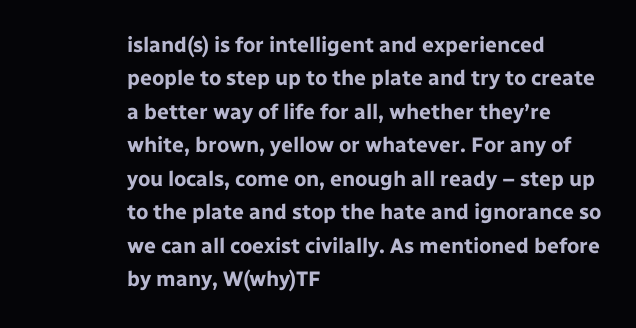island(s) is for intelligent and experienced people to step up to the plate and try to create a better way of life for all, whether they’re white, brown, yellow or whatever. For any of you locals, come on, enough all ready – step up to the plate and stop the hate and ignorance so we can all coexist civilally. As mentioned before by many, W(why)TF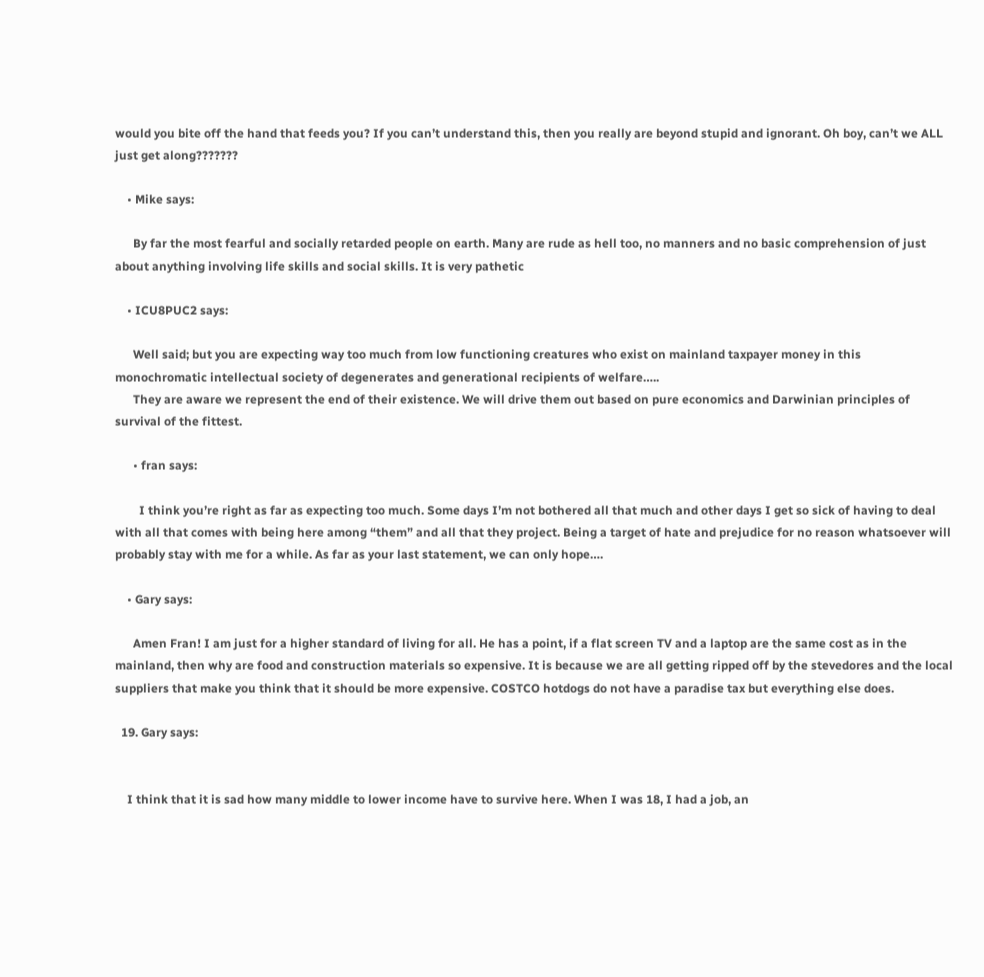would you bite off the hand that feeds you? If you can’t understand this, then you really are beyond stupid and ignorant. Oh boy, can’t we ALL just get along???????

    • Mike says:

      By far the most fearful and socially retarded people on earth. Many are rude as hell too, no manners and no basic comprehension of just about anything involving life skills and social skills. It is very pathetic

    • ICU8PUC2 says:

      Well said; but you are expecting way too much from low functioning creatures who exist on mainland taxpayer money in this monochromatic intellectual society of degenerates and generational recipients of welfare…..
      They are aware we represent the end of their existence. We will drive them out based on pure economics and Darwinian principles of survival of the fittest.

      • fran says:

        I think you’re right as far as expecting too much. Some days I’m not bothered all that much and other days I get so sick of having to deal with all that comes with being here among “them” and all that they project. Being a target of hate and prejudice for no reason whatsoever will probably stay with me for a while. As far as your last statement, we can only hope….

    • Gary says:

      Amen Fran! I am just for a higher standard of living for all. He has a point, if a flat screen TV and a laptop are the same cost as in the mainland, then why are food and construction materials so expensive. It is because we are all getting ripped off by the stevedores and the local suppliers that make you think that it should be more expensive. COSTCO hotdogs do not have a paradise tax but everything else does.

  19. Gary says:


    I think that it is sad how many middle to lower income have to survive here. When I was 18, I had a job, an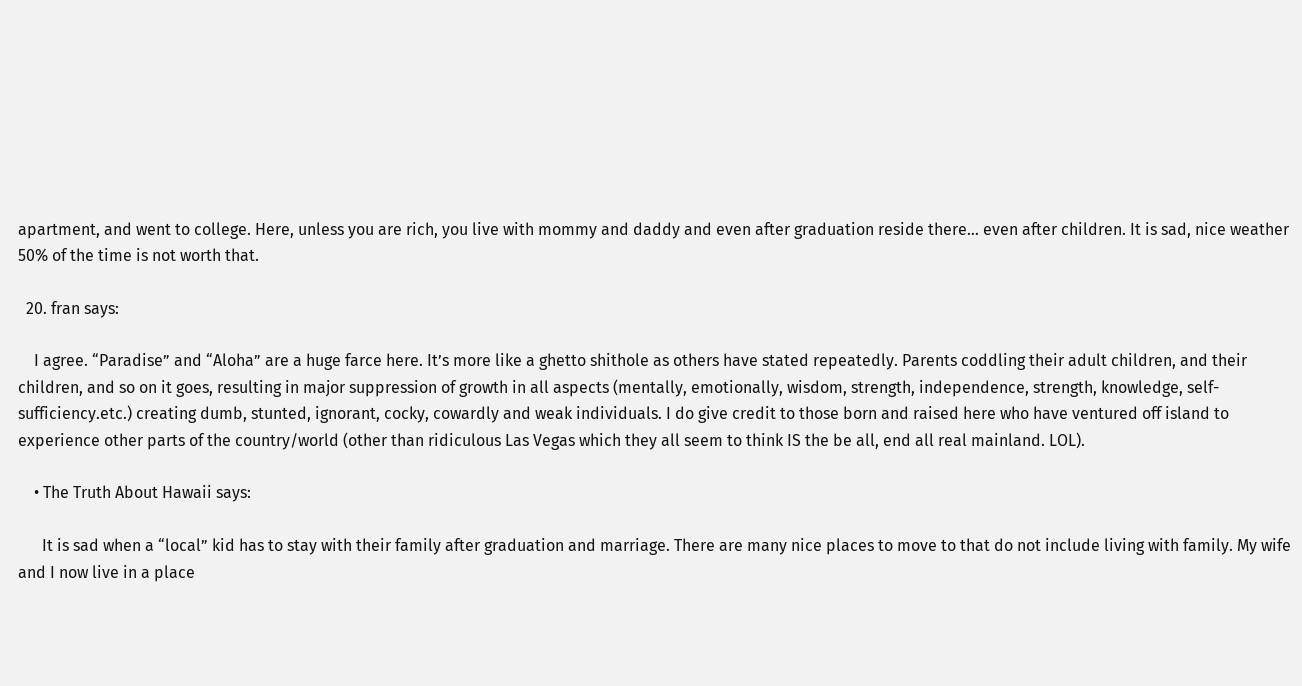apartment, and went to college. Here, unless you are rich, you live with mommy and daddy and even after graduation reside there… even after children. It is sad, nice weather 50% of the time is not worth that.

  20. fran says:

    I agree. “Paradise” and “Aloha” are a huge farce here. It’s more like a ghetto shithole as others have stated repeatedly. Parents coddling their adult children, and their children, and so on it goes, resulting in major suppression of growth in all aspects (mentally, emotionally, wisdom, strength, independence, strength, knowledge, self-sufficiency.etc.) creating dumb, stunted, ignorant, cocky, cowardly and weak individuals. I do give credit to those born and raised here who have ventured off island to experience other parts of the country/world (other than ridiculous Las Vegas which they all seem to think IS the be all, end all real mainland. LOL).

    • The Truth About Hawaii says:

      It is sad when a “local” kid has to stay with their family after graduation and marriage. There are many nice places to move to that do not include living with family. My wife and I now live in a place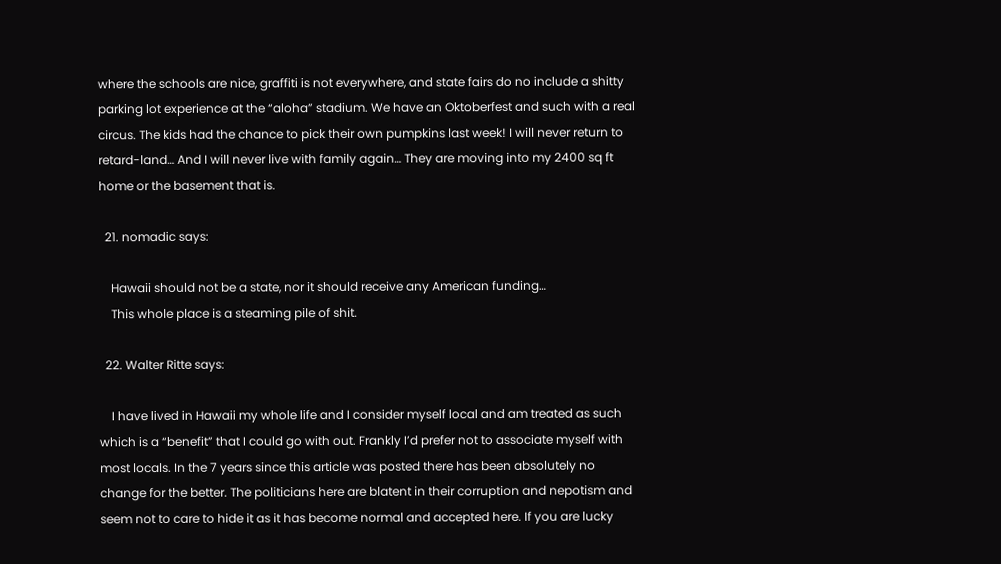where the schools are nice, graffiti is not everywhere, and state fairs do no include a shitty parking lot experience at the “aloha” stadium. We have an Oktoberfest and such with a real circus. The kids had the chance to pick their own pumpkins last week! I will never return to retard-land… And I will never live with family again… They are moving into my 2400 sq ft home or the basement that is.

  21. nomadic says:

    Hawaii should not be a state, nor it should receive any American funding…
    This whole place is a steaming pile of shit.

  22. Walter Ritte says:

    I have lived in Hawaii my whole life and I consider myself local and am treated as such which is a “benefit” that I could go with out. Frankly I’d prefer not to associate myself with most locals. In the 7 years since this article was posted there has been absolutely no change for the better. The politicians here are blatent in their corruption and nepotism and seem not to care to hide it as it has become normal and accepted here. If you are lucky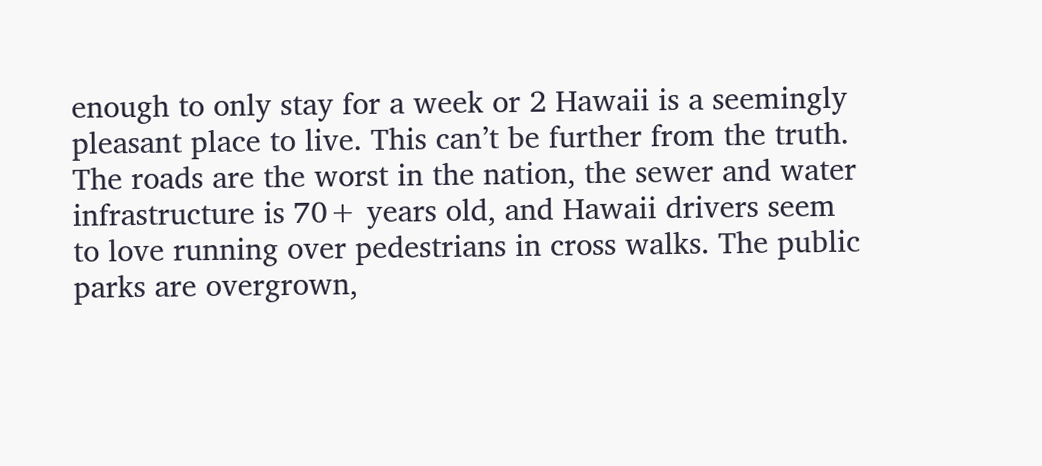enough to only stay for a week or 2 Hawaii is a seemingly pleasant place to live. This can’t be further from the truth. The roads are the worst in the nation, the sewer and water infrastructure is 70+ years old, and Hawaii drivers seem to love running over pedestrians in cross walks. The public parks are overgrown,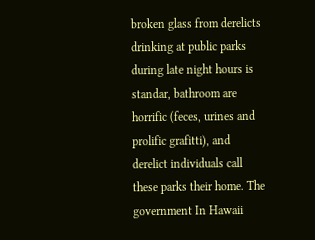broken glass from derelicts drinking at public parks during late night hours is standar, bathroom are horrific (feces, urines and prolific grafitti), and derelict individuals call these parks their home. The government In Hawaii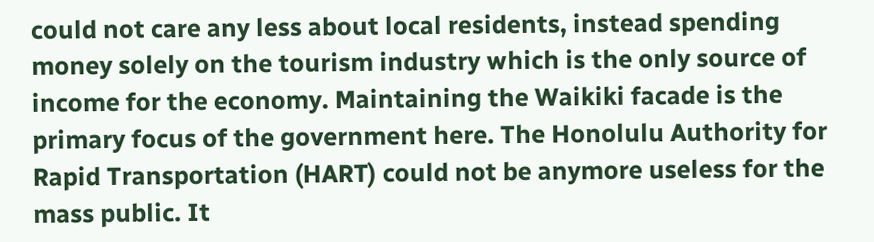could not care any less about local residents, instead spending money solely on the tourism industry which is the only source of income for the economy. Maintaining the Waikiki facade is the primary focus of the government here. The Honolulu Authority for Rapid Transportation (HART) could not be anymore useless for the mass public. It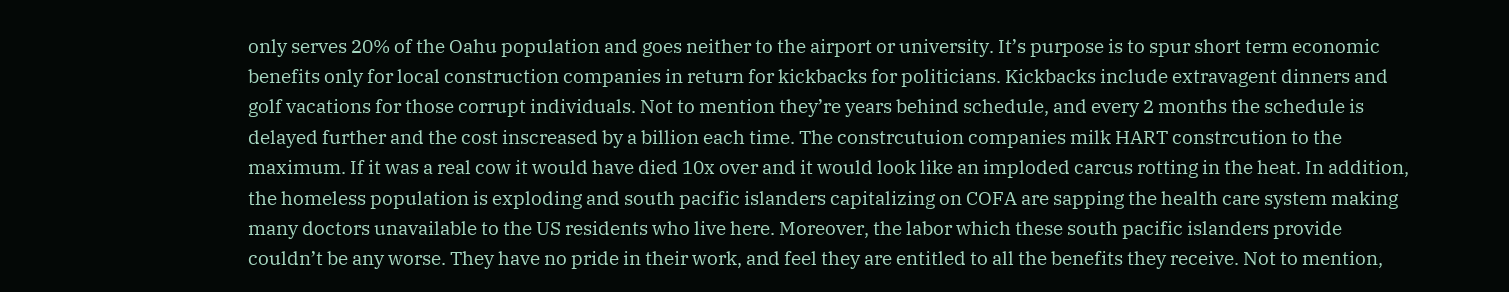only serves 20% of the Oahu population and goes neither to the airport or university. It’s purpose is to spur short term economic benefits only for local construction companies in return for kickbacks for politicians. Kickbacks include extravagent dinners and golf vacations for those corrupt individuals. Not to mention they’re years behind schedule, and every 2 months the schedule is delayed further and the cost inscreased by a billion each time. The constrcutuion companies milk HART constrcution to the maximum. If it was a real cow it would have died 10x over and it would look like an imploded carcus rotting in the heat. In addition, the homeless population is exploding and south pacific islanders capitalizing on COFA are sapping the health care system making many doctors unavailable to the US residents who live here. Moreover, the labor which these south pacific islanders provide couldn’t be any worse. They have no pride in their work, and feel they are entitled to all the benefits they receive. Not to mention,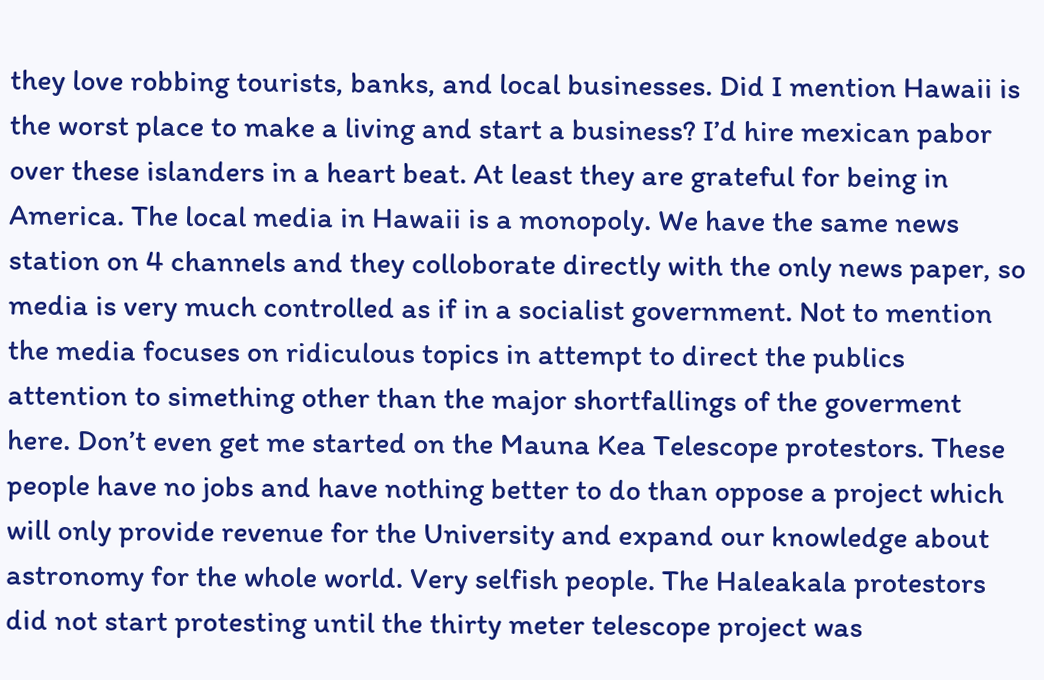they love robbing tourists, banks, and local businesses. Did I mention Hawaii is the worst place to make a living and start a business? I’d hire mexican pabor over these islanders in a heart beat. At least they are grateful for being in America. The local media in Hawaii is a monopoly. We have the same news station on 4 channels and they colloborate directly with the only news paper, so media is very much controlled as if in a socialist government. Not to mention the media focuses on ridiculous topics in attempt to direct the publics attention to simething other than the major shortfallings of the goverment here. Don’t even get me started on the Mauna Kea Telescope protestors. These people have no jobs and have nothing better to do than oppose a project which will only provide revenue for the University and expand our knowledge about astronomy for the whole world. Very selfish people. The Haleakala protestors did not start protesting until the thirty meter telescope project was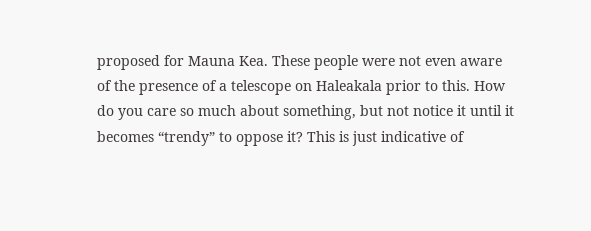proposed for Mauna Kea. These people were not even aware of the presence of a telescope on Haleakala prior to this. How do you care so much about something, but not notice it until it becomes “trendy” to oppose it? This is just indicative of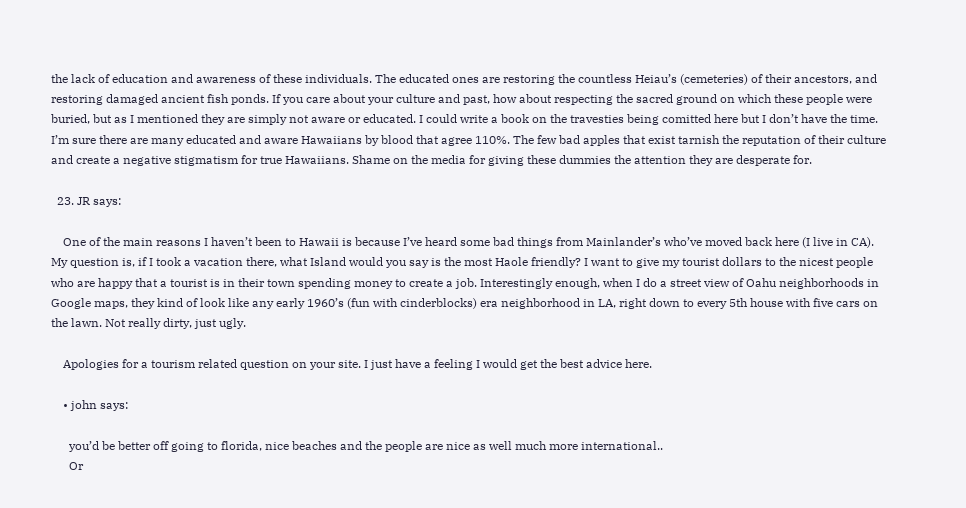the lack of education and awareness of these individuals. The educated ones are restoring the countless Heiau’s (cemeteries) of their ancestors, and restoring damaged ancient fish ponds. If you care about your culture and past, how about respecting the sacred ground on which these people were buried, but as I mentioned they are simply not aware or educated. I could write a book on the travesties being comitted here but I don’t have the time. I’m sure there are many educated and aware Hawaiians by blood that agree 110%. The few bad apples that exist tarnish the reputation of their culture and create a negative stigmatism for true Hawaiians. Shame on the media for giving these dummies the attention they are desperate for.

  23. JR says:

    One of the main reasons I haven’t been to Hawaii is because I’ve heard some bad things from Mainlander’s who’ve moved back here (I live in CA). My question is, if I took a vacation there, what Island would you say is the most Haole friendly? I want to give my tourist dollars to the nicest people who are happy that a tourist is in their town spending money to create a job. Interestingly enough, when I do a street view of Oahu neighborhoods in Google maps, they kind of look like any early 1960’s (fun with cinderblocks) era neighborhood in LA, right down to every 5th house with five cars on the lawn. Not really dirty, just ugly.

    Apologies for a tourism related question on your site. I just have a feeling I would get the best advice here.

    • john says:

      you’d be better off going to florida, nice beaches and the people are nice as well much more international..
      Or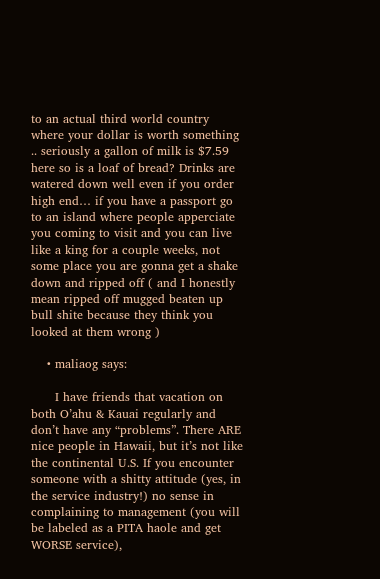to an actual third world country where your dollar is worth something .. seriously a gallon of milk is $7.59 here so is a loaf of bread? Drinks are watered down well even if you order high end… if you have a passport go to an island where people apperciate you coming to visit and you can live like a king for a couple weeks, not some place you are gonna get a shake down and ripped off ( and I honestly mean ripped off mugged beaten up bull shite because they think you looked at them wrong )

    • maliaog says:

      I have friends that vacation on both O’ahu & Kauai regularly and don’t have any “problems”. There ARE nice people in Hawaii, but it’s not like the continental U.S. If you encounter someone with a shitty attitude (yes, in the service industry!) no sense in complaining to management (you will be labeled as a PITA haole and get WORSE service),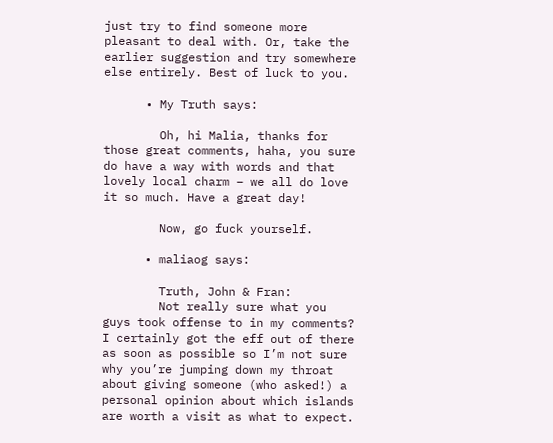just try to find someone more pleasant to deal with. Or, take the earlier suggestion and try somewhere else entirely. Best of luck to you.

      • My Truth says:

        Oh, hi Malia, thanks for those great comments, haha, you sure do have a way with words and that lovely local charm – we all do love it so much. Have a great day!

        Now, go fuck yourself.

      • maliaog says:

        Truth, John & Fran:
        Not really sure what you guys took offense to in my comments? I certainly got the eff out of there as soon as possible so I’m not sure why you’re jumping down my throat about giving someone (who asked!) a personal opinion about which islands are worth a visit as what to expect.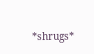*shrugs*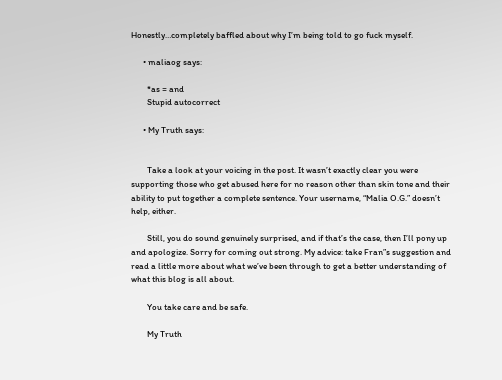Honestly…completely baffled about why I’m being told to go fuck myself.

      • maliaog says:

        *as = and
        Stupid autocorrect

      • My Truth says:


        Take a look at your voicing in the post. It wasn’t exactly clear you were supporting those who get abused here for no reason other than skin tone and their ability to put together a complete sentence. Your username, “Malia O.G.” doesn’t help, either.

        Still, you do sound genuinely surprised, and if that’s the case, then I’ll pony up and apologize. Sorry for coming out strong. My advice: take Fran”s suggestion and read a little more about what we’ve been through to get a better understanding of what this blog is all about.

        You take care and be safe.

        My Truth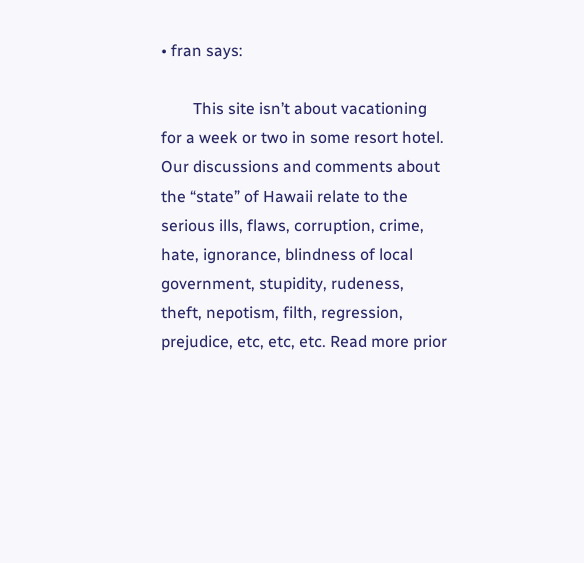• fran says:

        This site isn’t about vacationing for a week or two in some resort hotel. Our discussions and comments about the “state” of Hawaii relate to the serious ills, flaws, corruption, crime, hate, ignorance, blindness of local government, stupidity, rudeness, theft, nepotism, filth, regression, prejudice, etc, etc, etc. Read more prior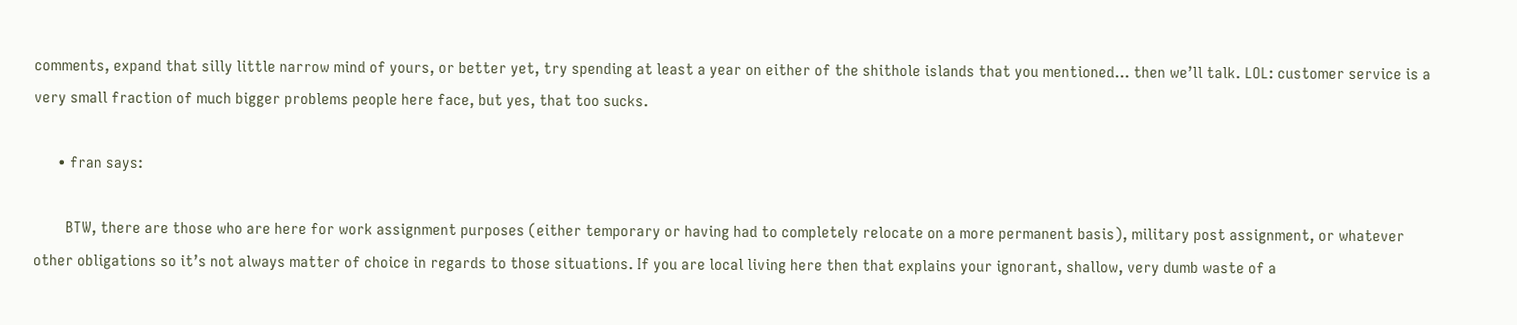comments, expand that silly little narrow mind of yours, or better yet, try spending at least a year on either of the shithole islands that you mentioned… then we’ll talk. LOL: customer service is a very small fraction of much bigger problems people here face, but yes, that too sucks.

      • fran says:

        BTW, there are those who are here for work assignment purposes (either temporary or having had to completely relocate on a more permanent basis), military post assignment, or whatever other obligations so it’s not always matter of choice in regards to those situations. If you are local living here then that explains your ignorant, shallow, very dumb waste of a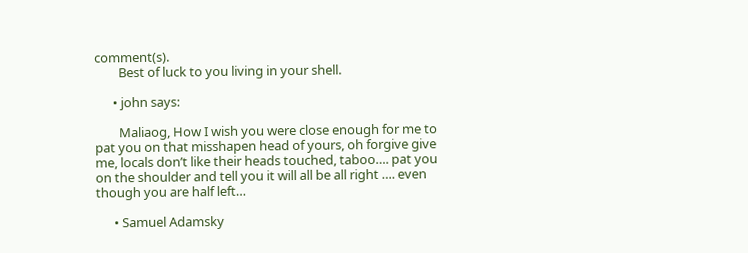comment(s).
        Best of luck to you living in your shell.

      • john says:

        Maliaog, How I wish you were close enough for me to pat you on that misshapen head of yours, oh forgive give me, locals don’t like their heads touched, taboo…. pat you on the shoulder and tell you it will all be all right …. even though you are half left…

      • Samuel Adamsky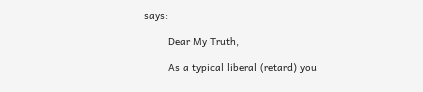says:

        Dear My Truth,

        As a typical liberal (retard) you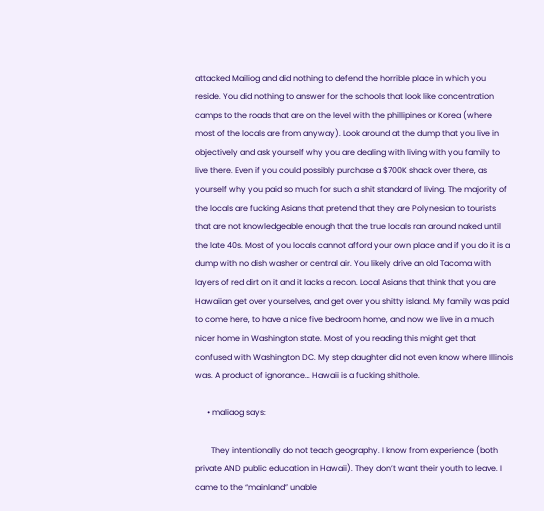attacked Mailiog and did nothing to defend the horrible place in which you reside. You did nothing to answer for the schools that look like concentration camps to the roads that are on the level with the phillipines or Korea (where most of the locals are from anyway). Look around at the dump that you live in objectively and ask yourself why you are dealing with living with you family to live there. Even if you could possibly purchase a $700K shack over there, as yourself why you paid so much for such a shit standard of living. The majority of the locals are fucking Asians that pretend that they are Polynesian to tourists that are not knowledgeable enough that the true locals ran around naked until the late 40s. Most of you locals cannot afford your own place and if you do it is a dump with no dish washer or central air. You likely drive an old Tacoma with layers of red dirt on it and it lacks a recon. Local Asians that think that you are Hawaiian get over yourselves, and get over you shitty island. My family was paid to come here, to have a nice five bedroom home, and now we live in a much nicer home in Washington state. Most of you reading this might get that confused with Washington DC. My step daughter did not even know where Illinois was. A product of ignorance… Hawaii is a fucking shithole.

      • maliaog says:

        They intentionally do not teach geography. I know from experience (both private AND public education in Hawaii). They don’t want their youth to leave. I came to the “mainland” unable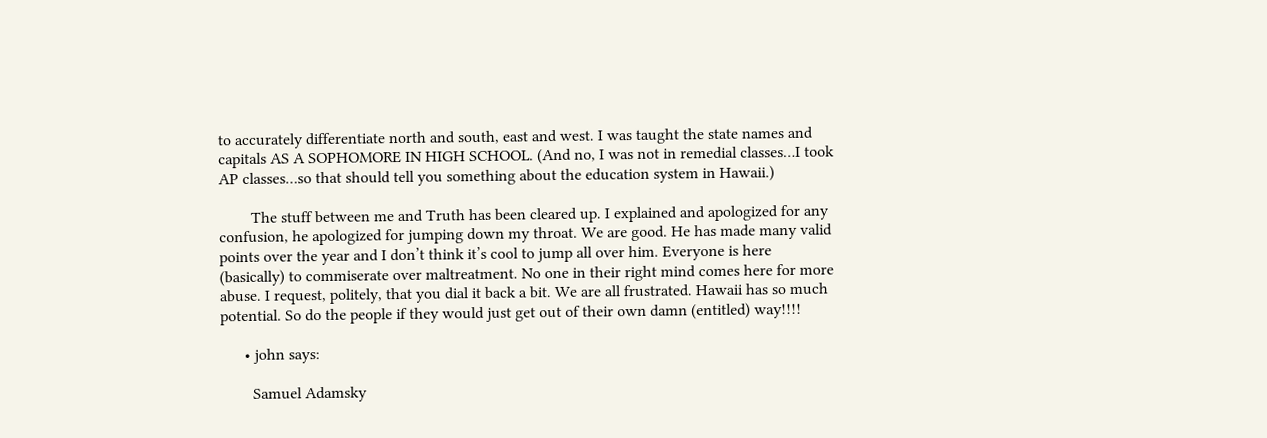to accurately differentiate north and south, east and west. I was taught the state names and capitals AS A SOPHOMORE IN HIGH SCHOOL. (And no, I was not in remedial classes…I took AP classes…so that should tell you something about the education system in Hawaii.)

        The stuff between me and Truth has been cleared up. I explained and apologized for any confusion, he apologized for jumping down my throat. We are good. He has made many valid points over the year and I don’t think it’s cool to jump all over him. Everyone is here (basically) to commiserate over maltreatment. No one in their right mind comes here for more abuse. I request, politely, that you dial it back a bit. We are all frustrated. Hawaii has so much potential. So do the people if they would just get out of their own damn (entitled) way!!!!

      • john says:

        Samuel Adamsky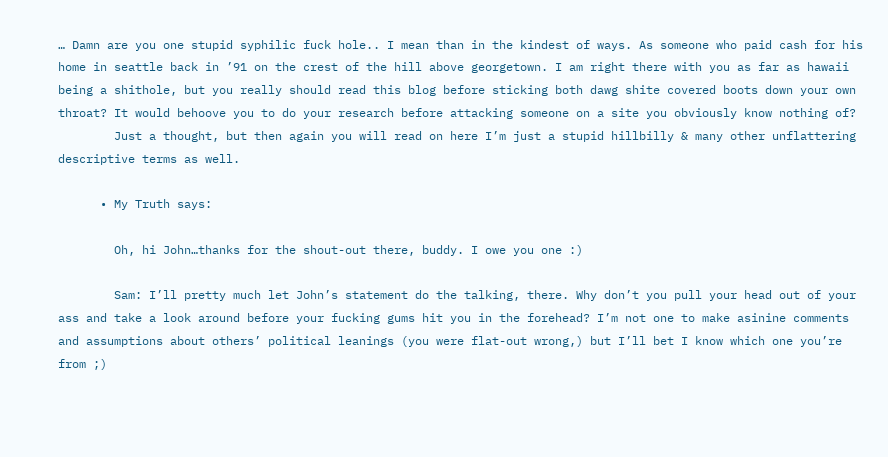… Damn are you one stupid syphilic fuck hole.. I mean than in the kindest of ways. As someone who paid cash for his home in seattle back in ’91 on the crest of the hill above georgetown. I am right there with you as far as hawaii being a shithole, but you really should read this blog before sticking both dawg shite covered boots down your own throat? It would behoove you to do your research before attacking someone on a site you obviously know nothing of?
        Just a thought, but then again you will read on here I’m just a stupid hillbilly & many other unflattering descriptive terms as well.

      • My Truth says:

        Oh, hi John…thanks for the shout-out there, buddy. I owe you one :)

        Sam: I’ll pretty much let John’s statement do the talking, there. Why don’t you pull your head out of your ass and take a look around before your fucking gums hit you in the forehead? I’m not one to make asinine comments and assumptions about others’ political leanings (you were flat-out wrong,) but I’ll bet I know which one you’re from ;)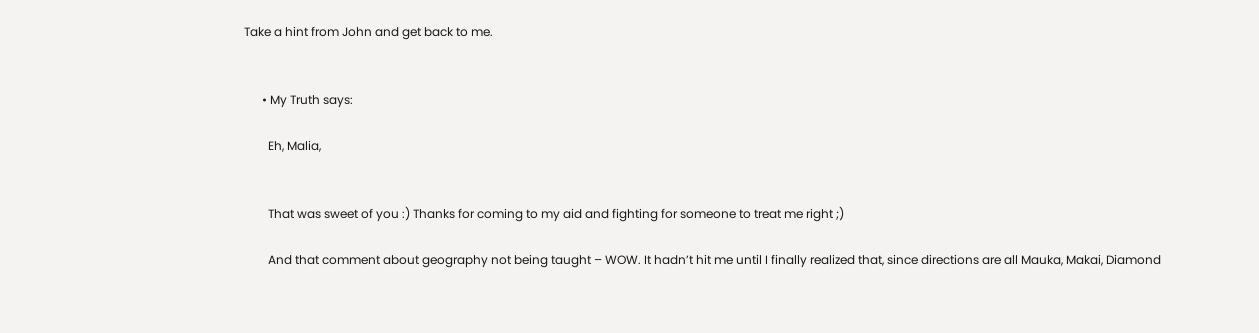Take a hint from John and get back to me.


      • My Truth says:

        Eh, Malia,


        That was sweet of you :) Thanks for coming to my aid and fighting for someone to treat me right ;)

        And that comment about geography not being taught – WOW. It hadn’t hit me until I finally realized that, since directions are all Mauka, Makai, Diamond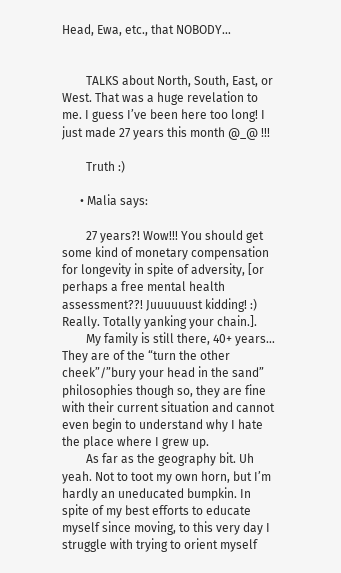Head, Ewa, etc., that NOBODY…


        TALKS about North, South, East, or West. That was a huge revelation to me. I guess I’ve been here too long! I just made 27 years this month @_@ !!!

        Truth :)

      • Malia says:

        27 years?! Wow!!! You should get some kind of monetary compensation for longevity in spite of adversity, [or perhaps a free mental health assessment??! Juuuuuust kidding! :) Really. Totally yanking your chain.].
        My family is still there, 40+ years… They are of the “turn the other cheek”/”bury your head in the sand” philosophies though so, they are fine with their current situation and cannot even begin to understand why I hate the place where I grew up.
        As far as the geography bit. Uh yeah. Not to toot my own horn, but I’m hardly an uneducated bumpkin. In spite of my best efforts to educate myself since moving, to this very day I struggle with trying to orient myself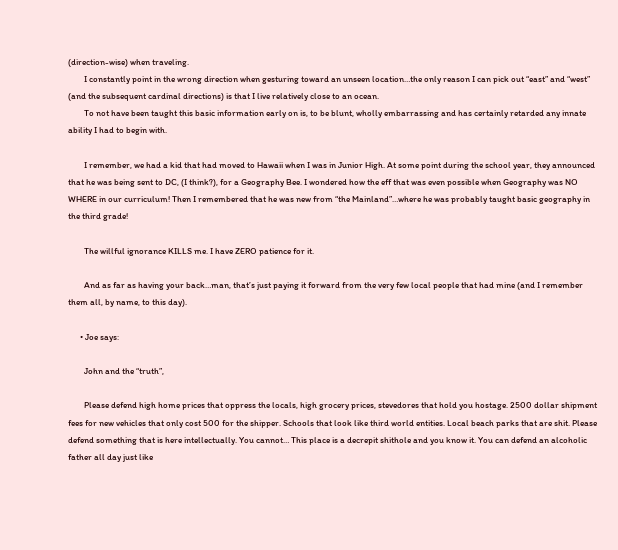(direction-wise) when traveling.
        I constantly point in the wrong direction when gesturing toward an unseen location…the only reason I can pick out “east” and “west” (and the subsequent cardinal directions) is that I live relatively close to an ocean.
        To not have been taught this basic information early on is, to be blunt, wholly embarrassing and has certainly retarded any innate ability I had to begin with.

        I remember, we had a kid that had moved to Hawaii when I was in Junior High. At some point during the school year, they announced that he was being sent to DC, (I think?), for a Geography Bee. I wondered how the eff that was even possible when Geography was NO WHERE in our curriculum! Then I remembered that he was new from “the Mainland”…where he was probably taught basic geography in the third grade!

        The willful ignorance KILLS me. I have ZERO patience for it.

        And as far as having your back…man, that’s just paying it forward from the very few local people that had mine (and I remember them all, by name, to this day).

      • Joe says:

        John and the “truth”,

        Please defend high home prices that oppress the locals, high grocery prices, stevedores that hold you hostage. 2500 dollar shipment fees for new vehicles that only cost 500 for the shipper. Schools that look like third world entities. Local beach parks that are shit. Please defend something that is here intellectually. You cannot… This place is a decrepit shithole and you know it. You can defend an alcoholic father all day just like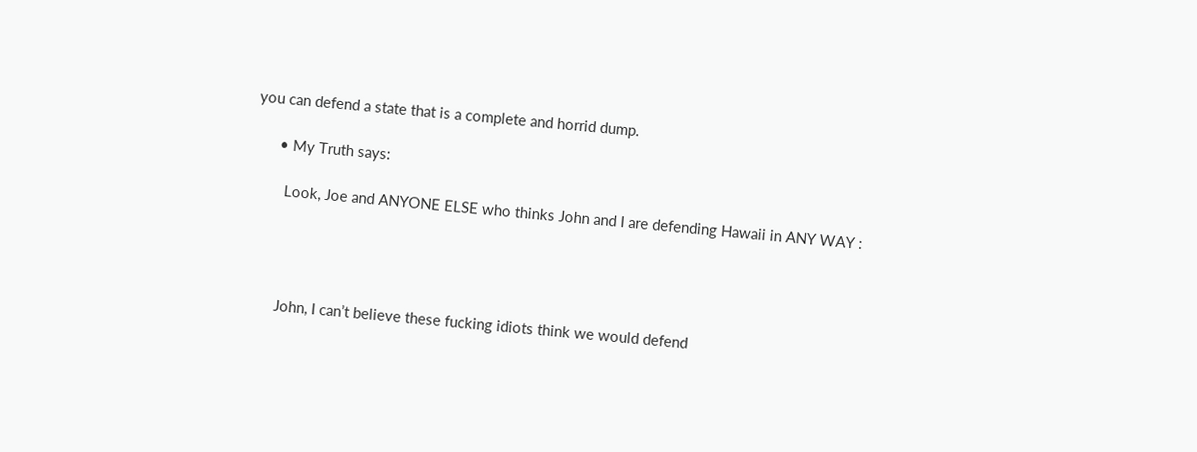you can defend a state that is a complete and horrid dump.

      • My Truth says:

        Look, Joe and ANYONE ELSE who thinks John and I are defending Hawaii in ANY WAY :




        John, I can’t believe these fucking idiots think we would defend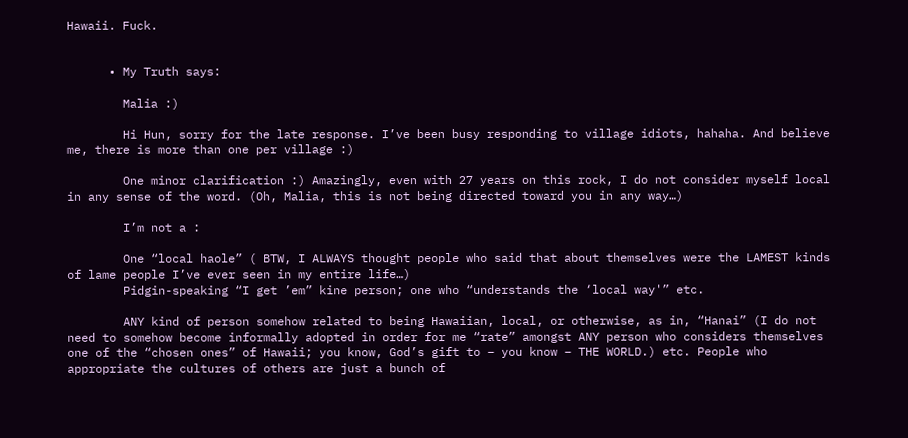Hawaii. Fuck.


      • My Truth says:

        Malia :)

        Hi Hun, sorry for the late response. I’ve been busy responding to village idiots, hahaha. And believe me, there is more than one per village :)

        One minor clarification :) Amazingly, even with 27 years on this rock, I do not consider myself local in any sense of the word. (Oh, Malia, this is not being directed toward you in any way…)

        I’m not a :

        One “local haole” ( BTW, I ALWAYS thought people who said that about themselves were the LAMEST kinds of lame people I’ve ever seen in my entire life…)
        Pidgin-speaking “I get ’em” kine person; one who “understands the ‘local way'” etc.

        ANY kind of person somehow related to being Hawaiian, local, or otherwise, as in, “Hanai” (I do not need to somehow become informally adopted in order for me “rate” amongst ANY person who considers themselves one of the “chosen ones” of Hawaii; you know, God’s gift to – you know – THE WORLD.) etc. People who appropriate the cultures of others are just a bunch of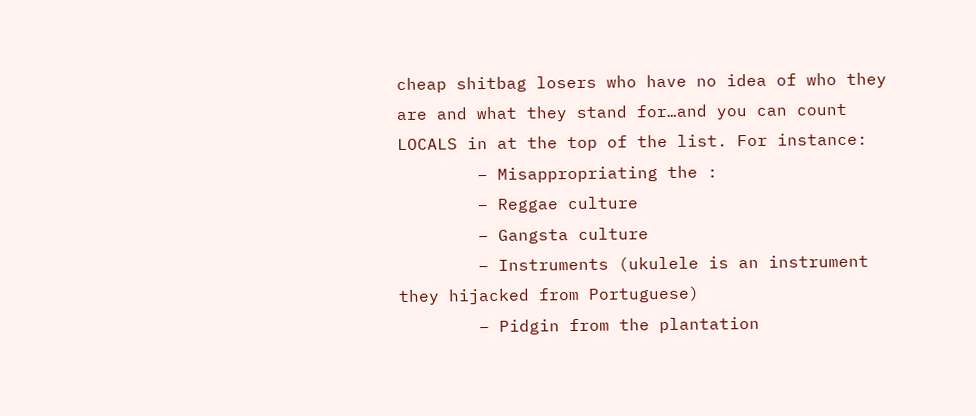cheap shitbag losers who have no idea of who they are and what they stand for…and you can count LOCALS in at the top of the list. For instance:
        – Misappropriating the :
        – Reggae culture
        – Gangsta culture
        – Instruments (ukulele is an instrument they hijacked from Portuguese)
        – Pidgin from the plantation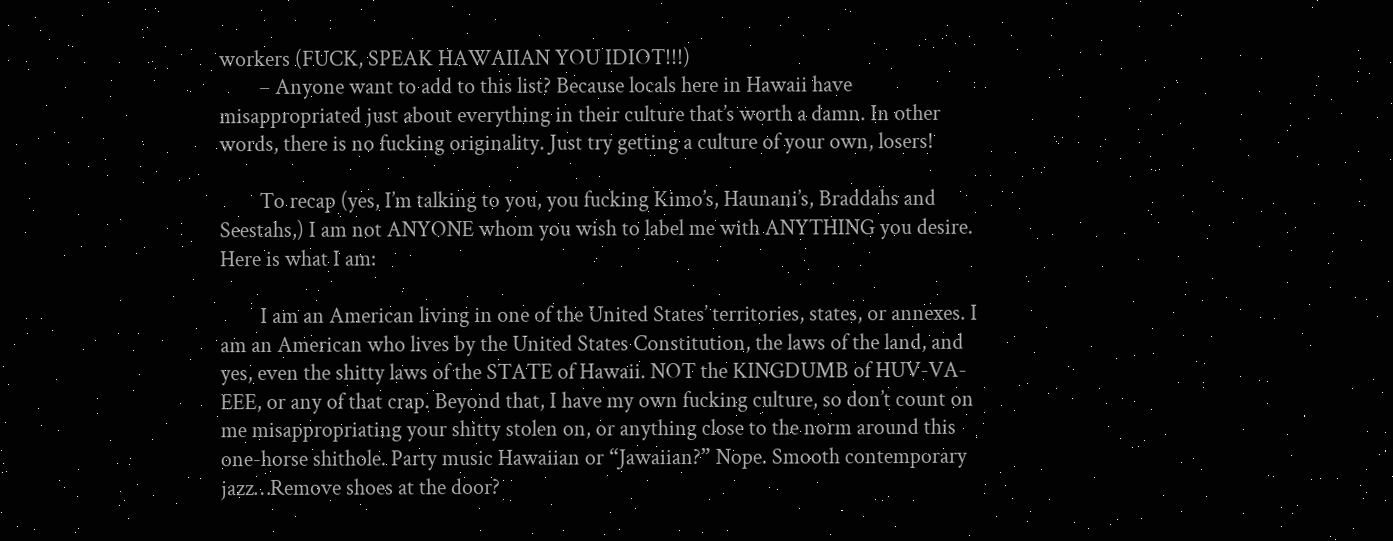workers (FUCK, SPEAK HAWAIIAN YOU IDIOT!!!)
        – Anyone want to add to this list? Because locals here in Hawaii have misappropriated just about everything in their culture that’s worth a damn. In other words, there is no fucking originality. Just try getting a culture of your own, losers!

        To recap (yes, I’m talking to you, you fucking Kimo’s, Haunani’s, Braddahs and Seestahs,) I am not ANYONE whom you wish to label me with ANYTHING you desire. Here is what I am:

        I am an American living in one of the United States’ territories, states, or annexes. I am an American who lives by the United States Constitution, the laws of the land, and yes, even the shitty laws of the STATE of Hawaii. NOT the KINGDUMB of HUV-VA-EEE, or any of that crap. Beyond that, I have my own fucking culture, so don’t count on me misappropriating your shitty stolen on, or anything close to the norm around this one-horse shithole. Party music Hawaiian or “Jawaiian?” Nope. Smooth contemporary jazz…Remove shoes at the door?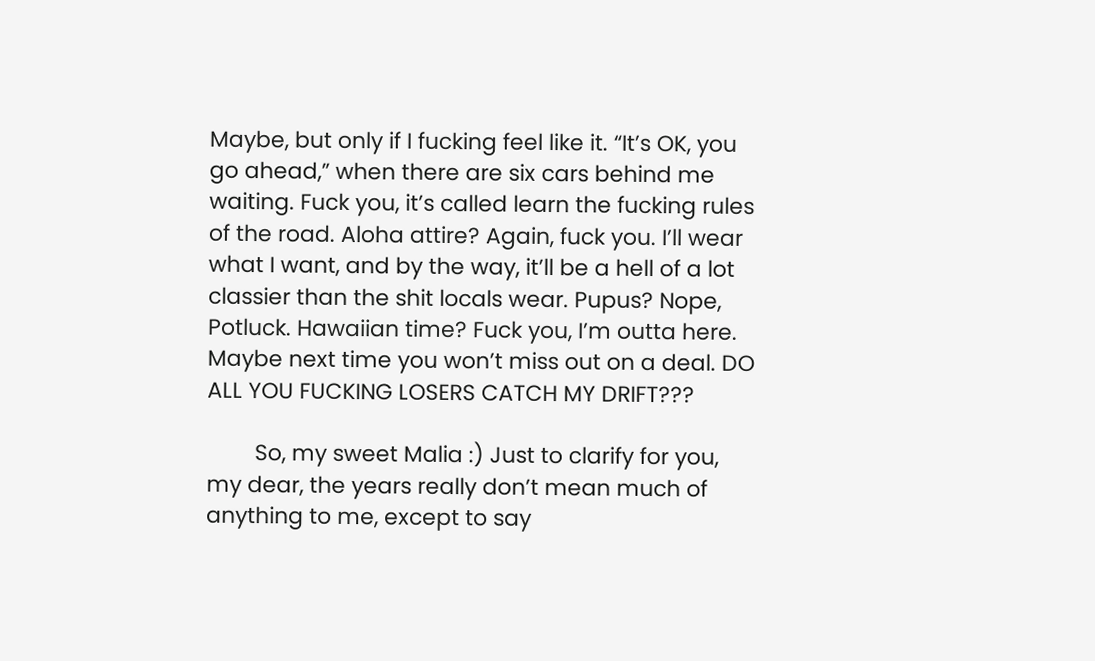Maybe, but only if I fucking feel like it. “It’s OK, you go ahead,” when there are six cars behind me waiting. Fuck you, it’s called learn the fucking rules of the road. Aloha attire? Again, fuck you. I’ll wear what I want, and by the way, it’ll be a hell of a lot classier than the shit locals wear. Pupus? Nope, Potluck. Hawaiian time? Fuck you, I’m outta here. Maybe next time you won’t miss out on a deal. DO ALL YOU FUCKING LOSERS CATCH MY DRIFT???

        So, my sweet Malia :) Just to clarify for you, my dear, the years really don’t mean much of anything to me, except to say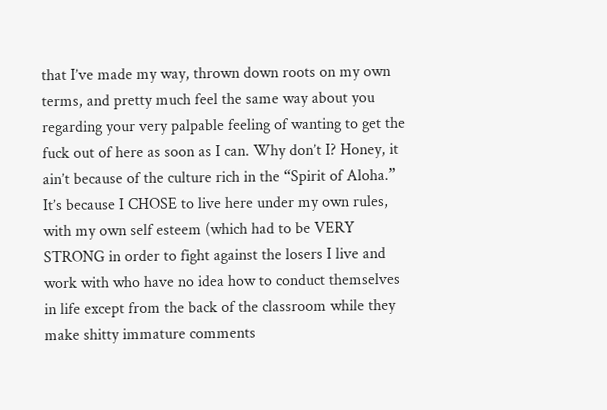that I’ve made my way, thrown down roots on my own terms, and pretty much feel the same way about you regarding your very palpable feeling of wanting to get the fuck out of here as soon as I can. Why don’t I? Honey, it ain’t because of the culture rich in the “Spirit of Aloha.” It’s because I CHOSE to live here under my own rules, with my own self esteem (which had to be VERY STRONG in order to fight against the losers I live and work with who have no idea how to conduct themselves in life except from the back of the classroom while they make shitty immature comments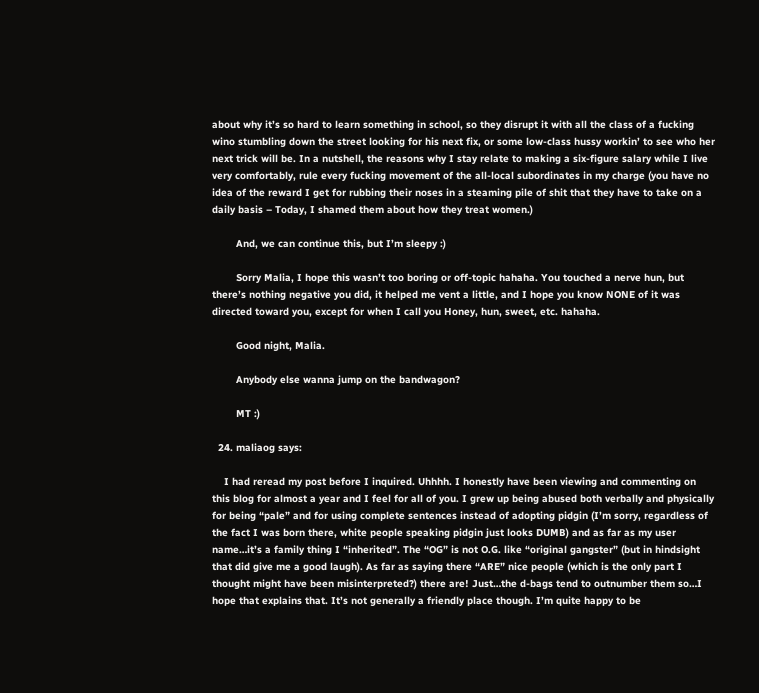about why it’s so hard to learn something in school, so they disrupt it with all the class of a fucking wino stumbling down the street looking for his next fix, or some low-class hussy workin’ to see who her next trick will be. In a nutshell, the reasons why I stay relate to making a six-figure salary while I live very comfortably, rule every fucking movement of the all-local subordinates in my charge (you have no idea of the reward I get for rubbing their noses in a steaming pile of shit that they have to take on a daily basis – Today, I shamed them about how they treat women.)

        And, we can continue this, but I’m sleepy :)

        Sorry Malia, I hope this wasn’t too boring or off-topic hahaha. You touched a nerve hun, but there’s nothing negative you did, it helped me vent a little, and I hope you know NONE of it was directed toward you, except for when I call you Honey, hun, sweet, etc. hahaha.

        Good night, Malia.

        Anybody else wanna jump on the bandwagon?

        MT :)

  24. maliaog says:

    I had reread my post before I inquired. Uhhhh. I honestly have been viewing and commenting on this blog for almost a year and I feel for all of you. I grew up being abused both verbally and physically for being “pale” and for using complete sentences instead of adopting pidgin (I’m sorry, regardless of the fact I was born there, white people speaking pidgin just looks DUMB) and as far as my user name…it’s a family thing I “inherited”. The “OG” is not O.G. like “original gangster” (but in hindsight that did give me a good laugh). As far as saying there “ARE” nice people (which is the only part I thought might have been misinterpreted?) there are! Just…the d-bags tend to outnumber them so…I hope that explains that. It’s not generally a friendly place though. I’m quite happy to be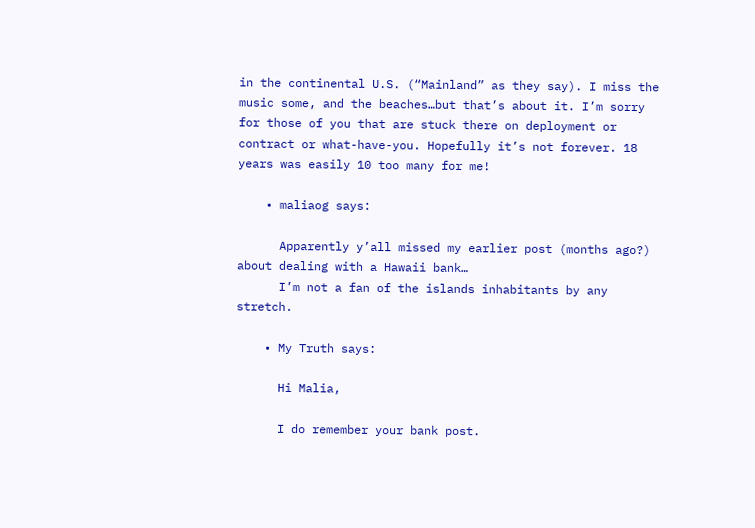in the continental U.S. (“Mainland” as they say). I miss the music some, and the beaches…but that’s about it. I’m sorry for those of you that are stuck there on deployment or contract or what-have-you. Hopefully it’s not forever. 18 years was easily 10 too many for me!

    • maliaog says:

      Apparently y’all missed my earlier post (months ago?) about dealing with a Hawaii bank…
      I’m not a fan of the islands inhabitants by any stretch.

    • My Truth says:

      Hi Malia,

      I do remember your bank post.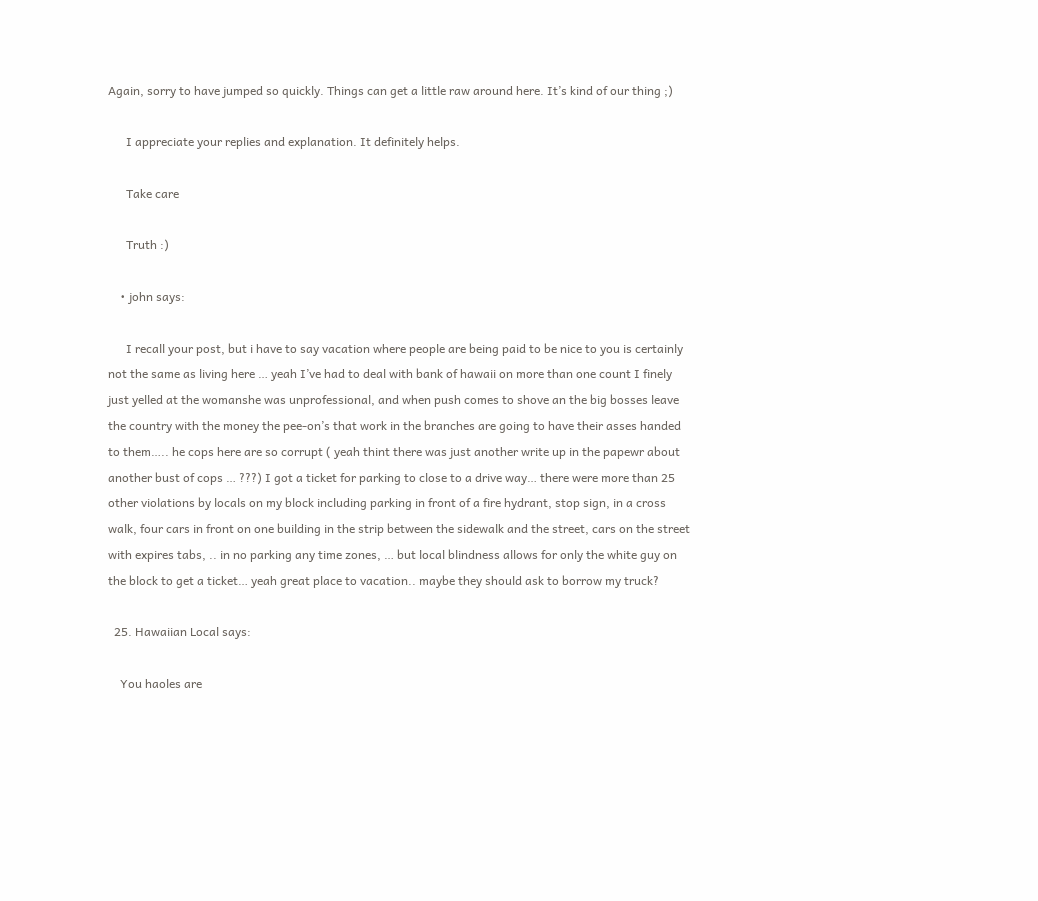Again, sorry to have jumped so quickly. Things can get a little raw around here. It’s kind of our thing ;)

      I appreciate your replies and explanation. It definitely helps.

      Take care

      Truth :)

    • john says:

      I recall your post, but i have to say vacation where people are being paid to be nice to you is certainly not the same as living here … yeah I’ve had to deal with bank of hawaii on more than one count I finely just yelled at the womanshe was unprofessional, and when push comes to shove an the big bosses leave the country with the money the pee-on’s that work in the branches are going to have their asses handed to them….. he cops here are so corrupt ( yeah thint there was just another write up in the papewr about another bust of cops … ???) I got a ticket for parking to close to a drive way… there were more than 25 other violations by locals on my block including parking in front of a fire hydrant, stop sign, in a cross walk, four cars in front on one building in the strip between the sidewalk and the street, cars on the street with expires tabs, .. in no parking any time zones, … but local blindness allows for only the white guy on the block to get a ticket… yeah great place to vacation.. maybe they should ask to borrow my truck?

  25. Hawaiian Local says:

    You haoles are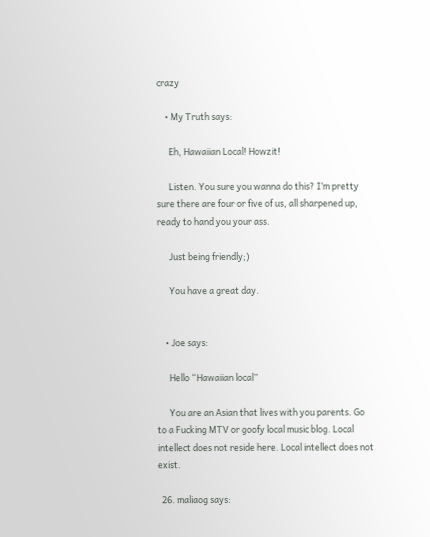crazy

    • My Truth says:

      Eh, Hawaiian Local! Howzit!

      Listen. You sure you wanna do this? I’m pretty sure there are four or five of us, all sharpened up, ready to hand you your ass.

      Just being friendly;)

      You have a great day.


    • Joe says:

      Hello “Hawaiian local”

      You are an Asian that lives with you parents. Go to a Fucking MTV or goofy local music blog. Local intellect does not reside here. Local intellect does not exist.

  26. maliaog says: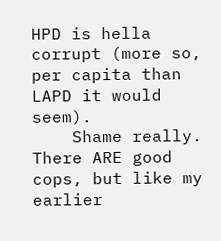HPD is hella corrupt (more so, per capita than LAPD it would seem).
    Shame really. There ARE good cops, but like my earlier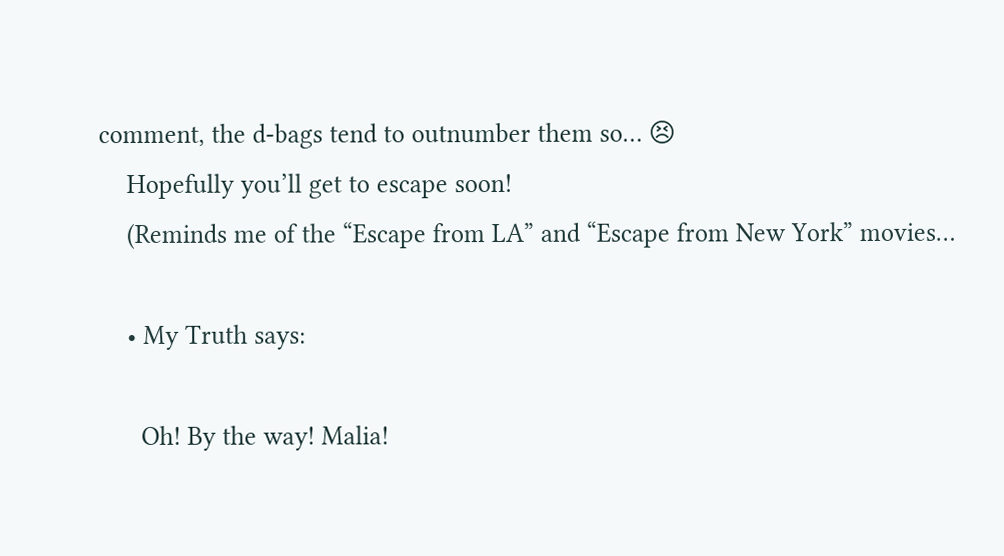comment, the d-bags tend to outnumber them so… 😣
    Hopefully you’ll get to escape soon!
    (Reminds me of the “Escape from LA” and “Escape from New York” movies…

    • My Truth says:

      Oh! By the way! Malia!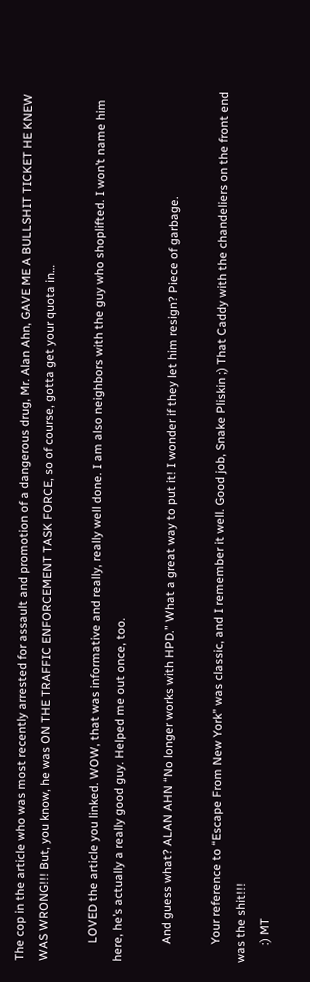The cop in the article who was most recently arrested for assault and promotion of a dangerous drug, Mr. Alan Ahn, GAVE ME A BULLSHIT TICKET HE KNEW WAS WRONG!!! But, you know, he was ON THE TRAFFIC ENFORCEMENT TASK FORCE, so of course, gotta get your quota in…

      LOVED the article you linked. WOW, that was informative and really, really well done. I am also neighbors with the guy who shoplifted. I won’t name him here, he’s actually a really good guy. Helped me out once, too.

      And guess what? ALAN AHN “No longer works with HPD.” What a great way to put it! I wonder if they let him resign? Piece of garbage.

      Your reference to “Escape From New York” was classic, and I remember it well. Good job, Snake Pliskin ;) That Caddy with the chandeliers on the front end was the shit!!!
      :) MT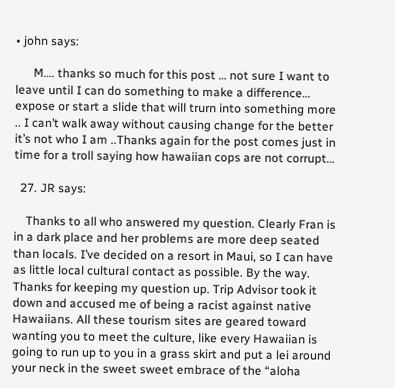• john says:

      M…. thanks so much for this post … not sure I want to leave until I can do something to make a difference… expose or start a slide that will trurn into something more .. I can’t walk away without causing change for the better it’s not who I am ..Thanks again for the post comes just in time for a troll saying how hawaiian cops are not corrupt…

  27. JR says:

    Thanks to all who answered my question. Clearly Fran is in a dark place and her problems are more deep seated than locals. I’ve decided on a resort in Maui, so I can have as little local cultural contact as possible. By the way. Thanks for keeping my question up. Trip Advisor took it down and accused me of being a racist against native Hawaiians. All these tourism sites are geared toward wanting you to meet the culture, like every Hawaiian is going to run up to you in a grass skirt and put a lei around your neck in the sweet sweet embrace of the “aloha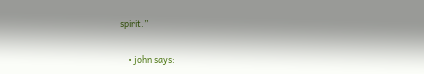spirit.”

    • john says: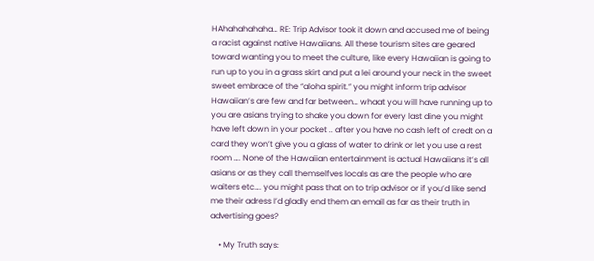HAhahahahaha… RE: Trip Advisor took it down and accused me of being a racist against native Hawaiians. All these tourism sites are geared toward wanting you to meet the culture, like every Hawaiian is going to run up to you in a grass skirt and put a lei around your neck in the sweet sweet embrace of the “aloha spirit.” you might inform trip advisor Hawaiian’s are few and far between… whaat you will have running up to you are asians trying to shake you down for every last dine you might have left down in your pocket .. after you have no cash left of credt on a card they won’t give you a glass of water to drink or let you use a rest room …. None of the Hawaiian entertainment is actual Hawaiians it’s all asians or as they call themselfves locals as are the people who are waiters etc…. you might pass that on to trip advisor or if you’d like send me their adress I’d gladly end them an email as far as their truth in advertising goes?

    • My Truth says: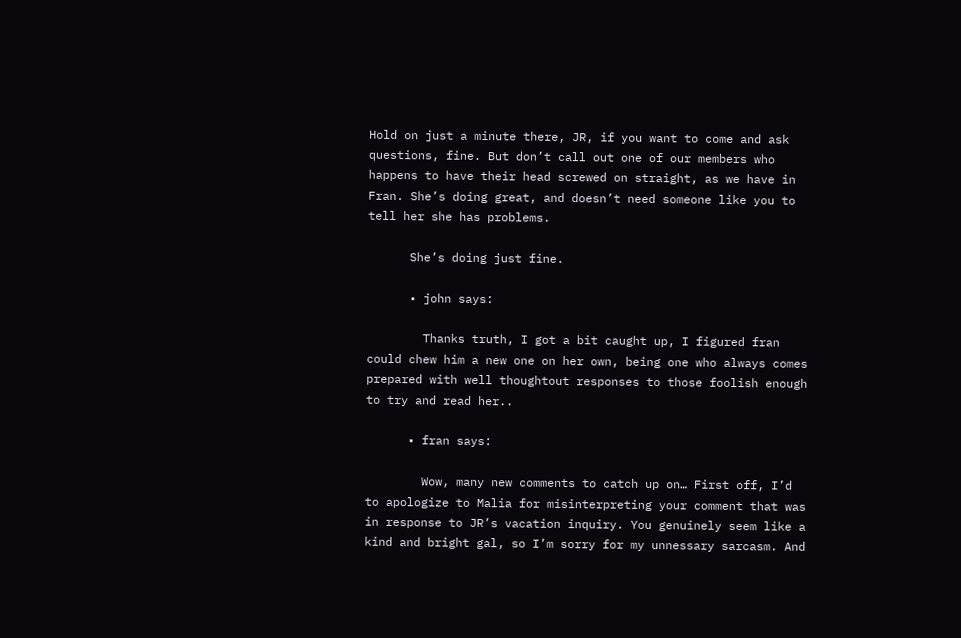Hold on just a minute there, JR, if you want to come and ask questions, fine. But don’t call out one of our members who happens to have their head screwed on straight, as we have in Fran. She’s doing great, and doesn’t need someone like you to tell her she has problems.

      She’s doing just fine.

      • john says:

        Thanks truth, I got a bit caught up, I figured fran could chew him a new one on her own, being one who always comes prepared with well thoughtout responses to those foolish enough to try and read her..

      • fran says:

        Wow, many new comments to catch up on… First off, I’d to apologize to Malia for misinterpreting your comment that was in response to JR’s vacation inquiry. You genuinely seem like a kind and bright gal, so I’m sorry for my unnessary sarcasm. And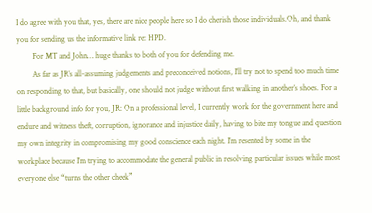I do agree with you that, yes, there are nice people here so I do cherish those individuals.Oh, and thank you for sending us the informative link re: HPD.
        For MT and John… huge thanks to both of you for defending me.
        As far as JR’s all-assuming judgements and preconceived notions, I’ll try not to spend too much time on responding to that, but basically, one should not judge without first walking in another’s shoes. For a little background info for you, JR: On a professional level, I currently work for the government here and endure and witness theft, corruption, ignorance and injustice daily, having to bite my tongue and question my own integrity in compromising my good conscience each night. I’m resented by some in the workplace because I’m trying to accommodate the general public in resolving particular issues while most everyone else “turns the other cheek”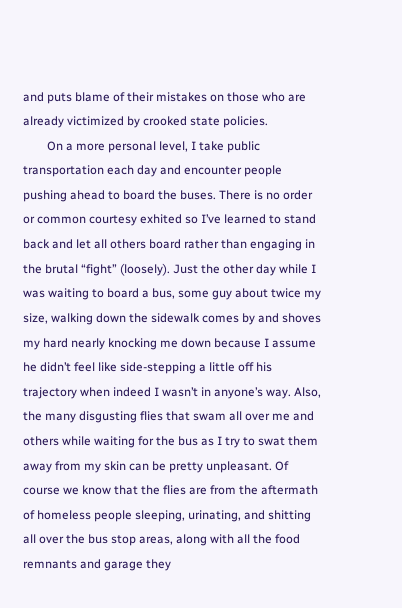and puts blame of their mistakes on those who are already victimized by crooked state policies.
        On a more personal level, I take public transportation each day and encounter people pushing ahead to board the buses. There is no order or common courtesy exhited so I’ve learned to stand back and let all others board rather than engaging in the brutal “fight” (loosely). Just the other day while I was waiting to board a bus, some guy about twice my size, walking down the sidewalk comes by and shoves my hard nearly knocking me down because I assume he didn’t feel like side-stepping a little off his trajectory when indeed I wasn’t in anyone’s way. Also, the many disgusting flies that swam all over me and others while waiting for the bus as I try to swat them away from my skin can be pretty unpleasant. Of course we know that the flies are from the aftermath of homeless people sleeping, urinating, and shitting all over the bus stop areas, along with all the food remnants and garage they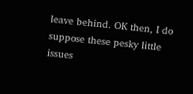leave behind. OK then, I do suppose these pesky little issues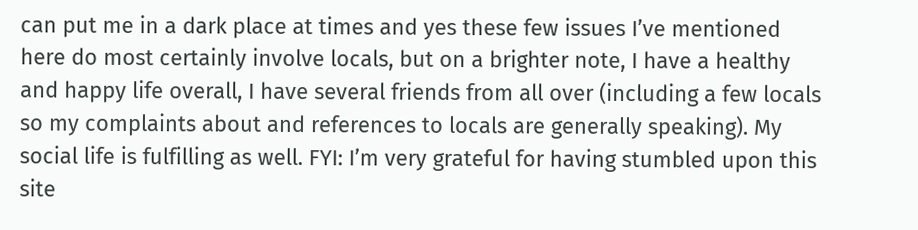can put me in a dark place at times and yes these few issues I’ve mentioned here do most certainly involve locals, but on a brighter note, I have a healthy and happy life overall, I have several friends from all over (including a few locals so my complaints about and references to locals are generally speaking). My social life is fulfilling as well. FYI: I’m very grateful for having stumbled upon this site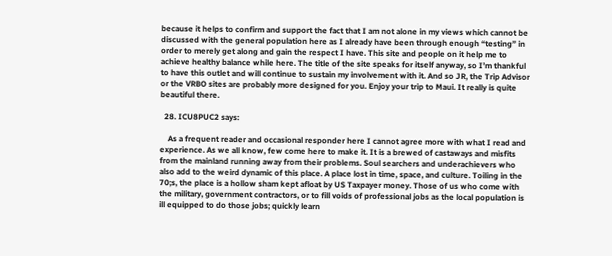because it helps to confirm and support the fact that I am not alone in my views which cannot be discussed with the general population here as I already have been through enough “testing” in order to merely get along and gain the respect I have. This site and people on it help me to achieve healthy balance while here. The title of the site speaks for itself anyway, so I’m thankful to have this outlet and will continue to sustain my involvement with it. And so JR, the Trip Advisor or the VRBO sites are probably more designed for you. Enjoy your trip to Maui. It really is quite beautiful there.

  28. ICU8PUC2 says:

    As a frequent reader and occasional responder here I cannot agree more with what I read and experience. As we all know, few come here to make it. It is a brewed of castaways and misfits from the mainland running away from their problems. Soul searchers and underachievers who also add to the weird dynamic of this place. A place lost in time, space, and culture. Toiling in the 70;s, the place is a hollow sham kept afloat by US Taxpayer money. Those of us who come with the military, government contractors, or to fill voids of professional jobs as the local population is ill equipped to do those jobs; quickly learn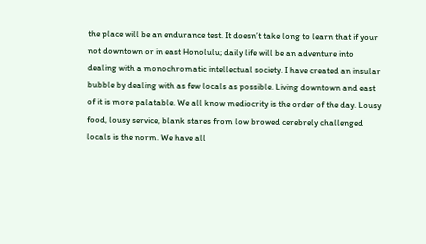the place will be an endurance test. It doesn’t take long to learn that if your not downtown or in east Honolulu; daily life will be an adventure into dealing with a monochromatic intellectual society. I have created an insular bubble by dealing with as few locals as possible. Living downtown and east of it is more palatable. We all know mediocrity is the order of the day. Lousy food, lousy service, blank stares from low browed cerebrely challenged locals is the norm. We have all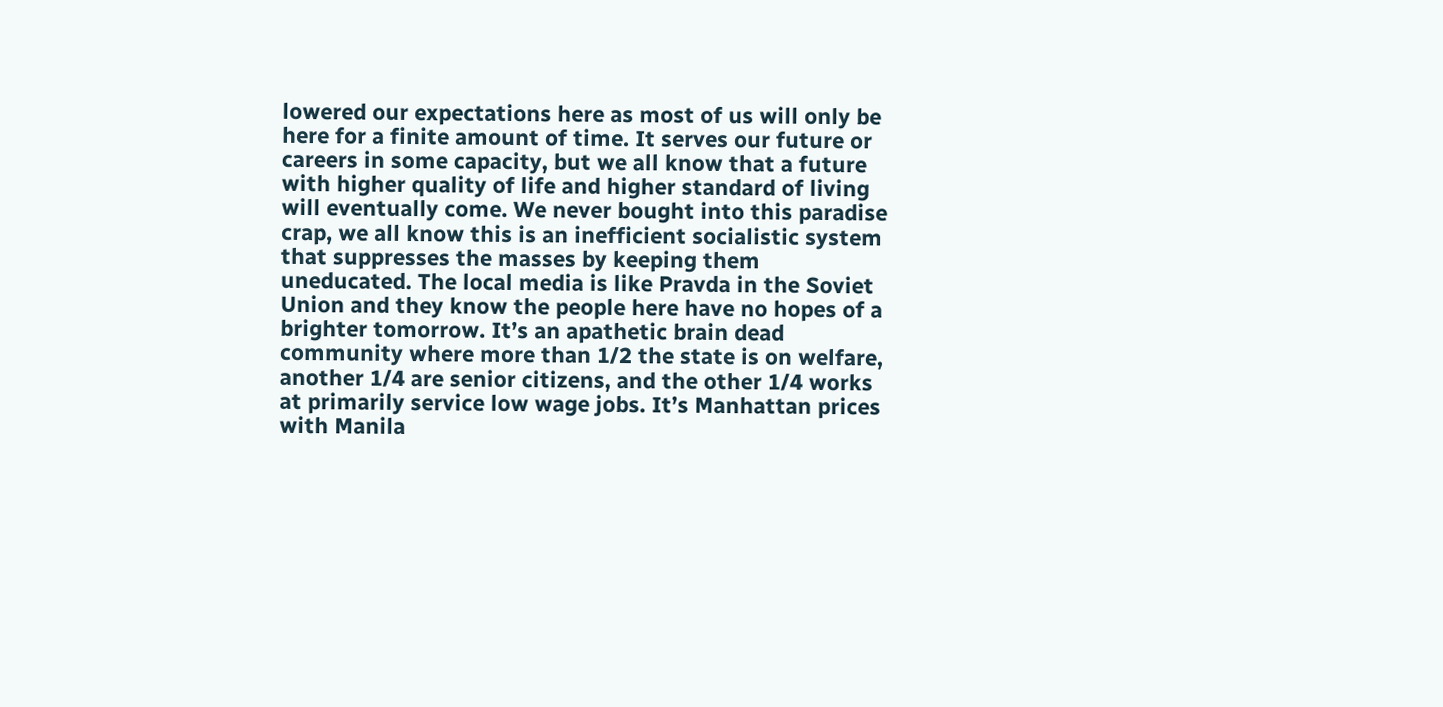lowered our expectations here as most of us will only be here for a finite amount of time. It serves our future or careers in some capacity, but we all know that a future with higher quality of life and higher standard of living will eventually come. We never bought into this paradise crap, we all know this is an inefficient socialistic system that suppresses the masses by keeping them uneducated. The local media is like Pravda in the Soviet Union and they know the people here have no hopes of a brighter tomorrow. It’s an apathetic brain dead community where more than 1/2 the state is on welfare, another 1/4 are senior citizens, and the other 1/4 works at primarily service low wage jobs. It’s Manhattan prices with Manila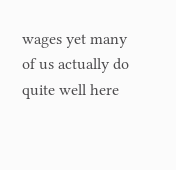wages yet many of us actually do quite well here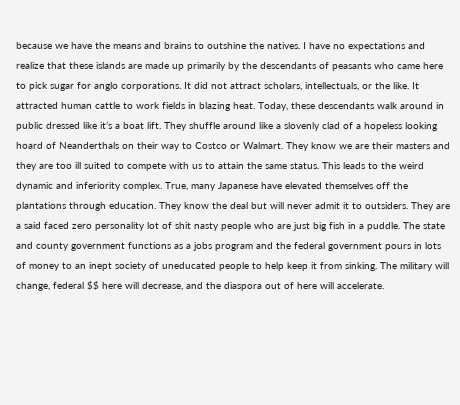because we have the means and brains to outshine the natives. I have no expectations and realize that these islands are made up primarily by the descendants of peasants who came here to pick sugar for anglo corporations. It did not attract scholars, intellectuals, or the like. It attracted human cattle to work fields in blazing heat. Today, these descendants walk around in public dressed like it’s a boat lift. They shuffle around like a slovenly clad of a hopeless looking hoard of Neanderthals on their way to Costco or Walmart. They know we are their masters and they are too ill suited to compete with us to attain the same status. This leads to the weird dynamic and inferiority complex. True, many Japanese have elevated themselves off the plantations through education. They know the deal but will never admit it to outsiders. They are a said faced zero personality lot of shit nasty people who are just big fish in a puddle. The state and county government functions as a jobs program and the federal government pours in lots of money to an inept society of uneducated people to help keep it from sinking. The military will change, federal $$ here will decrease, and the diaspora out of here will accelerate.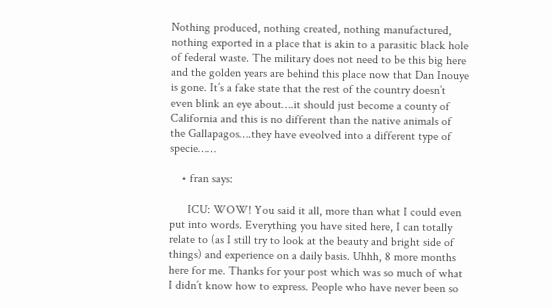Nothing produced, nothing created, nothing manufactured, nothing exported in a place that is akin to a parasitic black hole of federal waste. The military does not need to be this big here and the golden years are behind this place now that Dan Inouye is gone. It’s a fake state that the rest of the country doesn’t even blink an eye about….it should just become a county of California and this is no different than the native animals of the Gallapagos….they have eveolved into a different type of specie……

    • fran says:

      ICU: WOW! You said it all, more than what I could even put into words. Everything you have sited here, I can totally relate to (as I still try to look at the beauty and bright side of things) and experience on a daily basis. Uhhh, 8 more months here for me. Thanks for your post which was so much of what I didn’t know how to express. People who have never been so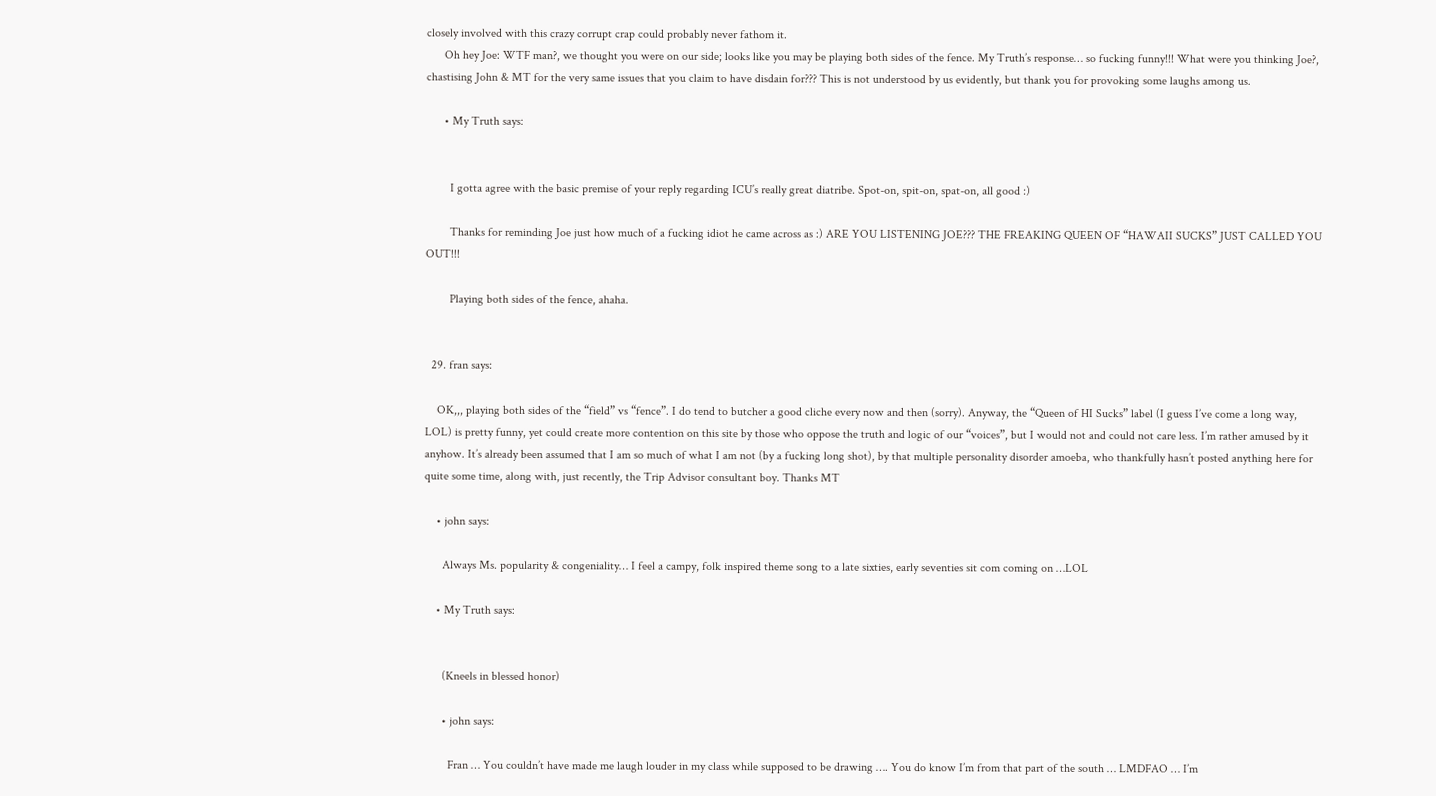closely involved with this crazy corrupt crap could probably never fathom it.
      Oh hey Joe: WTF man?, we thought you were on our side; looks like you may be playing both sides of the fence. My Truth’s response… so fucking funny!!! What were you thinking Joe?, chastising John & MT for the very same issues that you claim to have disdain for??? This is not understood by us evidently, but thank you for provoking some laughs among us.

      • My Truth says:


        I gotta agree with the basic premise of your reply regarding ICU’s really great diatribe. Spot-on, spit-on, spat-on, all good :)

        Thanks for reminding Joe just how much of a fucking idiot he came across as :) ARE YOU LISTENING JOE??? THE FREAKING QUEEN OF “HAWAII SUCKS” JUST CALLED YOU OUT!!!

        Playing both sides of the fence, ahaha.


  29. fran says:

    OK,,, playing both sides of the “field” vs “fence”. I do tend to butcher a good cliche every now and then (sorry). Anyway, the “Queen of HI Sucks” label (I guess I’ve come a long way, LOL) is pretty funny, yet could create more contention on this site by those who oppose the truth and logic of our “voices”, but I would not and could not care less. I’m rather amused by it anyhow. It’s already been assumed that I am so much of what I am not (by a fucking long shot), by that multiple personality disorder amoeba, who thankfully hasn’t posted anything here for quite some time, along with, just recently, the Trip Advisor consultant boy. Thanks MT

    • john says:

      Always Ms. popularity & congeniality… I feel a campy, folk inspired theme song to a late sixties, early seventies sit com coming on …LOL

    • My Truth says:


      (Kneels in blessed honor)

      • john says:

        Fran … You couldn’t have made me laugh louder in my class while supposed to be drawing …. You do know I’m from that part of the south … LMDFAO … I’m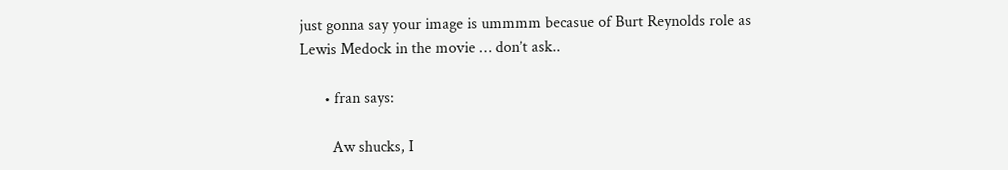just gonna say your image is ummmm becasue of Burt Reynolds role as Lewis Medock in the movie … don’t ask..

      • fran says:

        Aw shucks, I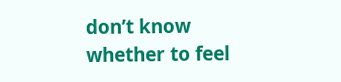don’t know whether to feel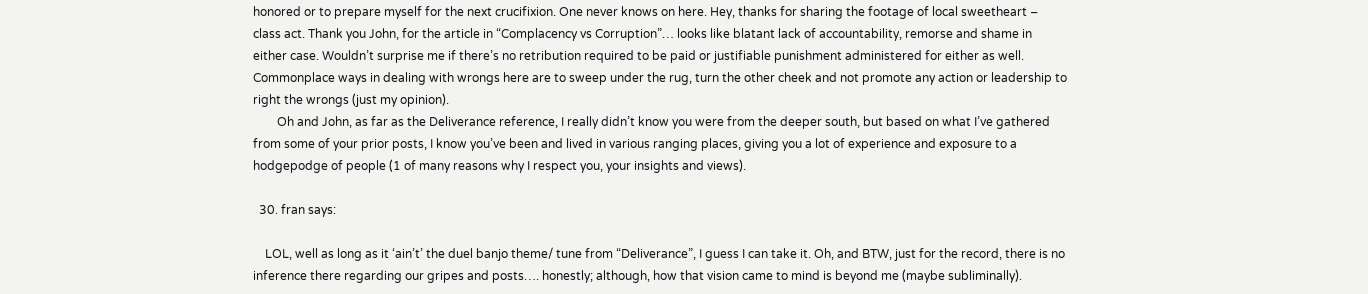honored or to prepare myself for the next crucifixion. One never knows on here. Hey, thanks for sharing the footage of local sweetheart – class act. Thank you John, for the article in “Complacency vs Corruption”… looks like blatant lack of accountability, remorse and shame in either case. Wouldn’t surprise me if there’s no retribution required to be paid or justifiable punishment administered for either as well. Commonplace ways in dealing with wrongs here are to sweep under the rug, turn the other cheek and not promote any action or leadership to right the wrongs (just my opinion).
        Oh and John, as far as the Deliverance reference, I really didn’t know you were from the deeper south, but based on what I’ve gathered from some of your prior posts, I know you’ve been and lived in various ranging places, giving you a lot of experience and exposure to a hodgepodge of people (1 of many reasons why I respect you, your insights and views).

  30. fran says:

    LOL, well as long as it ‘ain’t’ the duel banjo theme/ tune from “Deliverance”, I guess I can take it. Oh, and BTW, just for the record, there is no inference there regarding our gripes and posts…. honestly; although, how that vision came to mind is beyond me (maybe subliminally).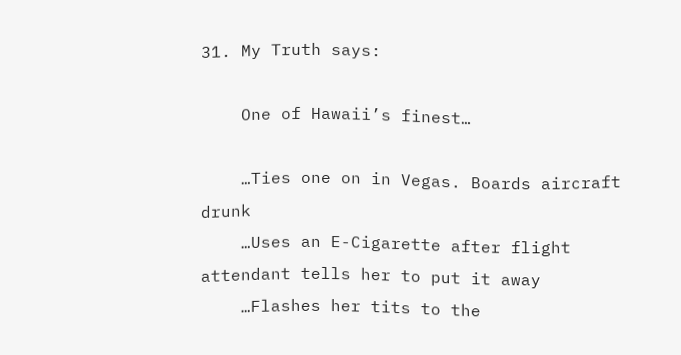31. My Truth says:

    One of Hawaii’s finest…

    …Ties one on in Vegas. Boards aircraft drunk
    …Uses an E-Cigarette after flight attendant tells her to put it away
    …Flashes her tits to the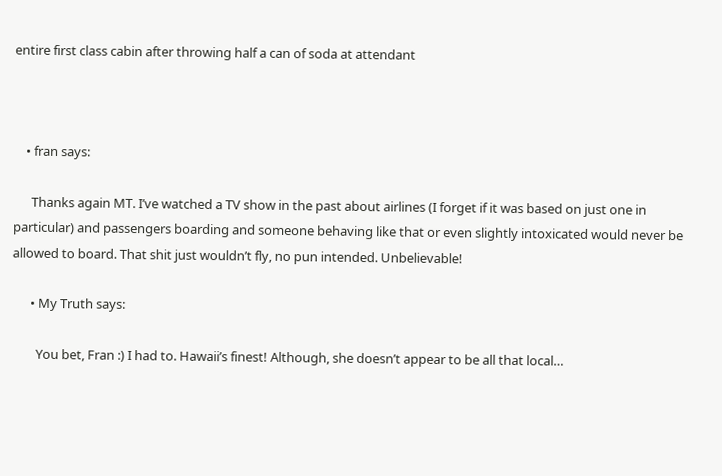entire first class cabin after throwing half a can of soda at attendant



    • fran says:

      Thanks again MT. I’ve watched a TV show in the past about airlines (I forget if it was based on just one in particular) and passengers boarding and someone behaving like that or even slightly intoxicated would never be allowed to board. That shit just wouldn’t fly, no pun intended. Unbelievable!

      • My Truth says:

        You bet, Fran :) I had to. Hawaii’s finest! Although, she doesn’t appear to be all that local…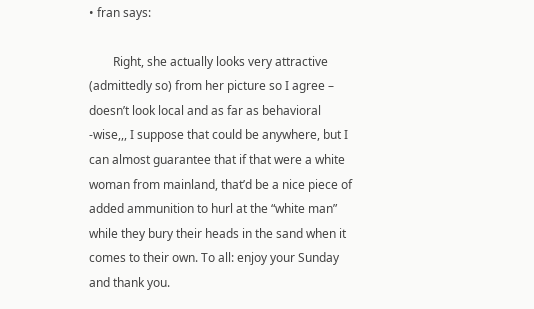• fran says:

        Right, she actually looks very attractive (admittedly so) from her picture so I agree – doesn’t look local and as far as behavioral -wise,,, I suppose that could be anywhere, but I can almost guarantee that if that were a white woman from mainland, that’d be a nice piece of added ammunition to hurl at the “white man” while they bury their heads in the sand when it comes to their own. To all: enjoy your Sunday and thank you.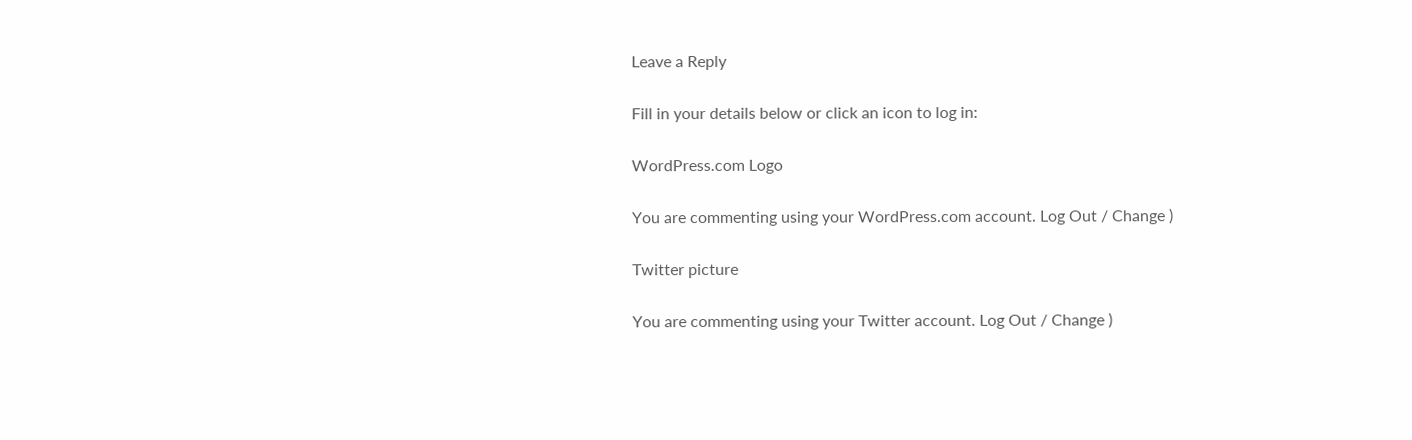Leave a Reply

Fill in your details below or click an icon to log in:

WordPress.com Logo

You are commenting using your WordPress.com account. Log Out / Change )

Twitter picture

You are commenting using your Twitter account. Log Out / Change )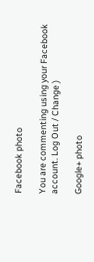Facebook photo

You are commenting using your Facebook account. Log Out / Change )

Google+ photo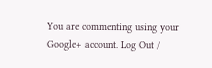You are commenting using your Google+ account. Log Out /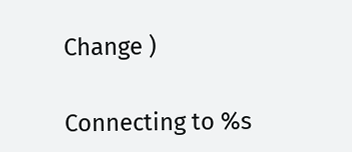Change )

Connecting to %s